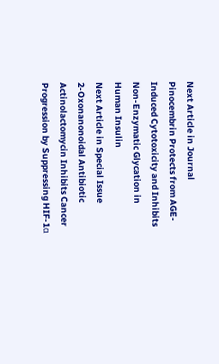Next Article in Journal
Pinocembrin Protects from AGE-Induced Cytotoxicity and Inhibits Non-Enzymatic Glycation in Human Insulin
Next Article in Special Issue
2-Oxonanonoidal Antibiotic Actinolactomycin Inhibits Cancer Progression by Suppressing HIF-1α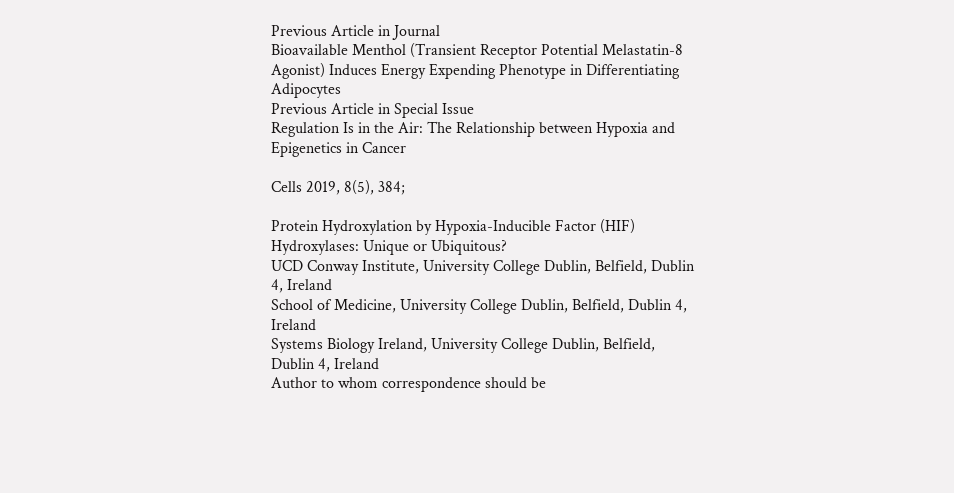Previous Article in Journal
Bioavailable Menthol (Transient Receptor Potential Melastatin-8 Agonist) Induces Energy Expending Phenotype in Differentiating Adipocytes
Previous Article in Special Issue
Regulation Is in the Air: The Relationship between Hypoxia and Epigenetics in Cancer

Cells 2019, 8(5), 384;

Protein Hydroxylation by Hypoxia-Inducible Factor (HIF) Hydroxylases: Unique or Ubiquitous?
UCD Conway Institute, University College Dublin, Belfield, Dublin 4, Ireland
School of Medicine, University College Dublin, Belfield, Dublin 4, Ireland
Systems Biology Ireland, University College Dublin, Belfield, Dublin 4, Ireland
Author to whom correspondence should be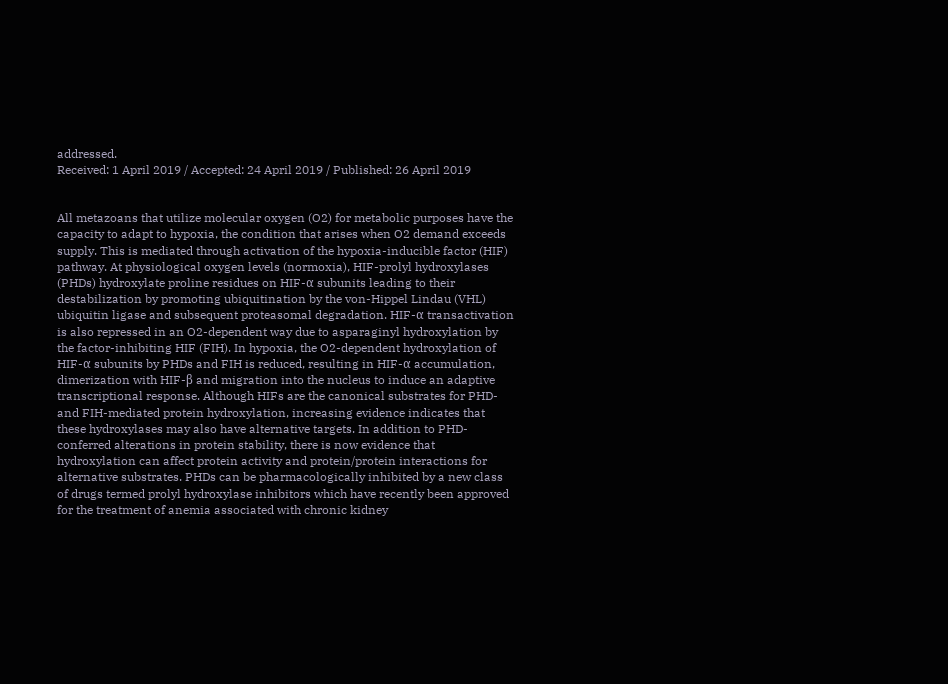addressed.
Received: 1 April 2019 / Accepted: 24 April 2019 / Published: 26 April 2019


All metazoans that utilize molecular oxygen (O2) for metabolic purposes have the capacity to adapt to hypoxia, the condition that arises when O2 demand exceeds supply. This is mediated through activation of the hypoxia-inducible factor (HIF) pathway. At physiological oxygen levels (normoxia), HIF-prolyl hydroxylases (PHDs) hydroxylate proline residues on HIF-α subunits leading to their destabilization by promoting ubiquitination by the von-Hippel Lindau (VHL) ubiquitin ligase and subsequent proteasomal degradation. HIF-α transactivation is also repressed in an O2-dependent way due to asparaginyl hydroxylation by the factor-inhibiting HIF (FIH). In hypoxia, the O2-dependent hydroxylation of HIF-α subunits by PHDs and FIH is reduced, resulting in HIF-α accumulation, dimerization with HIF-β and migration into the nucleus to induce an adaptive transcriptional response. Although HIFs are the canonical substrates for PHD- and FIH-mediated protein hydroxylation, increasing evidence indicates that these hydroxylases may also have alternative targets. In addition to PHD-conferred alterations in protein stability, there is now evidence that hydroxylation can affect protein activity and protein/protein interactions for alternative substrates. PHDs can be pharmacologically inhibited by a new class of drugs termed prolyl hydroxylase inhibitors which have recently been approved for the treatment of anemia associated with chronic kidney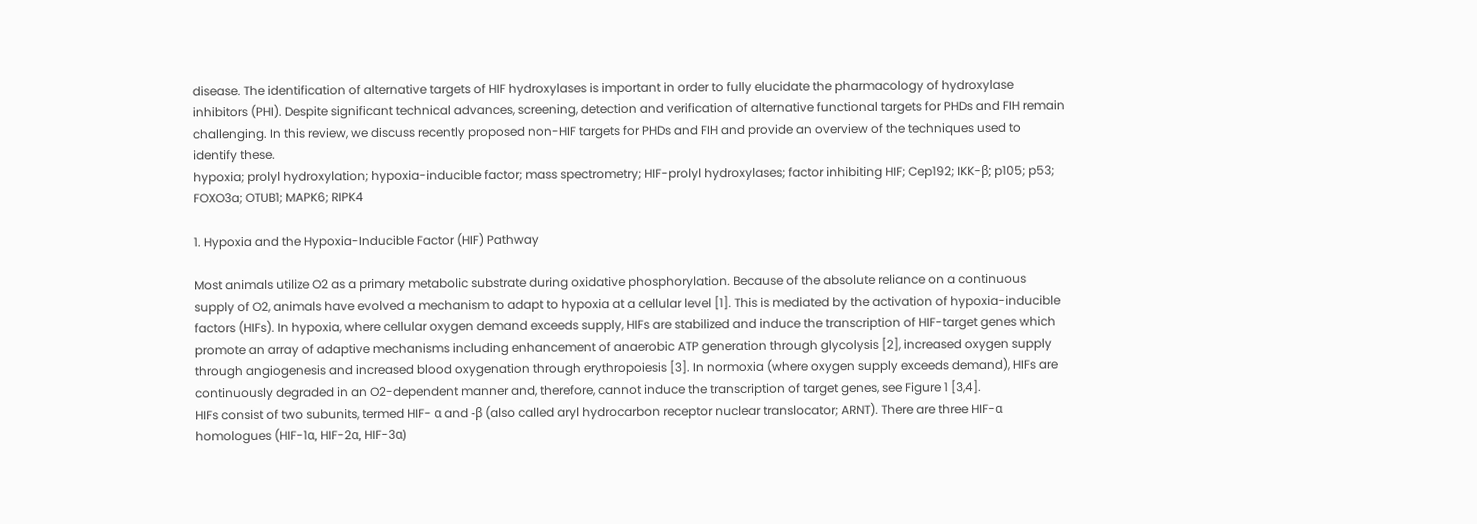disease. The identification of alternative targets of HIF hydroxylases is important in order to fully elucidate the pharmacology of hydroxylase inhibitors (PHI). Despite significant technical advances, screening, detection and verification of alternative functional targets for PHDs and FIH remain challenging. In this review, we discuss recently proposed non-HIF targets for PHDs and FIH and provide an overview of the techniques used to identify these.
hypoxia; prolyl hydroxylation; hypoxia-inducible factor; mass spectrometry; HIF-prolyl hydroxylases; factor inhibiting HIF; Cep192; IKK-β; p105; p53; FOXO3a; OTUB1; MAPK6; RIPK4

1. Hypoxia and the Hypoxia-Inducible Factor (HIF) Pathway

Most animals utilize O2 as a primary metabolic substrate during oxidative phosphorylation. Because of the absolute reliance on a continuous supply of O2, animals have evolved a mechanism to adapt to hypoxia at a cellular level [1]. This is mediated by the activation of hypoxia-inducible factors (HIFs). In hypoxia, where cellular oxygen demand exceeds supply, HIFs are stabilized and induce the transcription of HIF-target genes which promote an array of adaptive mechanisms including enhancement of anaerobic ATP generation through glycolysis [2], increased oxygen supply through angiogenesis and increased blood oxygenation through erythropoiesis [3]. In normoxia (where oxygen supply exceeds demand), HIFs are continuously degraded in an O2-dependent manner and, therefore, cannot induce the transcription of target genes, see Figure 1 [3,4].
HIFs consist of two subunits, termed HIF- α and -β (also called aryl hydrocarbon receptor nuclear translocator; ARNT). There are three HIF-α homologues (HIF-1α, HIF-2α, HIF-3α)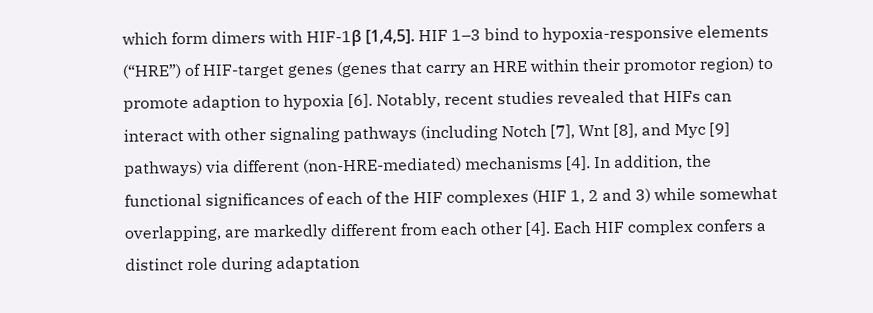which form dimers with HIF-1β [1,4,5]. HIF 1–3 bind to hypoxia-responsive elements (“HRE”) of HIF-target genes (genes that carry an HRE within their promotor region) to promote adaption to hypoxia [6]. Notably, recent studies revealed that HIFs can interact with other signaling pathways (including Notch [7], Wnt [8], and Myc [9] pathways) via different (non-HRE-mediated) mechanisms [4]. In addition, the functional significances of each of the HIF complexes (HIF 1, 2 and 3) while somewhat overlapping, are markedly different from each other [4]. Each HIF complex confers a distinct role during adaptation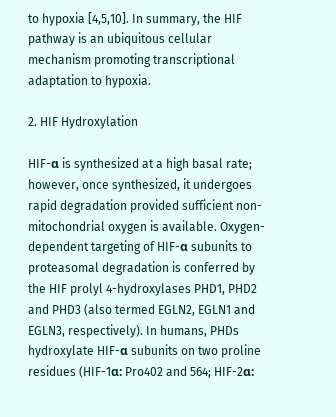to hypoxia [4,5,10]. In summary, the HIF pathway is an ubiquitous cellular mechanism promoting transcriptional adaptation to hypoxia.

2. HIF Hydroxylation

HIF-α is synthesized at a high basal rate; however, once synthesized, it undergoes rapid degradation provided sufficient non-mitochondrial oxygen is available. Oxygen-dependent targeting of HIF-α subunits to proteasomal degradation is conferred by the HIF prolyl 4-hydroxylases PHD1, PHD2 and PHD3 (also termed EGLN2, EGLN1 and EGLN3, respectively). In humans, PHDs hydroxylate HIF-α subunits on two proline residues (HIF-1α: Pro402 and 564; HIF-2α: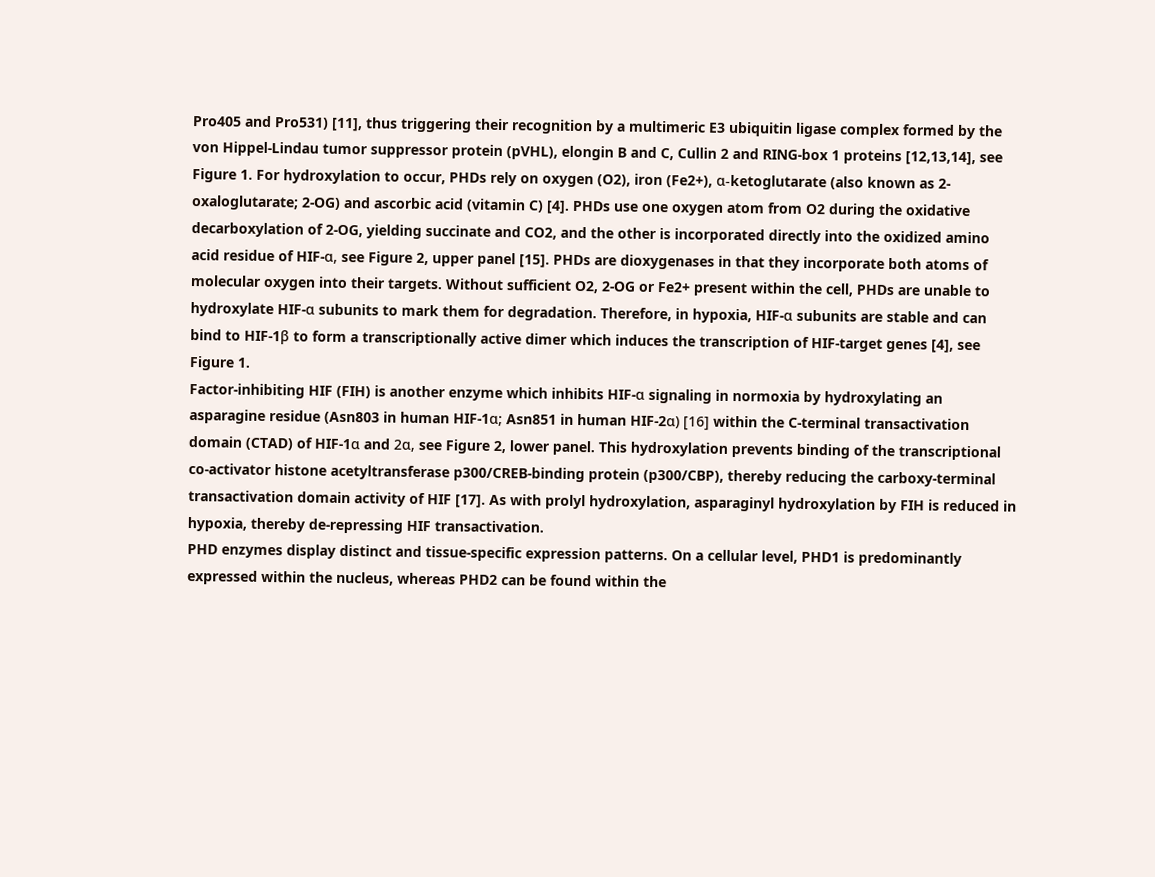Pro405 and Pro531) [11], thus triggering their recognition by a multimeric E3 ubiquitin ligase complex formed by the von Hippel-Lindau tumor suppressor protein (pVHL), elongin B and C, Cullin 2 and RING-box 1 proteins [12,13,14], see Figure 1. For hydroxylation to occur, PHDs rely on oxygen (O2), iron (Fe2+), α-ketoglutarate (also known as 2-oxaloglutarate; 2-OG) and ascorbic acid (vitamin C) [4]. PHDs use one oxygen atom from O2 during the oxidative decarboxylation of 2-OG, yielding succinate and CO2, and the other is incorporated directly into the oxidized amino acid residue of HIF-α, see Figure 2, upper panel [15]. PHDs are dioxygenases in that they incorporate both atoms of molecular oxygen into their targets. Without sufficient O2, 2-OG or Fe2+ present within the cell, PHDs are unable to hydroxylate HIF-α subunits to mark them for degradation. Therefore, in hypoxia, HIF-α subunits are stable and can bind to HIF-1β to form a transcriptionally active dimer which induces the transcription of HIF-target genes [4], see Figure 1.
Factor-inhibiting HIF (FIH) is another enzyme which inhibits HIF-α signaling in normoxia by hydroxylating an asparagine residue (Asn803 in human HIF-1α; Asn851 in human HIF-2α) [16] within the C-terminal transactivation domain (CTAD) of HIF-1α and 2α, see Figure 2, lower panel. This hydroxylation prevents binding of the transcriptional co-activator histone acetyltransferase p300/CREB-binding protein (p300/CBP), thereby reducing the carboxy-terminal transactivation domain activity of HIF [17]. As with prolyl hydroxylation, asparaginyl hydroxylation by FIH is reduced in hypoxia, thereby de-repressing HIF transactivation.
PHD enzymes display distinct and tissue-specific expression patterns. On a cellular level, PHD1 is predominantly expressed within the nucleus, whereas PHD2 can be found within the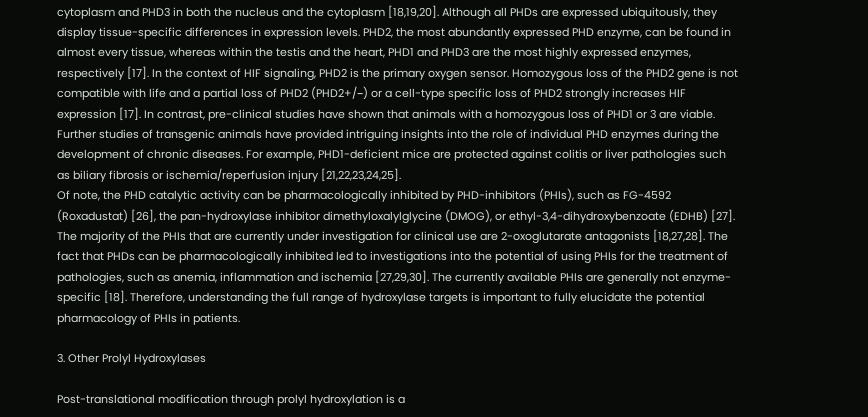cytoplasm and PHD3 in both the nucleus and the cytoplasm [18,19,20]. Although all PHDs are expressed ubiquitously, they display tissue-specific differences in expression levels. PHD2, the most abundantly expressed PHD enzyme, can be found in almost every tissue, whereas within the testis and the heart, PHD1 and PHD3 are the most highly expressed enzymes, respectively [17]. In the context of HIF signaling, PHD2 is the primary oxygen sensor. Homozygous loss of the PHD2 gene is not compatible with life and a partial loss of PHD2 (PHD2+/−) or a cell-type specific loss of PHD2 strongly increases HIF expression [17]. In contrast, pre-clinical studies have shown that animals with a homozygous loss of PHD1 or 3 are viable. Further studies of transgenic animals have provided intriguing insights into the role of individual PHD enzymes during the development of chronic diseases. For example, PHD1-deficient mice are protected against colitis or liver pathologies such as biliary fibrosis or ischemia/reperfusion injury [21,22,23,24,25].
Of note, the PHD catalytic activity can be pharmacologically inhibited by PHD-inhibitors (PHIs), such as FG-4592 (Roxadustat) [26], the pan-hydroxylase inhibitor dimethyloxalylglycine (DMOG), or ethyl-3,4-dihydroxybenzoate (EDHB) [27]. The majority of the PHIs that are currently under investigation for clinical use are 2-oxoglutarate antagonists [18,27,28]. The fact that PHDs can be pharmacologically inhibited led to investigations into the potential of using PHIs for the treatment of pathologies, such as anemia, inflammation and ischemia [27,29,30]. The currently available PHIs are generally not enzyme-specific [18]. Therefore, understanding the full range of hydroxylase targets is important to fully elucidate the potential pharmacology of PHIs in patients.

3. Other Prolyl Hydroxylases

Post-translational modification through prolyl hydroxylation is a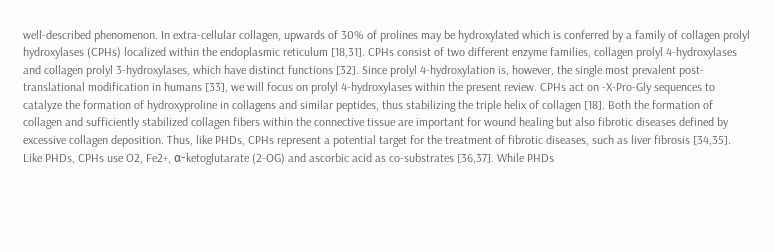well-described phenomenon. In extra-cellular collagen, upwards of 30% of prolines may be hydroxylated which is conferred by a family of collagen prolyl hydroxylases (CPHs) localized within the endoplasmic reticulum [18,31]. CPHs consist of two different enzyme families, collagen prolyl 4-hydroxylases and collagen prolyl 3-hydroxylases, which have distinct functions [32]. Since prolyl 4-hydroxylation is, however, the single most prevalent post-translational modification in humans [33], we will focus on prolyl 4-hydroxylases within the present review. CPHs act on -X-Pro-Gly sequences to catalyze the formation of hydroxyproline in collagens and similar peptides, thus stabilizing the triple helix of collagen [18]. Both the formation of collagen and sufficiently stabilized collagen fibers within the connective tissue are important for wound healing but also fibrotic diseases defined by excessive collagen deposition. Thus, like PHDs, CPHs represent a potential target for the treatment of fibrotic diseases, such as liver fibrosis [34,35].
Like PHDs, CPHs use O2, Fe2+, α-ketoglutarate (2-OG) and ascorbic acid as co-substrates [36,37]. While PHDs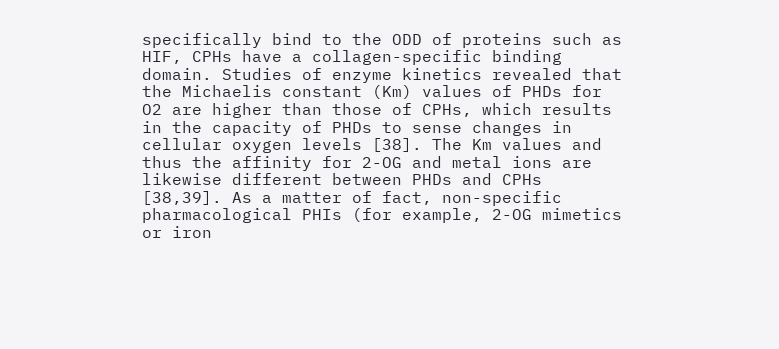specifically bind to the ODD of proteins such as HIF, CPHs have a collagen-specific binding domain. Studies of enzyme kinetics revealed that the Michaelis constant (Km) values of PHDs for O2 are higher than those of CPHs, which results in the capacity of PHDs to sense changes in cellular oxygen levels [38]. The Km values and thus the affinity for 2-OG and metal ions are likewise different between PHDs and CPHs [38,39]. As a matter of fact, non-specific pharmacological PHIs (for example, 2-OG mimetics or iron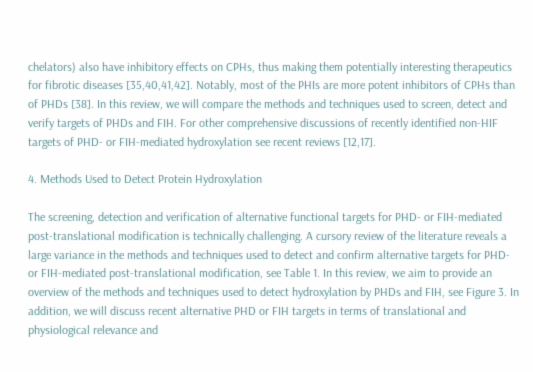chelators) also have inhibitory effects on CPHs, thus making them potentially interesting therapeutics for fibrotic diseases [35,40,41,42]. Notably, most of the PHIs are more potent inhibitors of CPHs than of PHDs [38]. In this review, we will compare the methods and techniques used to screen, detect and verify targets of PHDs and FIH. For other comprehensive discussions of recently identified non-HIF targets of PHD- or FIH-mediated hydroxylation see recent reviews [12,17].

4. Methods Used to Detect Protein Hydroxylation

The screening, detection and verification of alternative functional targets for PHD- or FIH-mediated post-translational modification is technically challenging. A cursory review of the literature reveals a large variance in the methods and techniques used to detect and confirm alternative targets for PHD- or FIH-mediated post-translational modification, see Table 1. In this review, we aim to provide an overview of the methods and techniques used to detect hydroxylation by PHDs and FIH, see Figure 3. In addition, we will discuss recent alternative PHD or FIH targets in terms of translational and physiological relevance and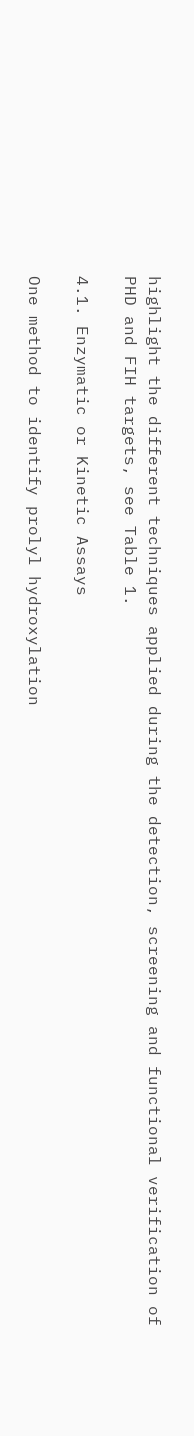highlight the different techniques applied during the detection, screening and functional verification of PHD and FIH targets, see Table 1.

4.1. Enzymatic or Kinetic Assays

One method to identify prolyl hydroxylation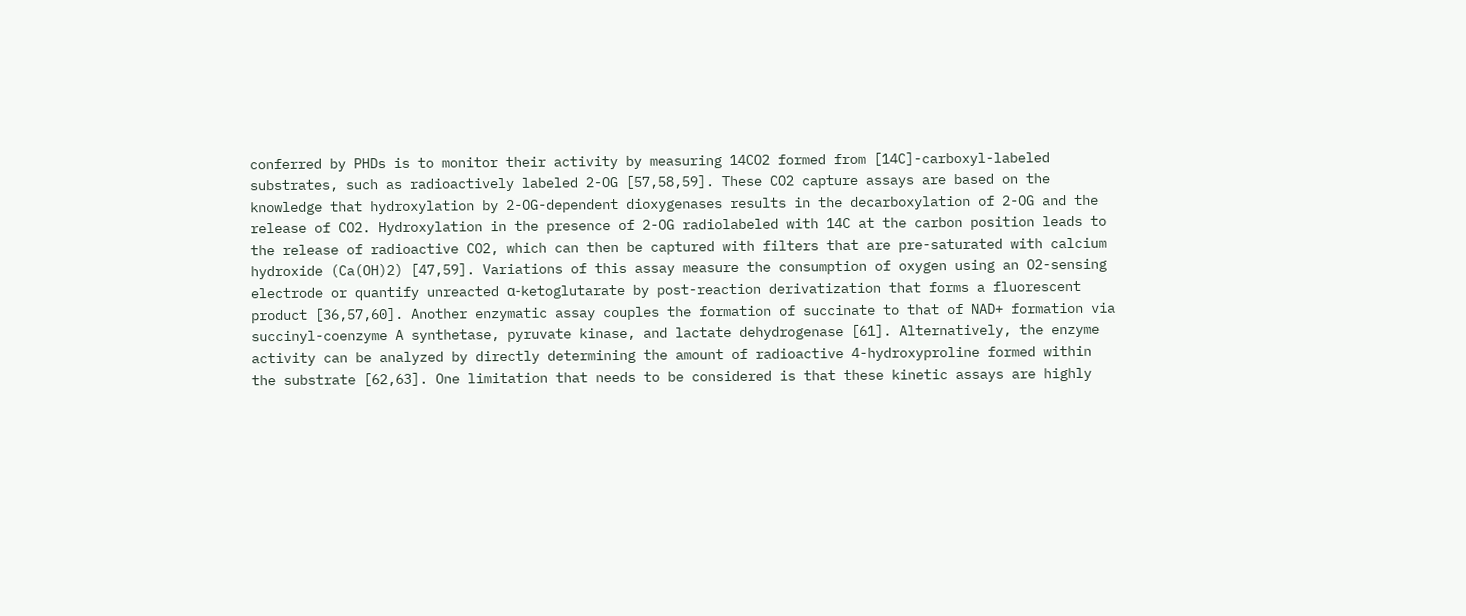conferred by PHDs is to monitor their activity by measuring 14CO2 formed from [14C]-carboxyl-labeled substrates, such as radioactively labeled 2-OG [57,58,59]. These CO2 capture assays are based on the knowledge that hydroxylation by 2-OG-dependent dioxygenases results in the decarboxylation of 2-OG and the release of CO2. Hydroxylation in the presence of 2-OG radiolabeled with 14C at the carbon position leads to the release of radioactive CO2, which can then be captured with filters that are pre-saturated with calcium hydroxide (Ca(OH)2) [47,59]. Variations of this assay measure the consumption of oxygen using an O2-sensing electrode or quantify unreacted α-ketoglutarate by post-reaction derivatization that forms a fluorescent product [36,57,60]. Another enzymatic assay couples the formation of succinate to that of NAD+ formation via succinyl-coenzyme A synthetase, pyruvate kinase, and lactate dehydrogenase [61]. Alternatively, the enzyme activity can be analyzed by directly determining the amount of radioactive 4-hydroxyproline formed within the substrate [62,63]. One limitation that needs to be considered is that these kinetic assays are highly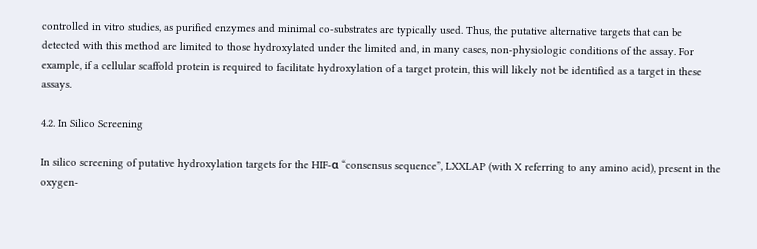controlled in vitro studies, as purified enzymes and minimal co-substrates are typically used. Thus, the putative alternative targets that can be detected with this method are limited to those hydroxylated under the limited and, in many cases, non-physiologic conditions of the assay. For example, if a cellular scaffold protein is required to facilitate hydroxylation of a target protein, this will likely not be identified as a target in these assays.

4.2. In Silico Screening

In silico screening of putative hydroxylation targets for the HIF-α “consensus sequence”, LXXLAP (with X referring to any amino acid), present in the oxygen-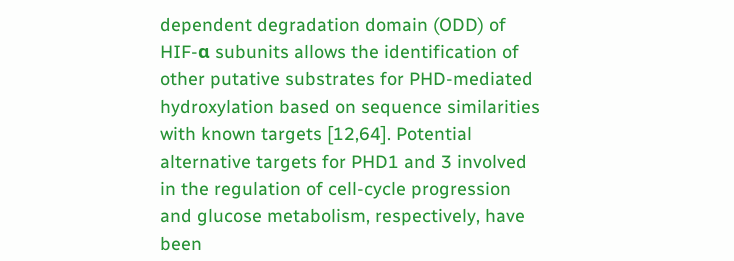dependent degradation domain (ODD) of HIF-α subunits allows the identification of other putative substrates for PHD-mediated hydroxylation based on sequence similarities with known targets [12,64]. Potential alternative targets for PHD1 and 3 involved in the regulation of cell-cycle progression and glucose metabolism, respectively, have been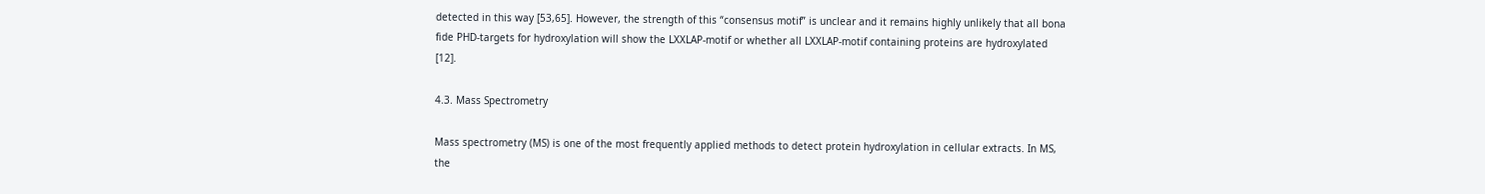detected in this way [53,65]. However, the strength of this “consensus motif” is unclear and it remains highly unlikely that all bona fide PHD-targets for hydroxylation will show the LXXLAP-motif or whether all LXXLAP-motif containing proteins are hydroxylated [12].

4.3. Mass Spectrometry

Mass spectrometry (MS) is one of the most frequently applied methods to detect protein hydroxylation in cellular extracts. In MS, the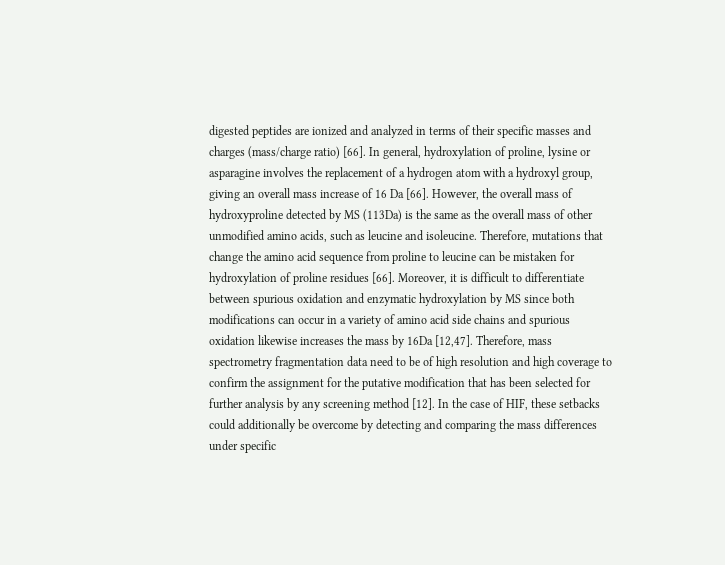digested peptides are ionized and analyzed in terms of their specific masses and charges (mass/charge ratio) [66]. In general, hydroxylation of proline, lysine or asparagine involves the replacement of a hydrogen atom with a hydroxyl group, giving an overall mass increase of 16 Da [66]. However, the overall mass of hydroxyproline detected by MS (113Da) is the same as the overall mass of other unmodified amino acids, such as leucine and isoleucine. Therefore, mutations that change the amino acid sequence from proline to leucine can be mistaken for hydroxylation of proline residues [66]. Moreover, it is difficult to differentiate between spurious oxidation and enzymatic hydroxylation by MS since both modifications can occur in a variety of amino acid side chains and spurious oxidation likewise increases the mass by 16Da [12,47]. Therefore, mass spectrometry fragmentation data need to be of high resolution and high coverage to confirm the assignment for the putative modification that has been selected for further analysis by any screening method [12]. In the case of HIF, these setbacks could additionally be overcome by detecting and comparing the mass differences under specific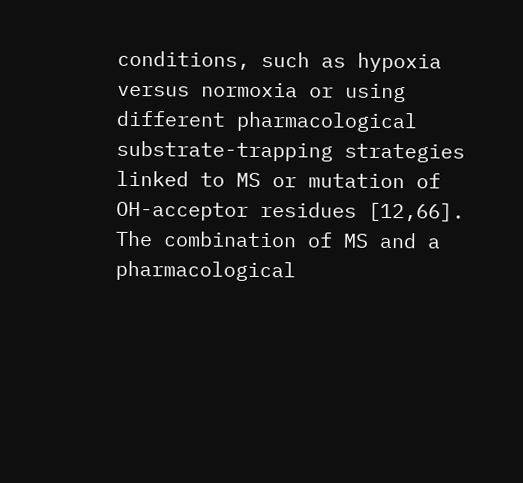conditions, such as hypoxia versus normoxia or using different pharmacological substrate-trapping strategies linked to MS or mutation of OH-acceptor residues [12,66].
The combination of MS and a pharmacological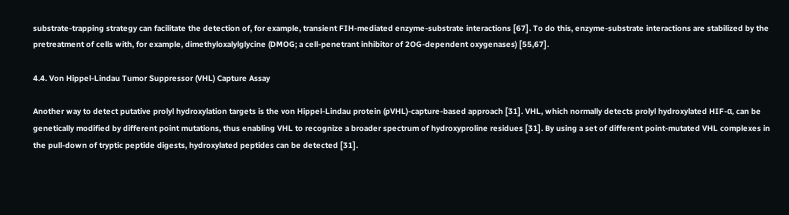substrate-trapping strategy can facilitate the detection of, for example, transient FIH-mediated enzyme-substrate interactions [67]. To do this, enzyme-substrate interactions are stabilized by the pretreatment of cells with, for example, dimethyloxalylglycine (DMOG; a cell-penetrant inhibitor of 2OG-dependent oxygenases) [55,67].

4.4. Von Hippel-Lindau Tumor Suppressor (VHL) Capture Assay

Another way to detect putative prolyl hydroxylation targets is the von Hippel-Lindau protein (pVHL)-capture-based approach [31]. VHL, which normally detects prolyl hydroxylated HIF-α, can be genetically modified by different point mutations, thus enabling VHL to recognize a broader spectrum of hydroxyproline residues [31]. By using a set of different point-mutated VHL complexes in the pull-down of tryptic peptide digests, hydroxylated peptides can be detected [31].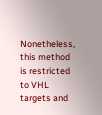Nonetheless, this method is restricted to VHL targets and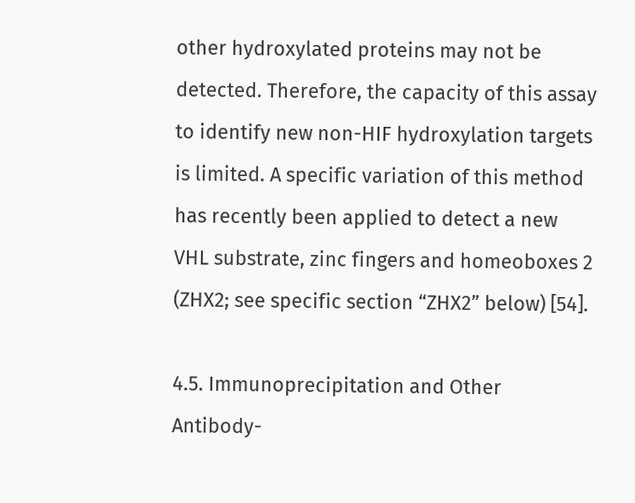other hydroxylated proteins may not be detected. Therefore, the capacity of this assay to identify new non-HIF hydroxylation targets is limited. A specific variation of this method has recently been applied to detect a new VHL substrate, zinc fingers and homeoboxes 2 (ZHX2; see specific section “ZHX2” below) [54].

4.5. Immunoprecipitation and Other Antibody-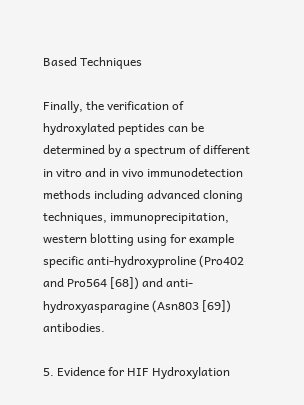Based Techniques

Finally, the verification of hydroxylated peptides can be determined by a spectrum of different in vitro and in vivo immunodetection methods including advanced cloning techniques, immunoprecipitation, western blotting using for example specific anti-hydroxyproline (Pro402 and Pro564 [68]) and anti-hydroxyasparagine (Asn803 [69]) antibodies.

5. Evidence for HIF Hydroxylation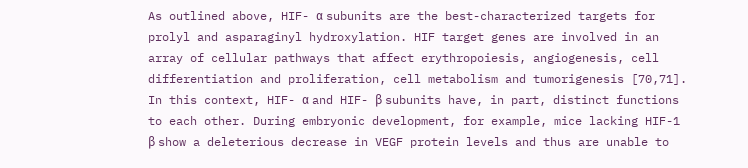As outlined above, HIF- α subunits are the best-characterized targets for prolyl and asparaginyl hydroxylation. HIF target genes are involved in an array of cellular pathways that affect erythropoiesis, angiogenesis, cell differentiation and proliferation, cell metabolism and tumorigenesis [70,71]. In this context, HIF- α and HIF- β subunits have, in part, distinct functions to each other. During embryonic development, for example, mice lacking HIF-1 β show a deleterious decrease in VEGF protein levels and thus are unable to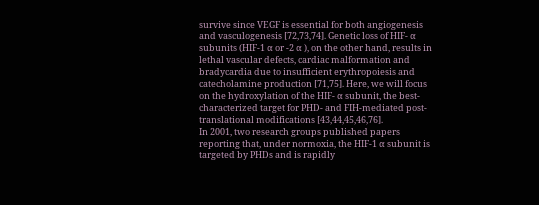survive since VEGF is essential for both angiogenesis and vasculogenesis [72,73,74]. Genetic loss of HIF- α subunits (HIF-1 α or -2 α ), on the other hand, results in lethal vascular defects, cardiac malformation and bradycardia due to insufficient erythropoiesis and catecholamine production [71,75]. Here, we will focus on the hydroxylation of the HIF- α subunit, the best-characterized target for PHD- and FIH-mediated post-translational modifications [43,44,45,46,76].
In 2001, two research groups published papers reporting that, under normoxia, the HIF-1 α subunit is targeted by PHDs and is rapidly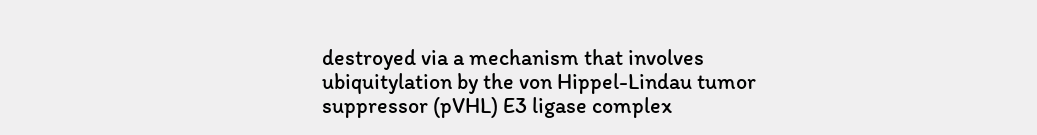destroyed via a mechanism that involves ubiquitylation by the von Hippel-Lindau tumor suppressor (pVHL) E3 ligase complex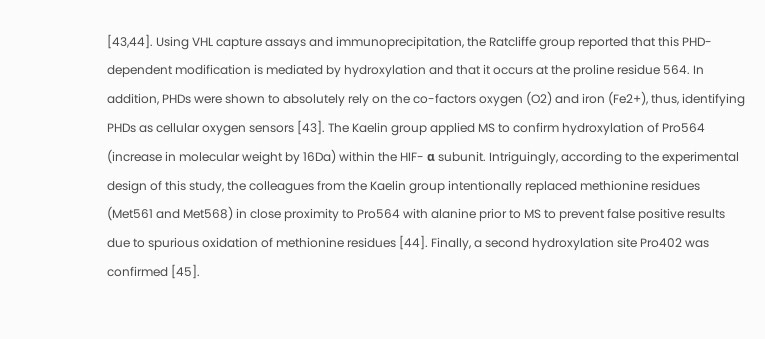[43,44]. Using VHL capture assays and immunoprecipitation, the Ratcliffe group reported that this PHD-dependent modification is mediated by hydroxylation and that it occurs at the proline residue 564. In addition, PHDs were shown to absolutely rely on the co-factors oxygen (O2) and iron (Fe2+), thus, identifying PHDs as cellular oxygen sensors [43]. The Kaelin group applied MS to confirm hydroxylation of Pro564 (increase in molecular weight by 16Da) within the HIF- α subunit. Intriguingly, according to the experimental design of this study, the colleagues from the Kaelin group intentionally replaced methionine residues (Met561 and Met568) in close proximity to Pro564 with alanine prior to MS to prevent false positive results due to spurious oxidation of methionine residues [44]. Finally, a second hydroxylation site Pro402 was confirmed [45].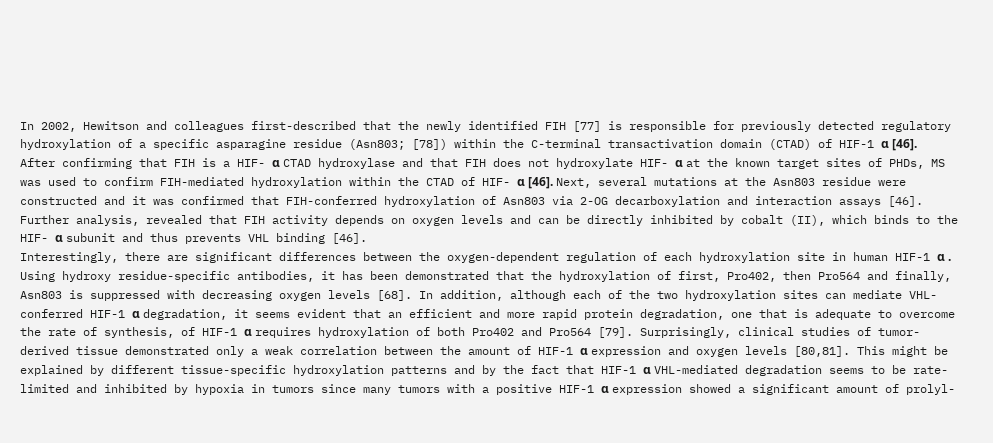In 2002, Hewitson and colleagues first-described that the newly identified FIH [77] is responsible for previously detected regulatory hydroxylation of a specific asparagine residue (Asn803; [78]) within the C-terminal transactivation domain (CTAD) of HIF-1 α [46]. After confirming that FIH is a HIF- α CTAD hydroxylase and that FIH does not hydroxylate HIF- α at the known target sites of PHDs, MS was used to confirm FIH-mediated hydroxylation within the CTAD of HIF- α [46]. Next, several mutations at the Asn803 residue were constructed and it was confirmed that FIH-conferred hydroxylation of Asn803 via 2-OG decarboxylation and interaction assays [46]. Further analysis, revealed that FIH activity depends on oxygen levels and can be directly inhibited by cobalt (II), which binds to the HIF- α subunit and thus prevents VHL binding [46].
Interestingly, there are significant differences between the oxygen-dependent regulation of each hydroxylation site in human HIF-1 α . Using hydroxy residue-specific antibodies, it has been demonstrated that the hydroxylation of first, Pro402, then Pro564 and finally, Asn803 is suppressed with decreasing oxygen levels [68]. In addition, although each of the two hydroxylation sites can mediate VHL-conferred HIF-1 α degradation, it seems evident that an efficient and more rapid protein degradation, one that is adequate to overcome the rate of synthesis, of HIF-1 α requires hydroxylation of both Pro402 and Pro564 [79]. Surprisingly, clinical studies of tumor-derived tissue demonstrated only a weak correlation between the amount of HIF-1 α expression and oxygen levels [80,81]. This might be explained by different tissue-specific hydroxylation patterns and by the fact that HIF-1 α VHL-mediated degradation seems to be rate-limited and inhibited by hypoxia in tumors since many tumors with a positive HIF-1 α expression showed a significant amount of prolyl-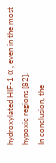hydroxylated HIF-1 α , even in the most hypoxic regions [82].
In conclusion, the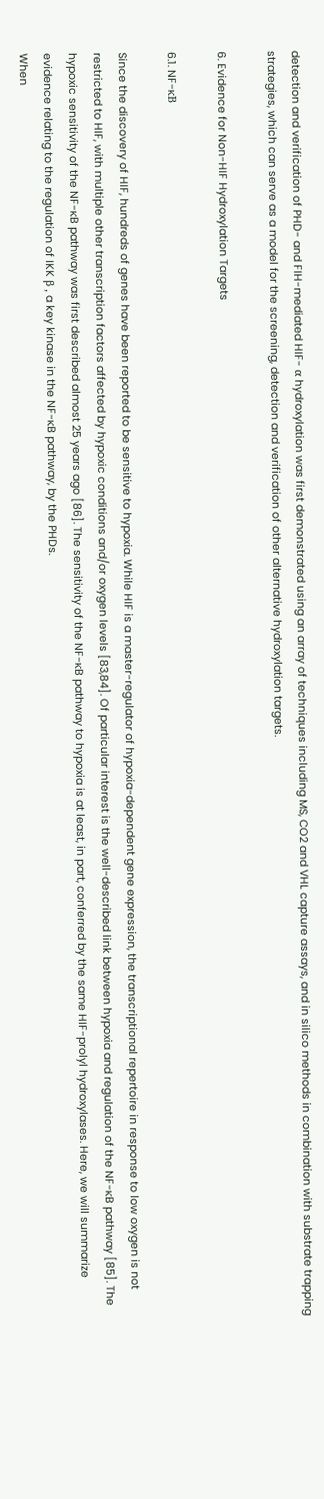detection and verification of PHD- and FIH-mediated HIF- α hydroxylation was first demonstrated using an array of techniques including MS, CO2 and VHL capture assays, and in silico methods in combination with substrate trapping strategies, which can serve as a model for the screening, detection and verification of other alternative hydroxylation targets.

6. Evidence for Non-HIF Hydroxylation Targets

6.1. NF-κB

Since the discovery of HIF, hundreds of genes have been reported to be sensitive to hypoxia. While HIF is a master-regulator of hypoxia-dependent gene expression, the transcriptional repertoire in response to low oxygen is not restricted to HIF, with multiple other transcription factors affected by hypoxic conditions and/or oxygen levels [83,84]. Of particular interest is the well-described link between hypoxia and regulation of the NF-κB pathway [85]. The hypoxic sensitivity of the NF-κB pathway was first described almost 25 years ago [86]. The sensitivity of the NF-κB pathway to hypoxia is at least, in part, conferred by the same HIF-prolyl hydroxylases. Here, we will summarize evidence relating to the regulation of IKK β , a key kinase in the NF-κB pathway, by the PHDs.
When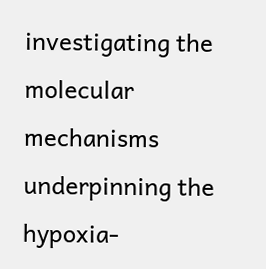investigating the molecular mechanisms underpinning the hypoxia-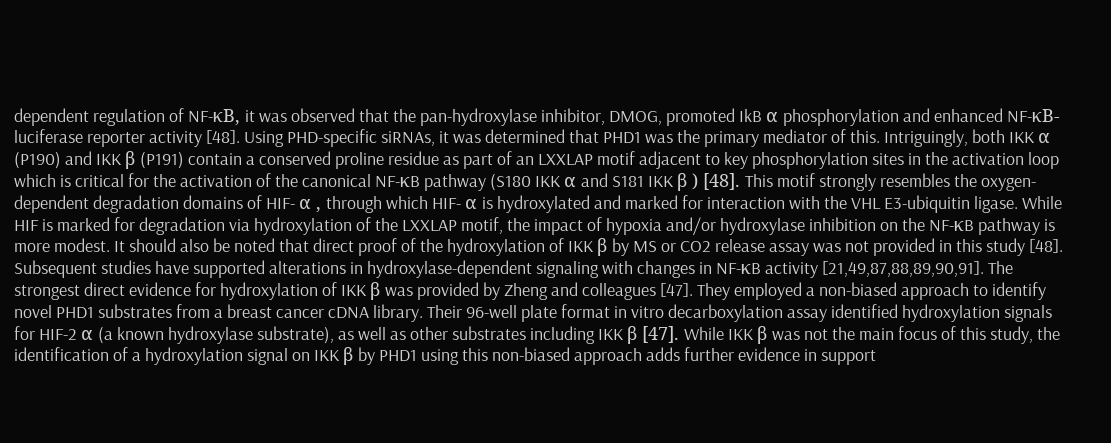dependent regulation of NF-κB, it was observed that the pan-hydroxylase inhibitor, DMOG, promoted IkB α phosphorylation and enhanced NF-κB-luciferase reporter activity [48]. Using PHD-specific siRNAs, it was determined that PHD1 was the primary mediator of this. Intriguingly, both IKK α (P190) and IKK β (P191) contain a conserved proline residue as part of an LXXLAP motif adjacent to key phosphorylation sites in the activation loop which is critical for the activation of the canonical NF-κB pathway (S180 IKK α and S181 IKK β ) [48]. This motif strongly resembles the oxygen-dependent degradation domains of HIF- α , through which HIF- α is hydroxylated and marked for interaction with the VHL E3-ubiquitin ligase. While HIF is marked for degradation via hydroxylation of the LXXLAP motif, the impact of hypoxia and/or hydroxylase inhibition on the NF-κB pathway is more modest. It should also be noted that direct proof of the hydroxylation of IKK β by MS or CO2 release assay was not provided in this study [48].
Subsequent studies have supported alterations in hydroxylase-dependent signaling with changes in NF-κB activity [21,49,87,88,89,90,91]. The strongest direct evidence for hydroxylation of IKK β was provided by Zheng and colleagues [47]. They employed a non-biased approach to identify novel PHD1 substrates from a breast cancer cDNA library. Their 96-well plate format in vitro decarboxylation assay identified hydroxylation signals for HIF-2 α (a known hydroxylase substrate), as well as other substrates including IKK β [47]. While IKK β was not the main focus of this study, the identification of a hydroxylation signal on IKK β by PHD1 using this non-biased approach adds further evidence in support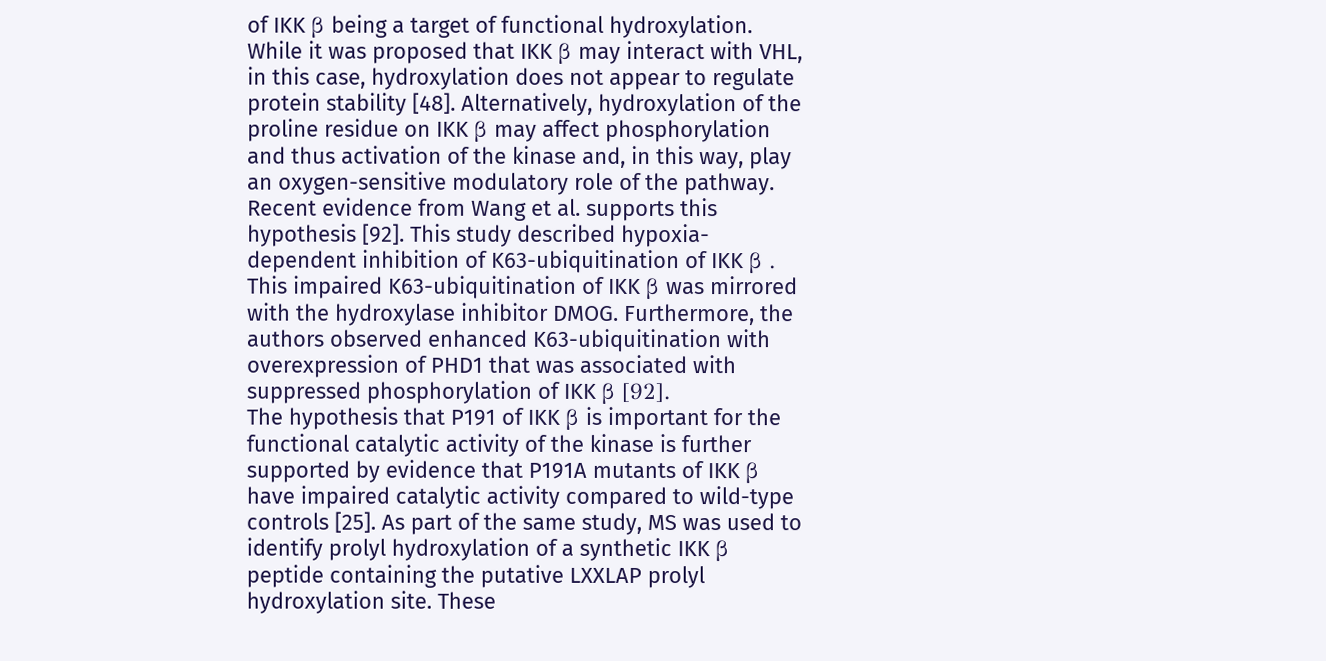of IKK β being a target of functional hydroxylation.
While it was proposed that IKK β may interact with VHL, in this case, hydroxylation does not appear to regulate protein stability [48]. Alternatively, hydroxylation of the proline residue on IKK β may affect phosphorylation and thus activation of the kinase and, in this way, play an oxygen-sensitive modulatory role of the pathway. Recent evidence from Wang et al. supports this hypothesis [92]. This study described hypoxia-dependent inhibition of K63-ubiquitination of IKK β . This impaired K63-ubiquitination of IKK β was mirrored with the hydroxylase inhibitor DMOG. Furthermore, the authors observed enhanced K63-ubiquitination with overexpression of PHD1 that was associated with suppressed phosphorylation of IKK β [92].
The hypothesis that P191 of IKK β is important for the functional catalytic activity of the kinase is further supported by evidence that P191A mutants of IKK β have impaired catalytic activity compared to wild-type controls [25]. As part of the same study, MS was used to identify prolyl hydroxylation of a synthetic IKK β peptide containing the putative LXXLAP prolyl hydroxylation site. These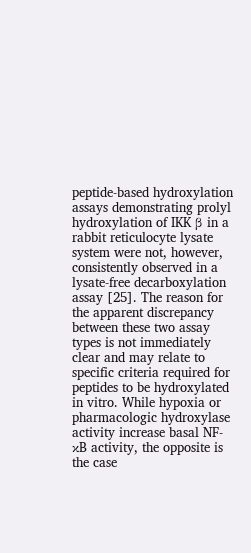peptide-based hydroxylation assays demonstrating prolyl hydroxylation of IKK β in a rabbit reticulocyte lysate system were not, however, consistently observed in a lysate-free decarboxylation assay [25]. The reason for the apparent discrepancy between these two assay types is not immediately clear and may relate to specific criteria required for peptides to be hydroxylated in vitro. While hypoxia or pharmacologic hydroxylase activity increase basal NF-κB activity, the opposite is the case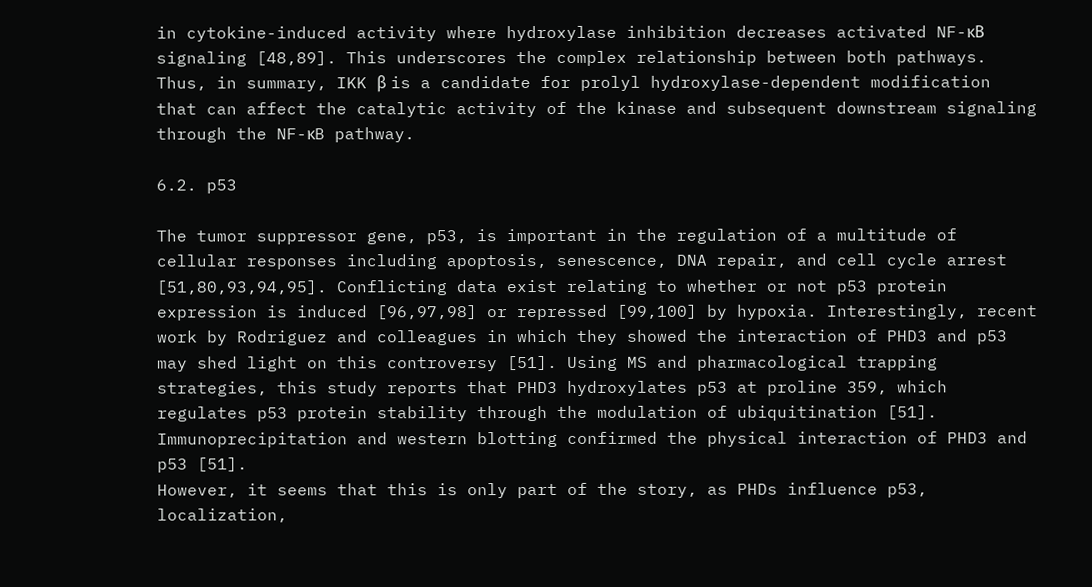in cytokine-induced activity where hydroxylase inhibition decreases activated NF-κB signaling [48,89]. This underscores the complex relationship between both pathways.
Thus, in summary, IKK β is a candidate for prolyl hydroxylase-dependent modification that can affect the catalytic activity of the kinase and subsequent downstream signaling through the NF-κB pathway.

6.2. p53

The tumor suppressor gene, p53, is important in the regulation of a multitude of cellular responses including apoptosis, senescence, DNA repair, and cell cycle arrest [51,80,93,94,95]. Conflicting data exist relating to whether or not p53 protein expression is induced [96,97,98] or repressed [99,100] by hypoxia. Interestingly, recent work by Rodriguez and colleagues in which they showed the interaction of PHD3 and p53 may shed light on this controversy [51]. Using MS and pharmacological trapping strategies, this study reports that PHD3 hydroxylates p53 at proline 359, which regulates p53 protein stability through the modulation of ubiquitination [51]. Immunoprecipitation and western blotting confirmed the physical interaction of PHD3 and p53 [51].
However, it seems that this is only part of the story, as PHDs influence p53, localization,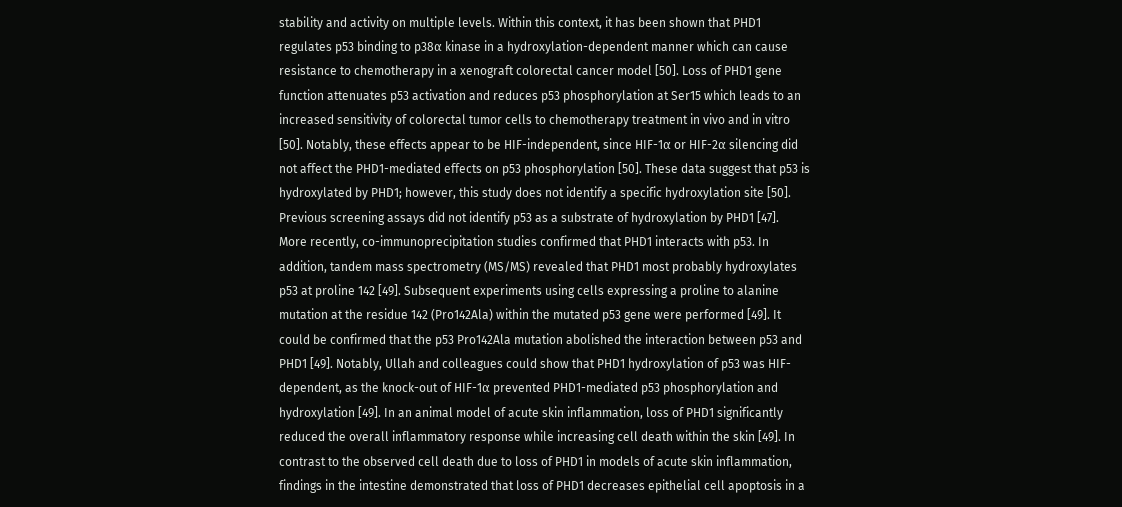stability and activity on multiple levels. Within this context, it has been shown that PHD1 regulates p53 binding to p38α kinase in a hydroxylation-dependent manner which can cause resistance to chemotherapy in a xenograft colorectal cancer model [50]. Loss of PHD1 gene function attenuates p53 activation and reduces p53 phosphorylation at Ser15 which leads to an increased sensitivity of colorectal tumor cells to chemotherapy treatment in vivo and in vitro [50]. Notably, these effects appear to be HIF-independent, since HIF-1α or HIF-2α silencing did not affect the PHD1-mediated effects on p53 phosphorylation [50]. These data suggest that p53 is hydroxylated by PHD1; however, this study does not identify a specific hydroxylation site [50]. Previous screening assays did not identify p53 as a substrate of hydroxylation by PHD1 [47].
More recently, co-immunoprecipitation studies confirmed that PHD1 interacts with p53. In addition, tandem mass spectrometry (MS/MS) revealed that PHD1 most probably hydroxylates p53 at proline 142 [49]. Subsequent experiments using cells expressing a proline to alanine mutation at the residue 142 (Pro142Ala) within the mutated p53 gene were performed [49]. It could be confirmed that the p53 Pro142Ala mutation abolished the interaction between p53 and PHD1 [49]. Notably, Ullah and colleagues could show that PHD1 hydroxylation of p53 was HIF-dependent, as the knock-out of HIF-1α prevented PHD1-mediated p53 phosphorylation and hydroxylation [49]. In an animal model of acute skin inflammation, loss of PHD1 significantly reduced the overall inflammatory response while increasing cell death within the skin [49]. In contrast to the observed cell death due to loss of PHD1 in models of acute skin inflammation, findings in the intestine demonstrated that loss of PHD1 decreases epithelial cell apoptosis in a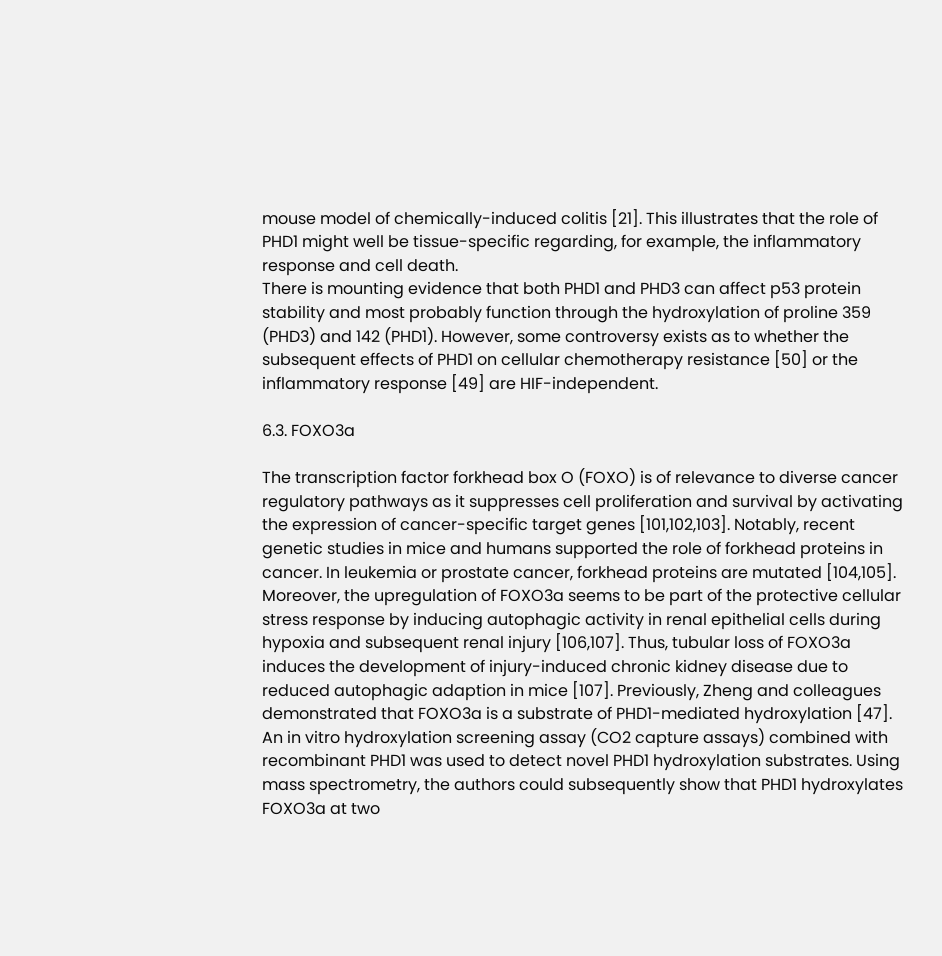mouse model of chemically-induced colitis [21]. This illustrates that the role of PHD1 might well be tissue-specific regarding, for example, the inflammatory response and cell death.
There is mounting evidence that both PHD1 and PHD3 can affect p53 protein stability and most probably function through the hydroxylation of proline 359 (PHD3) and 142 (PHD1). However, some controversy exists as to whether the subsequent effects of PHD1 on cellular chemotherapy resistance [50] or the inflammatory response [49] are HIF-independent.

6.3. FOXO3a

The transcription factor forkhead box O (FOXO) is of relevance to diverse cancer regulatory pathways as it suppresses cell proliferation and survival by activating the expression of cancer-specific target genes [101,102,103]. Notably, recent genetic studies in mice and humans supported the role of forkhead proteins in cancer. In leukemia or prostate cancer, forkhead proteins are mutated [104,105]. Moreover, the upregulation of FOXO3a seems to be part of the protective cellular stress response by inducing autophagic activity in renal epithelial cells during hypoxia and subsequent renal injury [106,107]. Thus, tubular loss of FOXO3a induces the development of injury-induced chronic kidney disease due to reduced autophagic adaption in mice [107]. Previously, Zheng and colleagues demonstrated that FOXO3a is a substrate of PHD1-mediated hydroxylation [47]. An in vitro hydroxylation screening assay (CO2 capture assays) combined with recombinant PHD1 was used to detect novel PHD1 hydroxylation substrates. Using mass spectrometry, the authors could subsequently show that PHD1 hydroxylates FOXO3a at two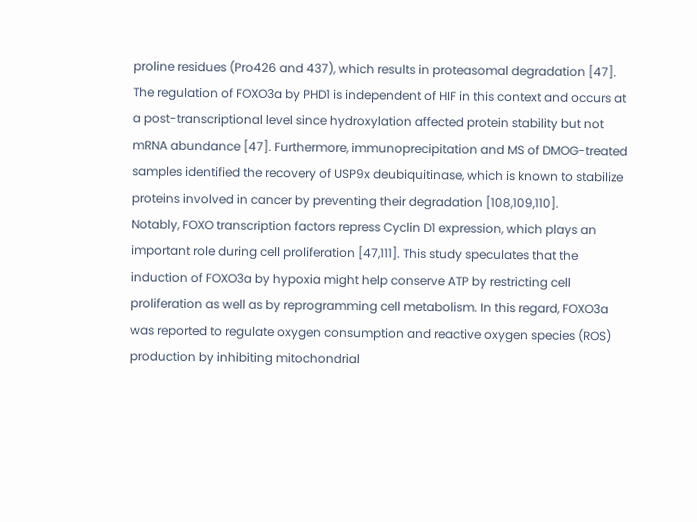proline residues (Pro426 and 437), which results in proteasomal degradation [47]. The regulation of FOXO3a by PHD1 is independent of HIF in this context and occurs at a post-transcriptional level since hydroxylation affected protein stability but not mRNA abundance [47]. Furthermore, immunoprecipitation and MS of DMOG-treated samples identified the recovery of USP9x deubiquitinase, which is known to stabilize proteins involved in cancer by preventing their degradation [108,109,110].
Notably, FOXO transcription factors repress Cyclin D1 expression, which plays an important role during cell proliferation [47,111]. This study speculates that the induction of FOXO3a by hypoxia might help conserve ATP by restricting cell proliferation as well as by reprogramming cell metabolism. In this regard, FOXO3a was reported to regulate oxygen consumption and reactive oxygen species (ROS) production by inhibiting mitochondrial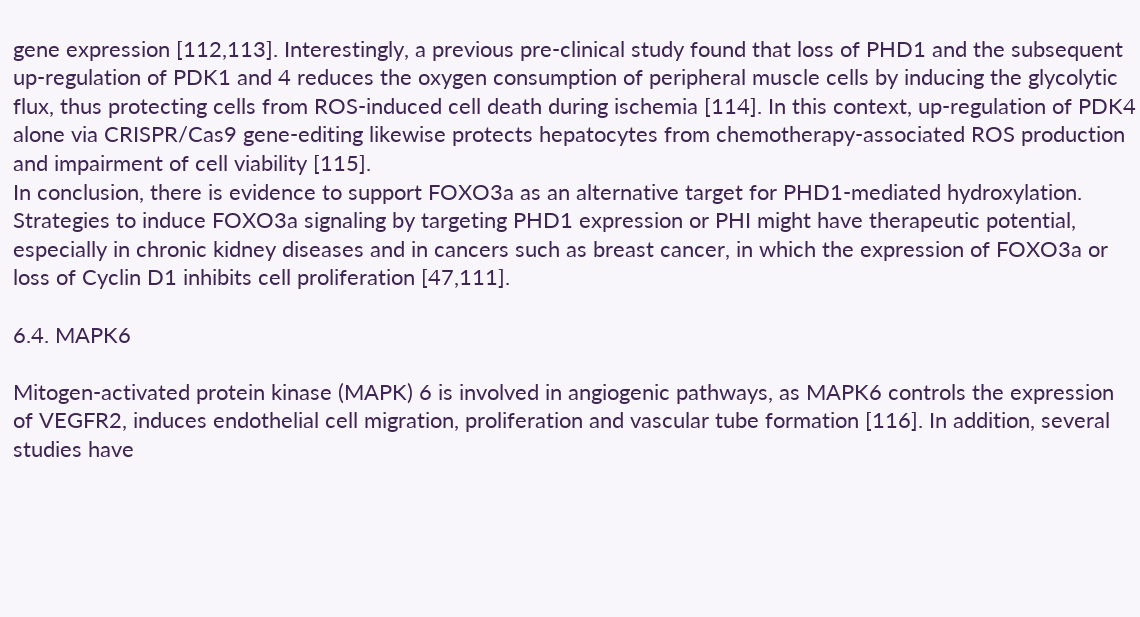gene expression [112,113]. Interestingly, a previous pre-clinical study found that loss of PHD1 and the subsequent up-regulation of PDK1 and 4 reduces the oxygen consumption of peripheral muscle cells by inducing the glycolytic flux, thus protecting cells from ROS-induced cell death during ischemia [114]. In this context, up-regulation of PDK4 alone via CRISPR/Cas9 gene-editing likewise protects hepatocytes from chemotherapy-associated ROS production and impairment of cell viability [115].
In conclusion, there is evidence to support FOXO3a as an alternative target for PHD1-mediated hydroxylation. Strategies to induce FOXO3a signaling by targeting PHD1 expression or PHI might have therapeutic potential, especially in chronic kidney diseases and in cancers such as breast cancer, in which the expression of FOXO3a or loss of Cyclin D1 inhibits cell proliferation [47,111].

6.4. MAPK6

Mitogen-activated protein kinase (MAPK) 6 is involved in angiogenic pathways, as MAPK6 controls the expression of VEGFR2, induces endothelial cell migration, proliferation and vascular tube formation [116]. In addition, several studies have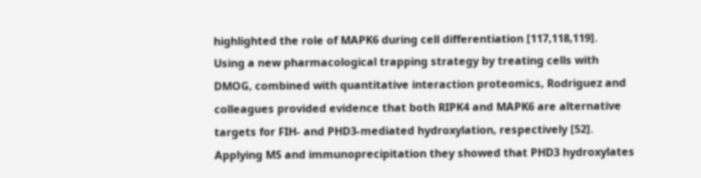highlighted the role of MAPK6 during cell differentiation [117,118,119].
Using a new pharmacological trapping strategy by treating cells with DMOG, combined with quantitative interaction proteomics, Rodriguez and colleagues provided evidence that both RIPK4 and MAPK6 are alternative targets for FIH- and PHD3-mediated hydroxylation, respectively [52]. Applying MS and immunoprecipitation they showed that PHD3 hydroxylates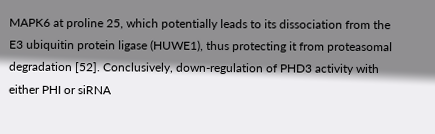MAPK6 at proline 25, which potentially leads to its dissociation from the E3 ubiquitin protein ligase (HUWE1), thus protecting it from proteasomal degradation [52]. Conclusively, down-regulation of PHD3 activity with either PHI or siRNA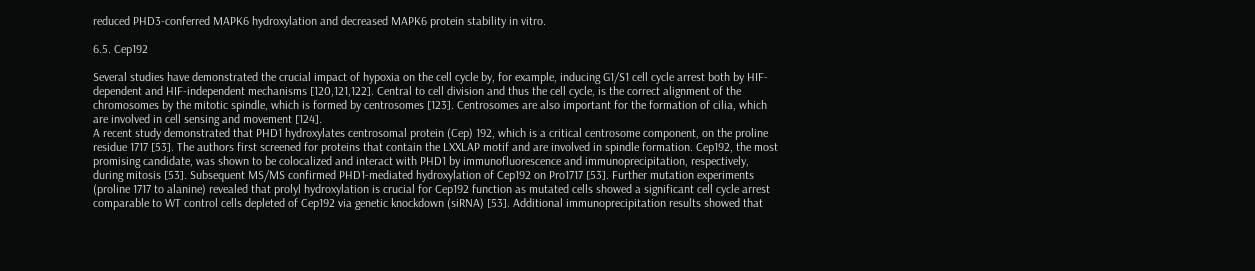reduced PHD3-conferred MAPK6 hydroxylation and decreased MAPK6 protein stability in vitro.

6.5. Cep192

Several studies have demonstrated the crucial impact of hypoxia on the cell cycle by, for example, inducing G1/S1 cell cycle arrest both by HIF-dependent and HIF-independent mechanisms [120,121,122]. Central to cell division and thus the cell cycle, is the correct alignment of the chromosomes by the mitotic spindle, which is formed by centrosomes [123]. Centrosomes are also important for the formation of cilia, which are involved in cell sensing and movement [124].
A recent study demonstrated that PHD1 hydroxylates centrosomal protein (Cep) 192, which is a critical centrosome component, on the proline residue 1717 [53]. The authors first screened for proteins that contain the LXXLAP motif and are involved in spindle formation. Cep192, the most promising candidate, was shown to be colocalized and interact with PHD1 by immunofluorescence and immunoprecipitation, respectively, during mitosis [53]. Subsequent MS/MS confirmed PHD1-mediated hydroxylation of Cep192 on Pro1717 [53]. Further mutation experiments (proline 1717 to alanine) revealed that prolyl hydroxylation is crucial for Cep192 function as mutated cells showed a significant cell cycle arrest comparable to WT control cells depleted of Cep192 via genetic knockdown (siRNA) [53]. Additional immunoprecipitation results showed that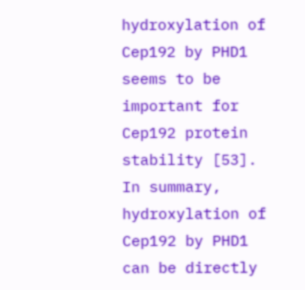hydroxylation of Cep192 by PHD1 seems to be important for Cep192 protein stability [53]. In summary, hydroxylation of Cep192 by PHD1 can be directly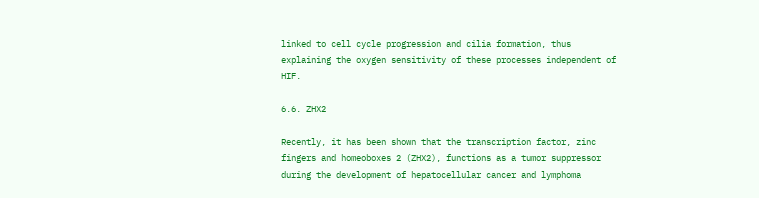linked to cell cycle progression and cilia formation, thus explaining the oxygen sensitivity of these processes independent of HIF.

6.6. ZHX2

Recently, it has been shown that the transcription factor, zinc fingers and homeoboxes 2 (ZHX2), functions as a tumor suppressor during the development of hepatocellular cancer and lymphoma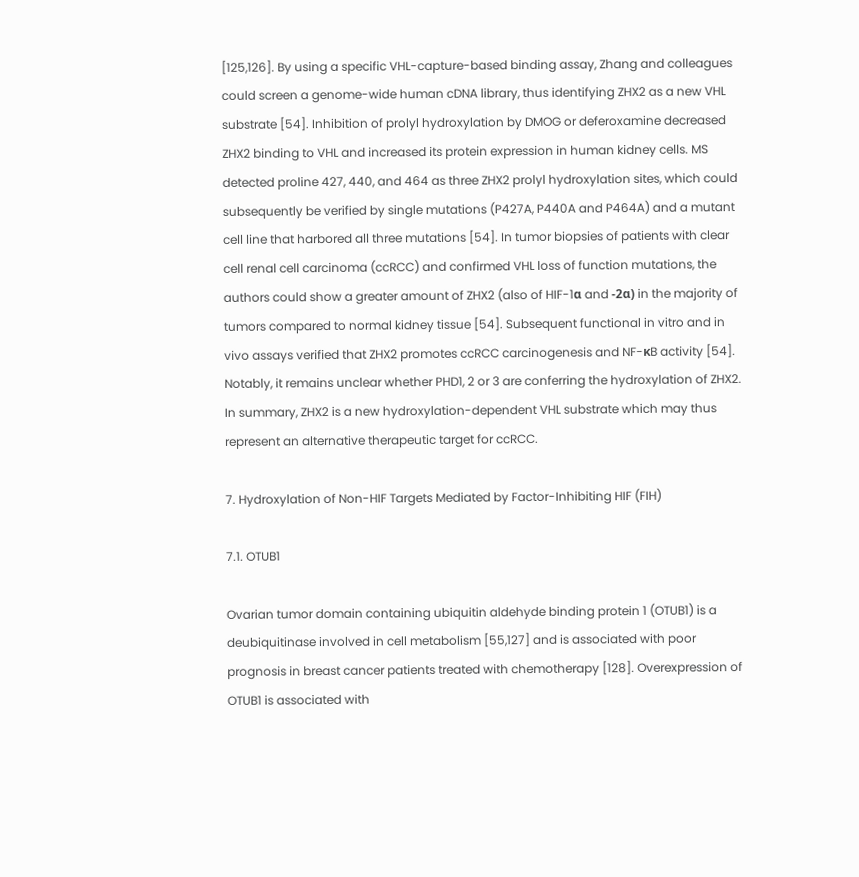[125,126]. By using a specific VHL-capture-based binding assay, Zhang and colleagues could screen a genome-wide human cDNA library, thus identifying ZHX2 as a new VHL substrate [54]. Inhibition of prolyl hydroxylation by DMOG or deferoxamine decreased ZHX2 binding to VHL and increased its protein expression in human kidney cells. MS detected proline 427, 440, and 464 as three ZHX2 prolyl hydroxylation sites, which could subsequently be verified by single mutations (P427A, P440A and P464A) and a mutant cell line that harbored all three mutations [54]. In tumor biopsies of patients with clear cell renal cell carcinoma (ccRCC) and confirmed VHL loss of function mutations, the authors could show a greater amount of ZHX2 (also of HIF-1α and -2α) in the majority of tumors compared to normal kidney tissue [54]. Subsequent functional in vitro and in vivo assays verified that ZHX2 promotes ccRCC carcinogenesis and NF-κB activity [54]. Notably, it remains unclear whether PHD1, 2 or 3 are conferring the hydroxylation of ZHX2. In summary, ZHX2 is a new hydroxylation-dependent VHL substrate which may thus represent an alternative therapeutic target for ccRCC.

7. Hydroxylation of Non-HIF Targets Mediated by Factor-Inhibiting HIF (FIH)

7.1. OTUB1

Ovarian tumor domain containing ubiquitin aldehyde binding protein 1 (OTUB1) is a deubiquitinase involved in cell metabolism [55,127] and is associated with poor prognosis in breast cancer patients treated with chemotherapy [128]. Overexpression of OTUB1 is associated with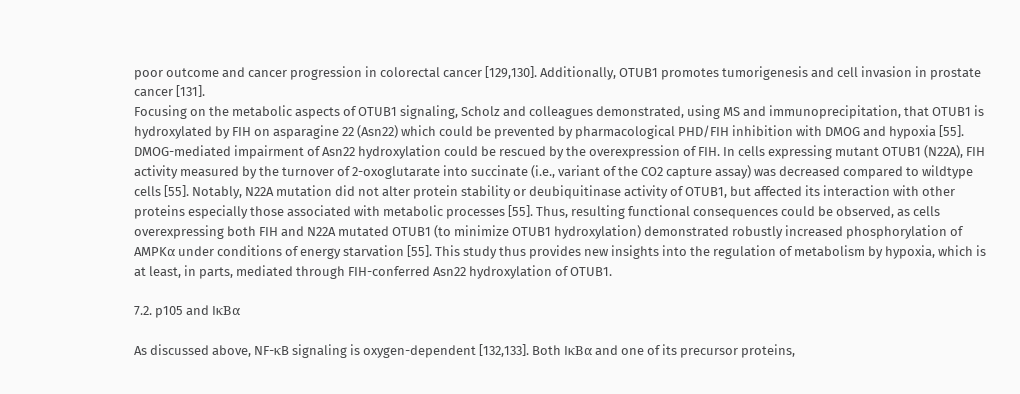poor outcome and cancer progression in colorectal cancer [129,130]. Additionally, OTUB1 promotes tumorigenesis and cell invasion in prostate cancer [131].
Focusing on the metabolic aspects of OTUB1 signaling, Scholz and colleagues demonstrated, using MS and immunoprecipitation, that OTUB1 is hydroxylated by FIH on asparagine 22 (Asn22) which could be prevented by pharmacological PHD/FIH inhibition with DMOG and hypoxia [55]. DMOG-mediated impairment of Asn22 hydroxylation could be rescued by the overexpression of FIH. In cells expressing mutant OTUB1 (N22A), FIH activity measured by the turnover of 2-oxoglutarate into succinate (i.e., variant of the CO2 capture assay) was decreased compared to wildtype cells [55]. Notably, N22A mutation did not alter protein stability or deubiquitinase activity of OTUB1, but affected its interaction with other proteins especially those associated with metabolic processes [55]. Thus, resulting functional consequences could be observed, as cells overexpressing both FIH and N22A mutated OTUB1 (to minimize OTUB1 hydroxylation) demonstrated robustly increased phosphorylation of AMPKα under conditions of energy starvation [55]. This study thus provides new insights into the regulation of metabolism by hypoxia, which is at least, in parts, mediated through FIH-conferred Asn22 hydroxylation of OTUB1.

7.2. p105 and IκBα

As discussed above, NF-κB signaling is oxygen-dependent [132,133]. Both IκBα and one of its precursor proteins,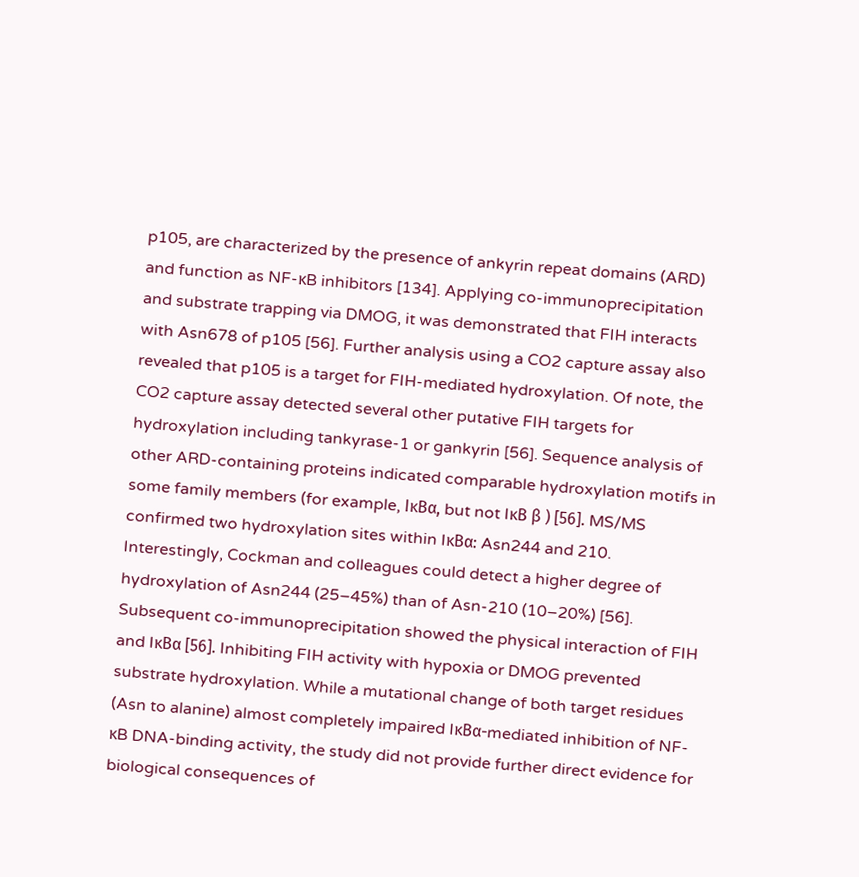p105, are characterized by the presence of ankyrin repeat domains (ARD) and function as NF-κB inhibitors [134]. Applying co-immunoprecipitation and substrate trapping via DMOG, it was demonstrated that FIH interacts with Asn678 of p105 [56]. Further analysis using a CO2 capture assay also revealed that p105 is a target for FIH-mediated hydroxylation. Of note, the CO2 capture assay detected several other putative FIH targets for hydroxylation including tankyrase-1 or gankyrin [56]. Sequence analysis of other ARD-containing proteins indicated comparable hydroxylation motifs in some family members (for example, IκBα, but not IκB β ) [56]. MS/MS confirmed two hydroxylation sites within IκBα: Asn244 and 210. Interestingly, Cockman and colleagues could detect a higher degree of hydroxylation of Asn244 (25–45%) than of Asn-210 (10–20%) [56]. Subsequent co-immunoprecipitation showed the physical interaction of FIH and IκBα [56]. Inhibiting FIH activity with hypoxia or DMOG prevented substrate hydroxylation. While a mutational change of both target residues (Asn to alanine) almost completely impaired IκBα-mediated inhibition of NF-κB DNA-binding activity, the study did not provide further direct evidence for biological consequences of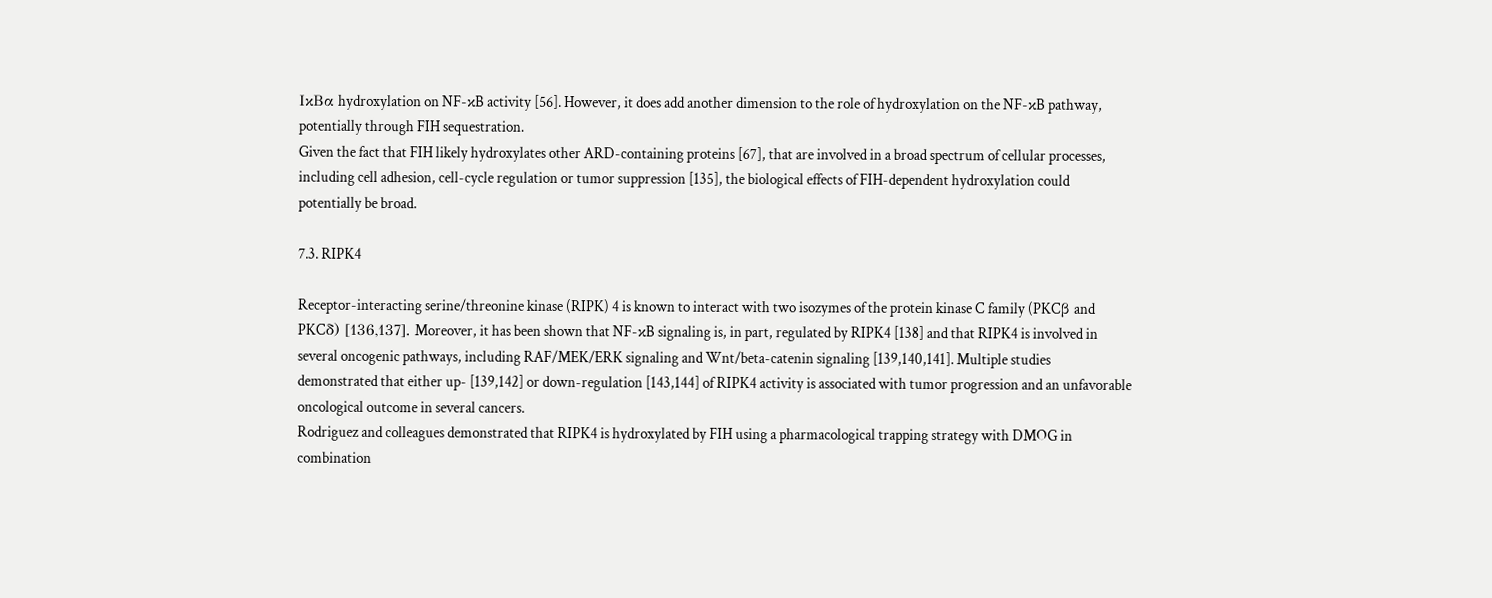IκBα hydroxylation on NF-κB activity [56]. However, it does add another dimension to the role of hydroxylation on the NF-κB pathway, potentially through FIH sequestration.
Given the fact that FIH likely hydroxylates other ARD-containing proteins [67], that are involved in a broad spectrum of cellular processes, including cell adhesion, cell-cycle regulation or tumor suppression [135], the biological effects of FIH-dependent hydroxylation could potentially be broad.

7.3. RIPK4

Receptor-interacting serine/threonine kinase (RIPK) 4 is known to interact with two isozymes of the protein kinase C family (PKCβ and PKCδ) [136,137]. Moreover, it has been shown that NF-κB signaling is, in part, regulated by RIPK4 [138] and that RIPK4 is involved in several oncogenic pathways, including RAF/MEK/ERK signaling and Wnt/beta-catenin signaling [139,140,141]. Multiple studies demonstrated that either up- [139,142] or down-regulation [143,144] of RIPK4 activity is associated with tumor progression and an unfavorable oncological outcome in several cancers.
Rodriguez and colleagues demonstrated that RIPK4 is hydroxylated by FIH using a pharmacological trapping strategy with DMOG in combination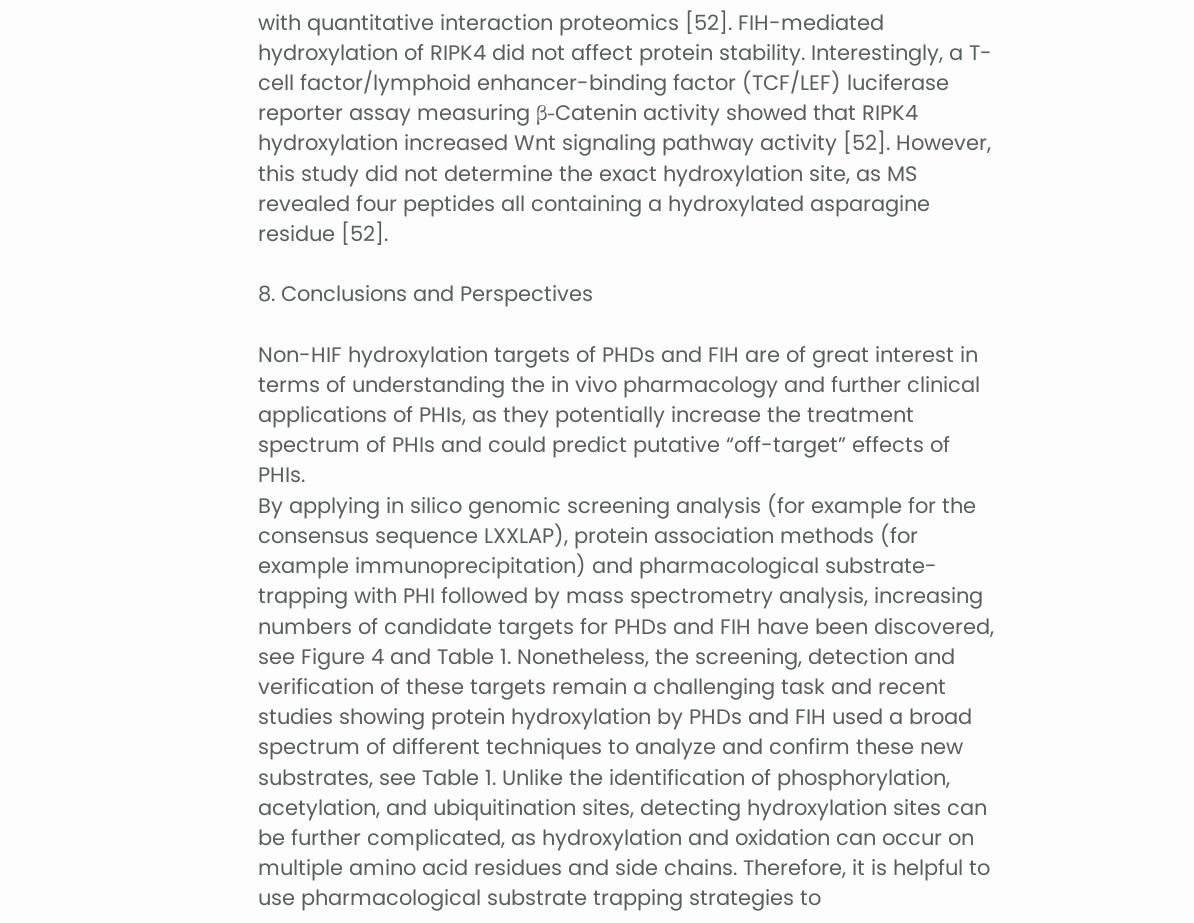with quantitative interaction proteomics [52]. FIH-mediated hydroxylation of RIPK4 did not affect protein stability. Interestingly, a T-cell factor/lymphoid enhancer-binding factor (TCF/LEF) luciferase reporter assay measuring β-Catenin activity showed that RIPK4 hydroxylation increased Wnt signaling pathway activity [52]. However, this study did not determine the exact hydroxylation site, as MS revealed four peptides all containing a hydroxylated asparagine residue [52].

8. Conclusions and Perspectives

Non-HIF hydroxylation targets of PHDs and FIH are of great interest in terms of understanding the in vivo pharmacology and further clinical applications of PHIs, as they potentially increase the treatment spectrum of PHIs and could predict putative “off-target” effects of PHIs.
By applying in silico genomic screening analysis (for example for the consensus sequence LXXLAP), protein association methods (for example immunoprecipitation) and pharmacological substrate-trapping with PHI followed by mass spectrometry analysis, increasing numbers of candidate targets for PHDs and FIH have been discovered, see Figure 4 and Table 1. Nonetheless, the screening, detection and verification of these targets remain a challenging task and recent studies showing protein hydroxylation by PHDs and FIH used a broad spectrum of different techniques to analyze and confirm these new substrates, see Table 1. Unlike the identification of phosphorylation, acetylation, and ubiquitination sites, detecting hydroxylation sites can be further complicated, as hydroxylation and oxidation can occur on multiple amino acid residues and side chains. Therefore, it is helpful to use pharmacological substrate trapping strategies to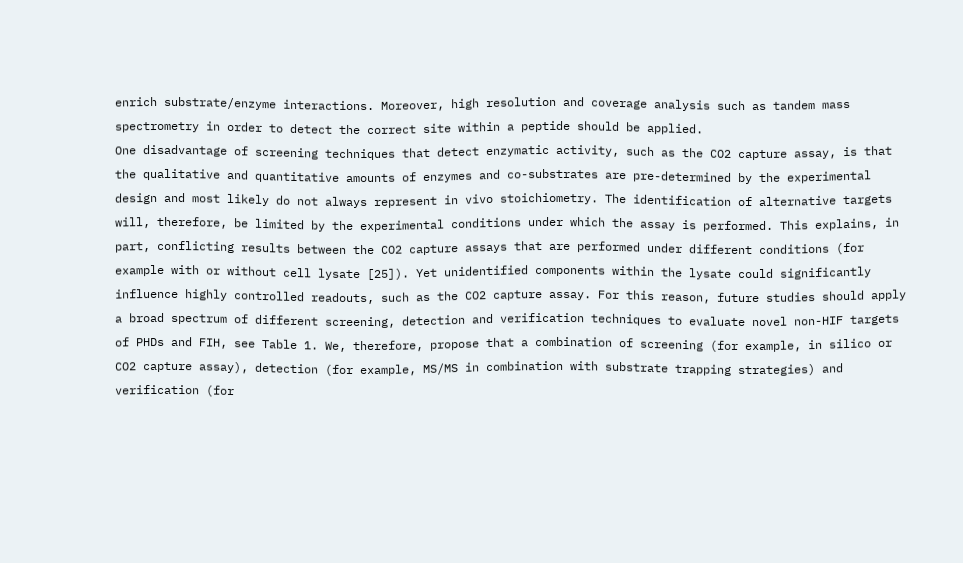enrich substrate/enzyme interactions. Moreover, high resolution and coverage analysis such as tandem mass spectrometry in order to detect the correct site within a peptide should be applied.
One disadvantage of screening techniques that detect enzymatic activity, such as the CO2 capture assay, is that the qualitative and quantitative amounts of enzymes and co-substrates are pre-determined by the experimental design and most likely do not always represent in vivo stoichiometry. The identification of alternative targets will, therefore, be limited by the experimental conditions under which the assay is performed. This explains, in part, conflicting results between the CO2 capture assays that are performed under different conditions (for example with or without cell lysate [25]). Yet unidentified components within the lysate could significantly influence highly controlled readouts, such as the CO2 capture assay. For this reason, future studies should apply a broad spectrum of different screening, detection and verification techniques to evaluate novel non-HIF targets of PHDs and FIH, see Table 1. We, therefore, propose that a combination of screening (for example, in silico or CO2 capture assay), detection (for example, MS/MS in combination with substrate trapping strategies) and verification (for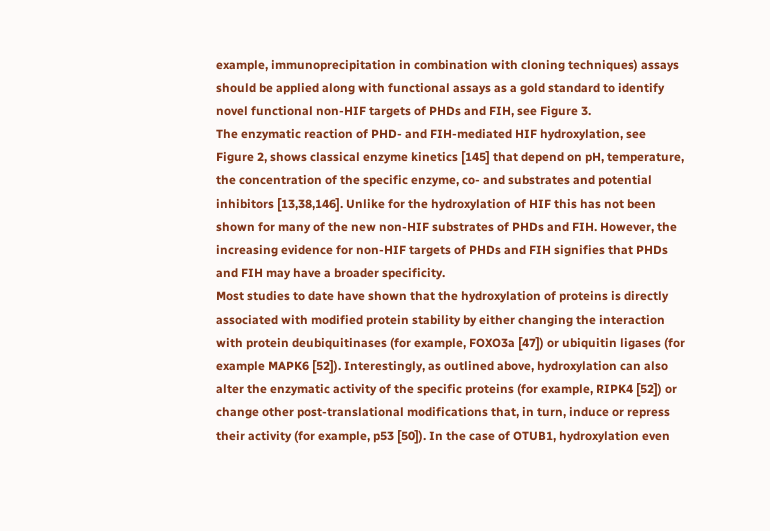example, immunoprecipitation in combination with cloning techniques) assays should be applied along with functional assays as a gold standard to identify novel functional non-HIF targets of PHDs and FIH, see Figure 3.
The enzymatic reaction of PHD- and FIH-mediated HIF hydroxylation, see Figure 2, shows classical enzyme kinetics [145] that depend on pH, temperature, the concentration of the specific enzyme, co- and substrates and potential inhibitors [13,38,146]. Unlike for the hydroxylation of HIF this has not been shown for many of the new non-HIF substrates of PHDs and FIH. However, the increasing evidence for non-HIF targets of PHDs and FIH signifies that PHDs and FIH may have a broader specificity.
Most studies to date have shown that the hydroxylation of proteins is directly associated with modified protein stability by either changing the interaction with protein deubiquitinases (for example, FOXO3a [47]) or ubiquitin ligases (for example MAPK6 [52]). Interestingly, as outlined above, hydroxylation can also alter the enzymatic activity of the specific proteins (for example, RIPK4 [52]) or change other post-translational modifications that, in turn, induce or repress their activity (for example, p53 [50]). In the case of OTUB1, hydroxylation even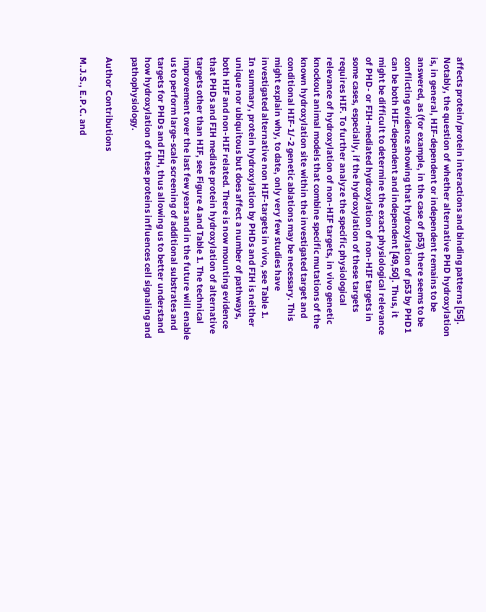affects protein/protein interactions and binding patterns [55]. Notably, the question of whether alternative PHD hydroxylation is, in general, HIF-dependent or independent remains to be answered, as (for example, in the case of p53) there seems to be conflicting evidence showing that hydroxylation of p53 by PHD1 can be both HIF-dependent and independent [49,50]. Thus, it might be difficult to determine the exact physiological relevance of PHD- or FIH-mediated hydroxylation of non-HIF targets in some cases, especially, if the hydroxylation of these targets requires HIF. To further analyze the specific physiological relevance of hydroxylation of non-HIF targets, in vivo genetic knockout animal models that combine specific mutations of the known hydroxylation site within the investigated target and conditional HIF-1/-2 genetic ablations may be necessary. This might explain why, to date, only very few studies have investigated alternative non HIF-targets in vivo, see Table 1.
In summary, protein hydroxylation by PHDs and FIH is neither unique nor ubiquitous but does affect a number of pathways, both HIF and non-HIF related. There is now mounting evidence that PHDs and FIH mediate protein hydroxylation of alternative targets other than HIF, see Figure 4 and Table 1. The technical improvement over the last few years and in the future will enable us to perform large-scale screening of additional substrates and targets for PHDs and FIH, thus allowing us to better understand how hydroxylation of these proteins influences cell signaling and pathophysiology.

Author Contributions

M.J.S., E.P.C. and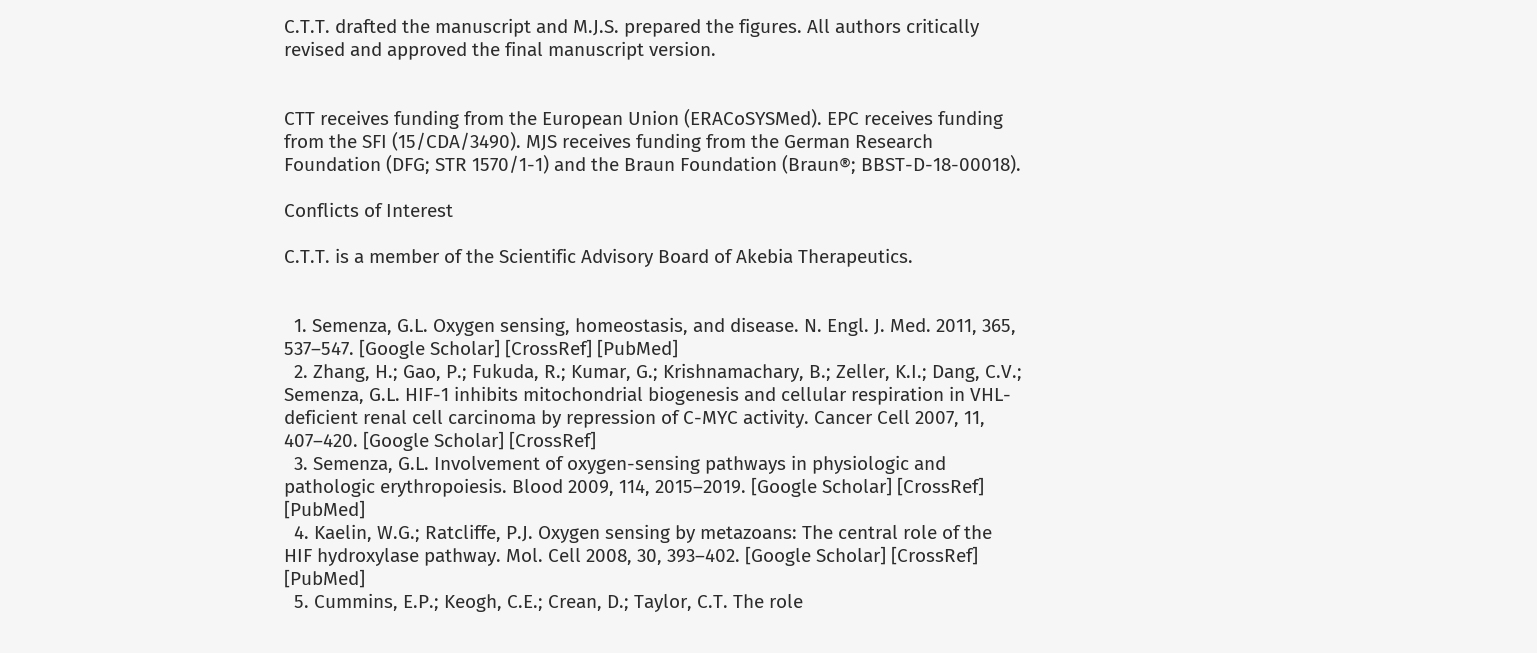C.T.T. drafted the manuscript and M.J.S. prepared the figures. All authors critically revised and approved the final manuscript version.


CTT receives funding from the European Union (ERACoSYSMed). EPC receives funding from the SFI (15/CDA/3490). MJS receives funding from the German Research Foundation (DFG; STR 1570/1-1) and the Braun Foundation (Braun®; BBST-D-18-00018).

Conflicts of Interest

C.T.T. is a member of the Scientific Advisory Board of Akebia Therapeutics.


  1. Semenza, G.L. Oxygen sensing, homeostasis, and disease. N. Engl. J. Med. 2011, 365, 537–547. [Google Scholar] [CrossRef] [PubMed]
  2. Zhang, H.; Gao, P.; Fukuda, R.; Kumar, G.; Krishnamachary, B.; Zeller, K.I.; Dang, C.V.; Semenza, G.L. HIF-1 inhibits mitochondrial biogenesis and cellular respiration in VHL-deficient renal cell carcinoma by repression of C-MYC activity. Cancer Cell 2007, 11, 407–420. [Google Scholar] [CrossRef]
  3. Semenza, G.L. Involvement of oxygen-sensing pathways in physiologic and pathologic erythropoiesis. Blood 2009, 114, 2015–2019. [Google Scholar] [CrossRef] [PubMed]
  4. Kaelin, W.G.; Ratcliffe, P.J. Oxygen sensing by metazoans: The central role of the HIF hydroxylase pathway. Mol. Cell 2008, 30, 393–402. [Google Scholar] [CrossRef] [PubMed]
  5. Cummins, E.P.; Keogh, C.E.; Crean, D.; Taylor, C.T. The role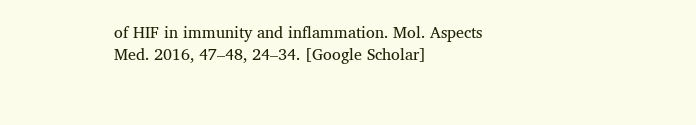of HIF in immunity and inflammation. Mol. Aspects Med. 2016, 47–48, 24–34. [Google Scholar]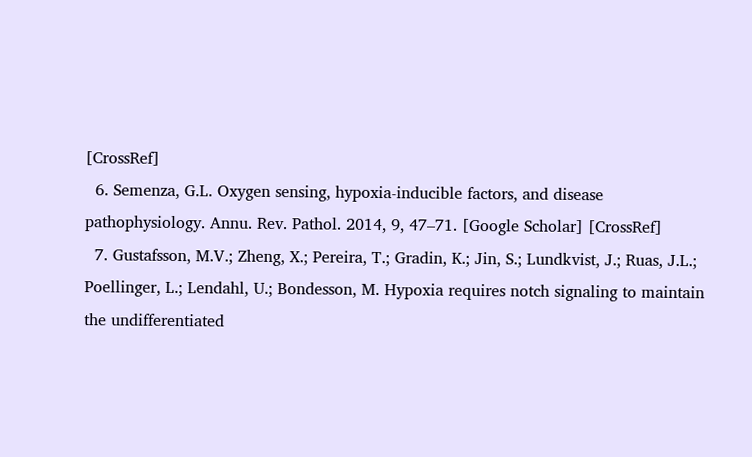[CrossRef]
  6. Semenza, G.L. Oxygen sensing, hypoxia-inducible factors, and disease pathophysiology. Annu. Rev. Pathol. 2014, 9, 47–71. [Google Scholar] [CrossRef]
  7. Gustafsson, M.V.; Zheng, X.; Pereira, T.; Gradin, K.; Jin, S.; Lundkvist, J.; Ruas, J.L.; Poellinger, L.; Lendahl, U.; Bondesson, M. Hypoxia requires notch signaling to maintain the undifferentiated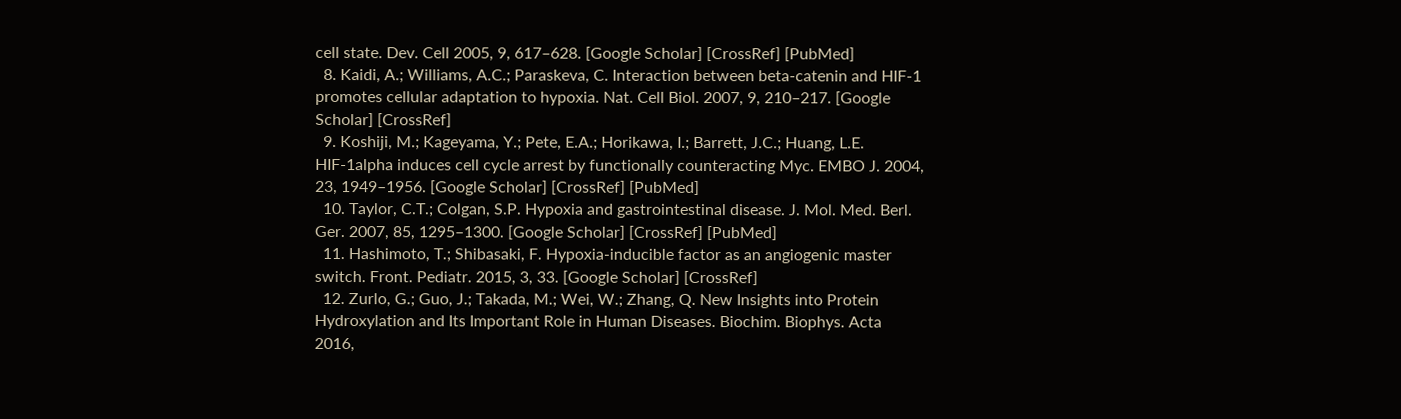cell state. Dev. Cell 2005, 9, 617–628. [Google Scholar] [CrossRef] [PubMed]
  8. Kaidi, A.; Williams, A.C.; Paraskeva, C. Interaction between beta-catenin and HIF-1 promotes cellular adaptation to hypoxia. Nat. Cell Biol. 2007, 9, 210–217. [Google Scholar] [CrossRef]
  9. Koshiji, M.; Kageyama, Y.; Pete, E.A.; Horikawa, I.; Barrett, J.C.; Huang, L.E. HIF-1alpha induces cell cycle arrest by functionally counteracting Myc. EMBO J. 2004, 23, 1949–1956. [Google Scholar] [CrossRef] [PubMed]
  10. Taylor, C.T.; Colgan, S.P. Hypoxia and gastrointestinal disease. J. Mol. Med. Berl. Ger. 2007, 85, 1295–1300. [Google Scholar] [CrossRef] [PubMed]
  11. Hashimoto, T.; Shibasaki, F. Hypoxia-inducible factor as an angiogenic master switch. Front. Pediatr. 2015, 3, 33. [Google Scholar] [CrossRef]
  12. Zurlo, G.; Guo, J.; Takada, M.; Wei, W.; Zhang, Q. New Insights into Protein Hydroxylation and Its Important Role in Human Diseases. Biochim. Biophys. Acta 2016,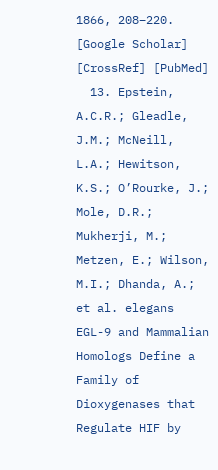1866, 208–220. [Google Scholar] [CrossRef] [PubMed]
  13. Epstein, A.C.R.; Gleadle, J.M.; McNeill, L.A.; Hewitson, K.S.; O’Rourke, J.; Mole, D.R.; Mukherji, M.; Metzen, E.; Wilson, M.I.; Dhanda, A.; et al. elegans EGL-9 and Mammalian Homologs Define a Family of Dioxygenases that Regulate HIF by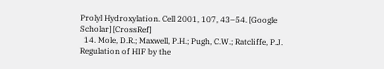Prolyl Hydroxylation. Cell 2001, 107, 43–54. [Google Scholar] [CrossRef]
  14. Mole, D.R.; Maxwell, P.H.; Pugh, C.W.; Ratcliffe, P.J. Regulation of HIF by the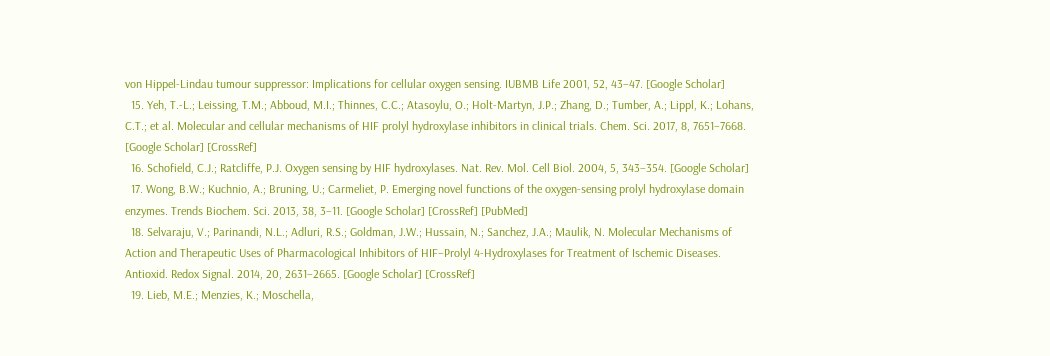von Hippel-Lindau tumour suppressor: Implications for cellular oxygen sensing. IUBMB Life 2001, 52, 43–47. [Google Scholar]
  15. Yeh, T.-L.; Leissing, T.M.; Abboud, M.I.; Thinnes, C.C.; Atasoylu, O.; Holt-Martyn, J.P.; Zhang, D.; Tumber, A.; Lippl, K.; Lohans, C.T.; et al. Molecular and cellular mechanisms of HIF prolyl hydroxylase inhibitors in clinical trials. Chem. Sci. 2017, 8, 7651–7668. [Google Scholar] [CrossRef]
  16. Schofield, C.J.; Ratcliffe, P.J. Oxygen sensing by HIF hydroxylases. Nat. Rev. Mol. Cell Biol. 2004, 5, 343–354. [Google Scholar]
  17. Wong, B.W.; Kuchnio, A.; Bruning, U.; Carmeliet, P. Emerging novel functions of the oxygen-sensing prolyl hydroxylase domain enzymes. Trends Biochem. Sci. 2013, 38, 3–11. [Google Scholar] [CrossRef] [PubMed]
  18. Selvaraju, V.; Parinandi, N.L.; Adluri, R.S.; Goldman, J.W.; Hussain, N.; Sanchez, J.A.; Maulik, N. Molecular Mechanisms of Action and Therapeutic Uses of Pharmacological Inhibitors of HIF–Prolyl 4-Hydroxylases for Treatment of Ischemic Diseases. Antioxid. Redox Signal. 2014, 20, 2631–2665. [Google Scholar] [CrossRef]
  19. Lieb, M.E.; Menzies, K.; Moschella,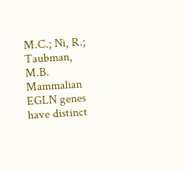M.C.; Ni, R.; Taubman, M.B. Mammalian EGLN genes have distinct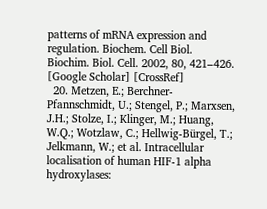patterns of mRNA expression and regulation. Biochem. Cell Biol. Biochim. Biol. Cell. 2002, 80, 421–426. [Google Scholar] [CrossRef]
  20. Metzen, E.; Berchner-Pfannschmidt, U.; Stengel, P.; Marxsen, J.H.; Stolze, I.; Klinger, M.; Huang, W.Q.; Wotzlaw, C.; Hellwig-Bürgel, T.; Jelkmann, W.; et al. Intracellular localisation of human HIF-1 alpha hydroxylases: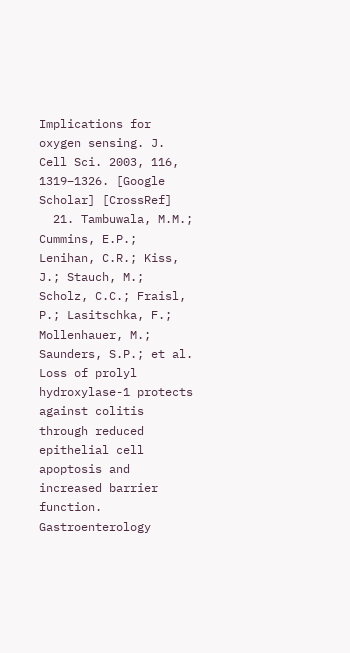Implications for oxygen sensing. J. Cell Sci. 2003, 116, 1319–1326. [Google Scholar] [CrossRef]
  21. Tambuwala, M.M.; Cummins, E.P.; Lenihan, C.R.; Kiss, J.; Stauch, M.; Scholz, C.C.; Fraisl, P.; Lasitschka, F.; Mollenhauer, M.; Saunders, S.P.; et al. Loss of prolyl hydroxylase-1 protects against colitis through reduced epithelial cell apoptosis and increased barrier function. Gastroenterology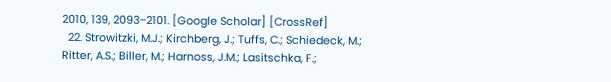2010, 139, 2093–2101. [Google Scholar] [CrossRef]
  22. Strowitzki, M.J.; Kirchberg, J.; Tuffs, C.; Schiedeck, M.; Ritter, A.S.; Biller, M.; Harnoss, J.M.; Lasitschka, F.;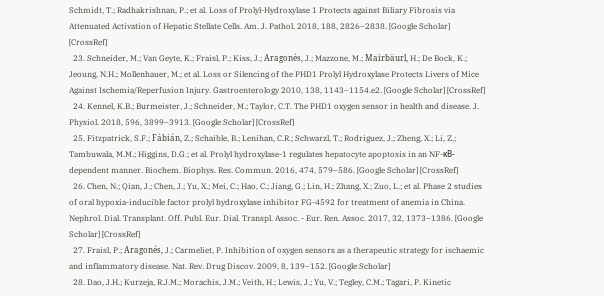Schmidt, T.; Radhakrishnan, P.; et al. Loss of Prolyl-Hydroxylase 1 Protects against Biliary Fibrosis via Attenuated Activation of Hepatic Stellate Cells. Am. J. Pathol. 2018, 188, 2826–2838. [Google Scholar] [CrossRef]
  23. Schneider, M.; Van Geyte, K.; Fraisl, P.; Kiss, J.; Aragonés, J.; Mazzone, M.; Mairbäurl, H.; De Bock, K.; Jeoung, N.H.; Mollenhauer, M.; et al. Loss or Silencing of the PHD1 Prolyl Hydroxylase Protects Livers of Mice Against Ischemia/Reperfusion Injury. Gastroenterology 2010, 138, 1143–1154.e2. [Google Scholar] [CrossRef]
  24. Kennel, K.B.; Burmeister, J.; Schneider, M.; Taylor, C.T. The PHD1 oxygen sensor in health and disease. J. Physiol. 2018, 596, 3899–3913. [Google Scholar] [CrossRef]
  25. Fitzpatrick, S.F.; Fábián, Z.; Schaible, B.; Lenihan, C.R.; Schwarzl, T.; Rodriguez, J.; Zheng, X.; Li, Z.; Tambuwala, M.M.; Higgins, D.G.; et al. Prolyl hydroxylase-1 regulates hepatocyte apoptosis in an NF-κB-dependent manner. Biochem. Biophys. Res. Commun. 2016, 474, 579–586. [Google Scholar] [CrossRef]
  26. Chen, N.; Qian, J.; Chen, J.; Yu, X.; Mei, C.; Hao, C.; Jiang, G.; Lin, H.; Zhang, X.; Zuo, L.; et al. Phase 2 studies of oral hypoxia-inducible factor prolyl hydroxylase inhibitor FG-4592 for treatment of anemia in China. Nephrol. Dial. Transplant. Off. Publ. Eur. Dial. Transpl. Assoc. - Eur. Ren. Assoc. 2017, 32, 1373–1386. [Google Scholar] [CrossRef]
  27. Fraisl, P.; Aragonés, J.; Carmeliet, P. Inhibition of oxygen sensors as a therapeutic strategy for ischaemic and inflammatory disease. Nat. Rev. Drug Discov. 2009, 8, 139–152. [Google Scholar]
  28. Dao, J.H.; Kurzeja, R.J.M.; Morachis, J.M.; Veith, H.; Lewis, J.; Yu, V.; Tegley, C.M.; Tagari, P. Kinetic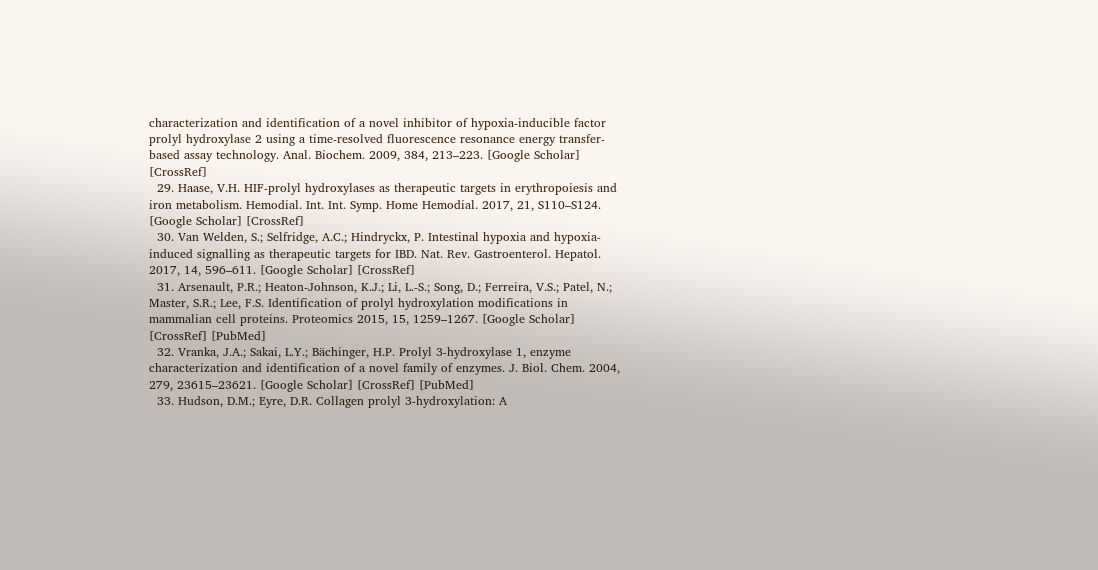characterization and identification of a novel inhibitor of hypoxia-inducible factor prolyl hydroxylase 2 using a time-resolved fluorescence resonance energy transfer-based assay technology. Anal. Biochem. 2009, 384, 213–223. [Google Scholar] [CrossRef]
  29. Haase, V.H. HIF-prolyl hydroxylases as therapeutic targets in erythropoiesis and iron metabolism. Hemodial. Int. Int. Symp. Home Hemodial. 2017, 21, S110–S124. [Google Scholar] [CrossRef]
  30. Van Welden, S.; Selfridge, A.C.; Hindryckx, P. Intestinal hypoxia and hypoxia-induced signalling as therapeutic targets for IBD. Nat. Rev. Gastroenterol. Hepatol. 2017, 14, 596–611. [Google Scholar] [CrossRef]
  31. Arsenault, P.R.; Heaton-Johnson, K.J.; Li, L.-S.; Song, D.; Ferreira, V.S.; Patel, N.; Master, S.R.; Lee, F.S. Identification of prolyl hydroxylation modifications in mammalian cell proteins. Proteomics 2015, 15, 1259–1267. [Google Scholar] [CrossRef] [PubMed]
  32. Vranka, J.A.; Sakai, L.Y.; Bächinger, H.P. Prolyl 3-hydroxylase 1, enzyme characterization and identification of a novel family of enzymes. J. Biol. Chem. 2004, 279, 23615–23621. [Google Scholar] [CrossRef] [PubMed]
  33. Hudson, D.M.; Eyre, D.R. Collagen prolyl 3-hydroxylation: A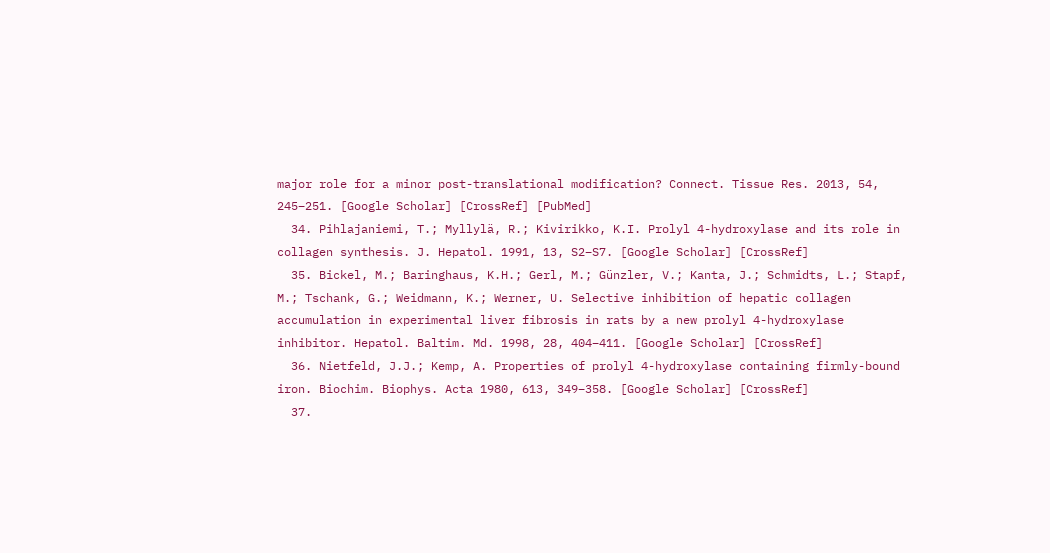major role for a minor post-translational modification? Connect. Tissue Res. 2013, 54, 245–251. [Google Scholar] [CrossRef] [PubMed]
  34. Pihlajaniemi, T.; Myllylä, R.; Kivirikko, K.I. Prolyl 4-hydroxylase and its role in collagen synthesis. J. Hepatol. 1991, 13, S2–S7. [Google Scholar] [CrossRef]
  35. Bickel, M.; Baringhaus, K.H.; Gerl, M.; Günzler, V.; Kanta, J.; Schmidts, L.; Stapf, M.; Tschank, G.; Weidmann, K.; Werner, U. Selective inhibition of hepatic collagen accumulation in experimental liver fibrosis in rats by a new prolyl 4-hydroxylase inhibitor. Hepatol. Baltim. Md. 1998, 28, 404–411. [Google Scholar] [CrossRef]
  36. Nietfeld, J.J.; Kemp, A. Properties of prolyl 4-hydroxylase containing firmly-bound iron. Biochim. Biophys. Acta 1980, 613, 349–358. [Google Scholar] [CrossRef]
  37.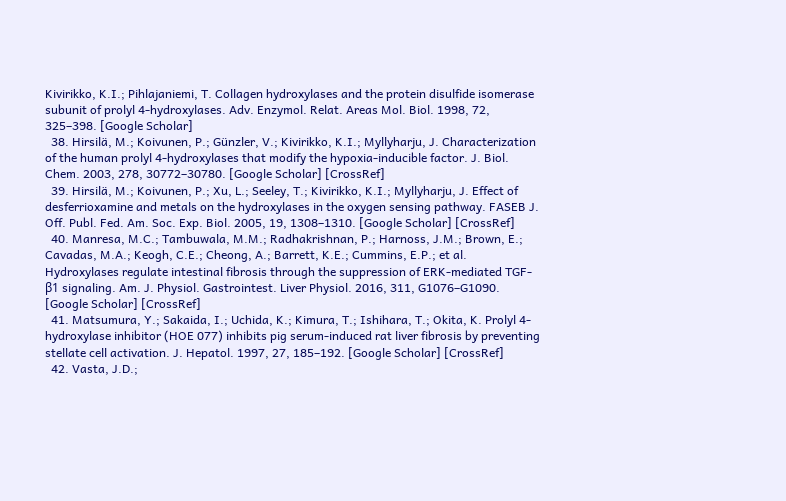Kivirikko, K.I.; Pihlajaniemi, T. Collagen hydroxylases and the protein disulfide isomerase subunit of prolyl 4-hydroxylases. Adv. Enzymol. Relat. Areas Mol. Biol. 1998, 72, 325–398. [Google Scholar]
  38. Hirsilä, M.; Koivunen, P.; Günzler, V.; Kivirikko, K.I.; Myllyharju, J. Characterization of the human prolyl 4-hydroxylases that modify the hypoxia-inducible factor. J. Biol. Chem. 2003, 278, 30772–30780. [Google Scholar] [CrossRef]
  39. Hirsilä, M.; Koivunen, P.; Xu, L.; Seeley, T.; Kivirikko, K.I.; Myllyharju, J. Effect of desferrioxamine and metals on the hydroxylases in the oxygen sensing pathway. FASEB J. Off. Publ. Fed. Am. Soc. Exp. Biol. 2005, 19, 1308–1310. [Google Scholar] [CrossRef]
  40. Manresa, M.C.; Tambuwala, M.M.; Radhakrishnan, P.; Harnoss, J.M.; Brown, E.; Cavadas, M.A.; Keogh, C.E.; Cheong, A.; Barrett, K.E.; Cummins, E.P.; et al. Hydroxylases regulate intestinal fibrosis through the suppression of ERK-mediated TGF-β1 signaling. Am. J. Physiol. Gastrointest. Liver Physiol. 2016, 311, G1076–G1090. [Google Scholar] [CrossRef]
  41. Matsumura, Y.; Sakaida, I.; Uchida, K.; Kimura, T.; Ishihara, T.; Okita, K. Prolyl 4-hydroxylase inhibitor (HOE 077) inhibits pig serum-induced rat liver fibrosis by preventing stellate cell activation. J. Hepatol. 1997, 27, 185–192. [Google Scholar] [CrossRef]
  42. Vasta, J.D.;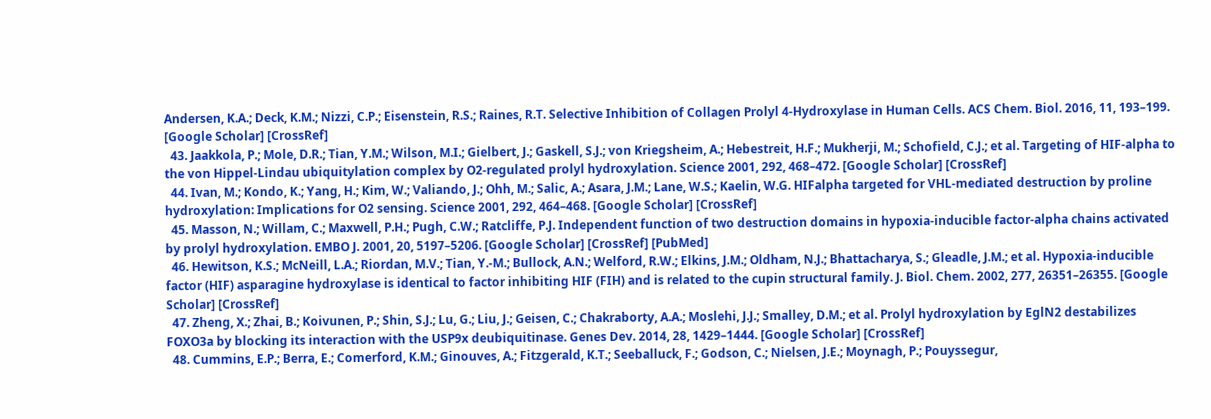Andersen, K.A.; Deck, K.M.; Nizzi, C.P.; Eisenstein, R.S.; Raines, R.T. Selective Inhibition of Collagen Prolyl 4-Hydroxylase in Human Cells. ACS Chem. Biol. 2016, 11, 193–199. [Google Scholar] [CrossRef]
  43. Jaakkola, P.; Mole, D.R.; Tian, Y.M.; Wilson, M.I.; Gielbert, J.; Gaskell, S.J.; von Kriegsheim, A.; Hebestreit, H.F.; Mukherji, M.; Schofield, C.J.; et al. Targeting of HIF-alpha to the von Hippel-Lindau ubiquitylation complex by O2-regulated prolyl hydroxylation. Science 2001, 292, 468–472. [Google Scholar] [CrossRef]
  44. Ivan, M.; Kondo, K.; Yang, H.; Kim, W.; Valiando, J.; Ohh, M.; Salic, A.; Asara, J.M.; Lane, W.S.; Kaelin, W.G. HIFalpha targeted for VHL-mediated destruction by proline hydroxylation: Implications for O2 sensing. Science 2001, 292, 464–468. [Google Scholar] [CrossRef]
  45. Masson, N.; Willam, C.; Maxwell, P.H.; Pugh, C.W.; Ratcliffe, P.J. Independent function of two destruction domains in hypoxia-inducible factor-alpha chains activated by prolyl hydroxylation. EMBO J. 2001, 20, 5197–5206. [Google Scholar] [CrossRef] [PubMed]
  46. Hewitson, K.S.; McNeill, L.A.; Riordan, M.V.; Tian, Y.-M.; Bullock, A.N.; Welford, R.W.; Elkins, J.M.; Oldham, N.J.; Bhattacharya, S.; Gleadle, J.M.; et al. Hypoxia-inducible factor (HIF) asparagine hydroxylase is identical to factor inhibiting HIF (FIH) and is related to the cupin structural family. J. Biol. Chem. 2002, 277, 26351–26355. [Google Scholar] [CrossRef]
  47. Zheng, X.; Zhai, B.; Koivunen, P.; Shin, S.J.; Lu, G.; Liu, J.; Geisen, C.; Chakraborty, A.A.; Moslehi, J.J.; Smalley, D.M.; et al. Prolyl hydroxylation by EglN2 destabilizes FOXO3a by blocking its interaction with the USP9x deubiquitinase. Genes Dev. 2014, 28, 1429–1444. [Google Scholar] [CrossRef]
  48. Cummins, E.P.; Berra, E.; Comerford, K.M.; Ginouves, A.; Fitzgerald, K.T.; Seeballuck, F.; Godson, C.; Nielsen, J.E.; Moynagh, P.; Pouyssegur,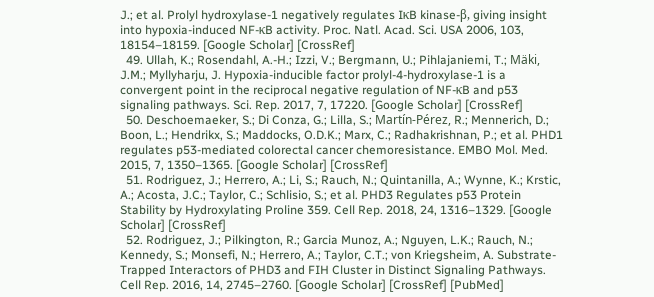J.; et al. Prolyl hydroxylase-1 negatively regulates IκB kinase-β, giving insight into hypoxia-induced NF-κB activity. Proc. Natl. Acad. Sci. USA 2006, 103, 18154–18159. [Google Scholar] [CrossRef]
  49. Ullah, K.; Rosendahl, A.-H.; Izzi, V.; Bergmann, U.; Pihlajaniemi, T.; Mäki, J.M.; Myllyharju, J. Hypoxia-inducible factor prolyl-4-hydroxylase-1 is a convergent point in the reciprocal negative regulation of NF-κB and p53 signaling pathways. Sci. Rep. 2017, 7, 17220. [Google Scholar] [CrossRef]
  50. Deschoemaeker, S.; Di Conza, G.; Lilla, S.; Martín-Pérez, R.; Mennerich, D.; Boon, L.; Hendrikx, S.; Maddocks, O.D.K.; Marx, C.; Radhakrishnan, P.; et al. PHD1 regulates p53-mediated colorectal cancer chemoresistance. EMBO Mol. Med. 2015, 7, 1350–1365. [Google Scholar] [CrossRef]
  51. Rodriguez, J.; Herrero, A.; Li, S.; Rauch, N.; Quintanilla, A.; Wynne, K.; Krstic, A.; Acosta, J.C.; Taylor, C.; Schlisio, S.; et al. PHD3 Regulates p53 Protein Stability by Hydroxylating Proline 359. Cell Rep. 2018, 24, 1316–1329. [Google Scholar] [CrossRef]
  52. Rodriguez, J.; Pilkington, R.; Garcia Munoz, A.; Nguyen, L.K.; Rauch, N.; Kennedy, S.; Monsefi, N.; Herrero, A.; Taylor, C.T.; von Kriegsheim, A. Substrate-Trapped Interactors of PHD3 and FIH Cluster in Distinct Signaling Pathways. Cell Rep. 2016, 14, 2745–2760. [Google Scholar] [CrossRef] [PubMed]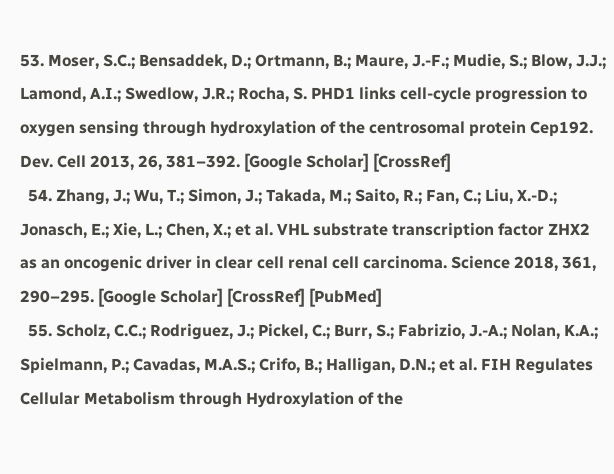53. Moser, S.C.; Bensaddek, D.; Ortmann, B.; Maure, J.-F.; Mudie, S.; Blow, J.J.; Lamond, A.I.; Swedlow, J.R.; Rocha, S. PHD1 links cell-cycle progression to oxygen sensing through hydroxylation of the centrosomal protein Cep192. Dev. Cell 2013, 26, 381–392. [Google Scholar] [CrossRef]
  54. Zhang, J.; Wu, T.; Simon, J.; Takada, M.; Saito, R.; Fan, C.; Liu, X.-D.; Jonasch, E.; Xie, L.; Chen, X.; et al. VHL substrate transcription factor ZHX2 as an oncogenic driver in clear cell renal cell carcinoma. Science 2018, 361, 290–295. [Google Scholar] [CrossRef] [PubMed]
  55. Scholz, C.C.; Rodriguez, J.; Pickel, C.; Burr, S.; Fabrizio, J.-A.; Nolan, K.A.; Spielmann, P.; Cavadas, M.A.S.; Crifo, B.; Halligan, D.N.; et al. FIH Regulates Cellular Metabolism through Hydroxylation of the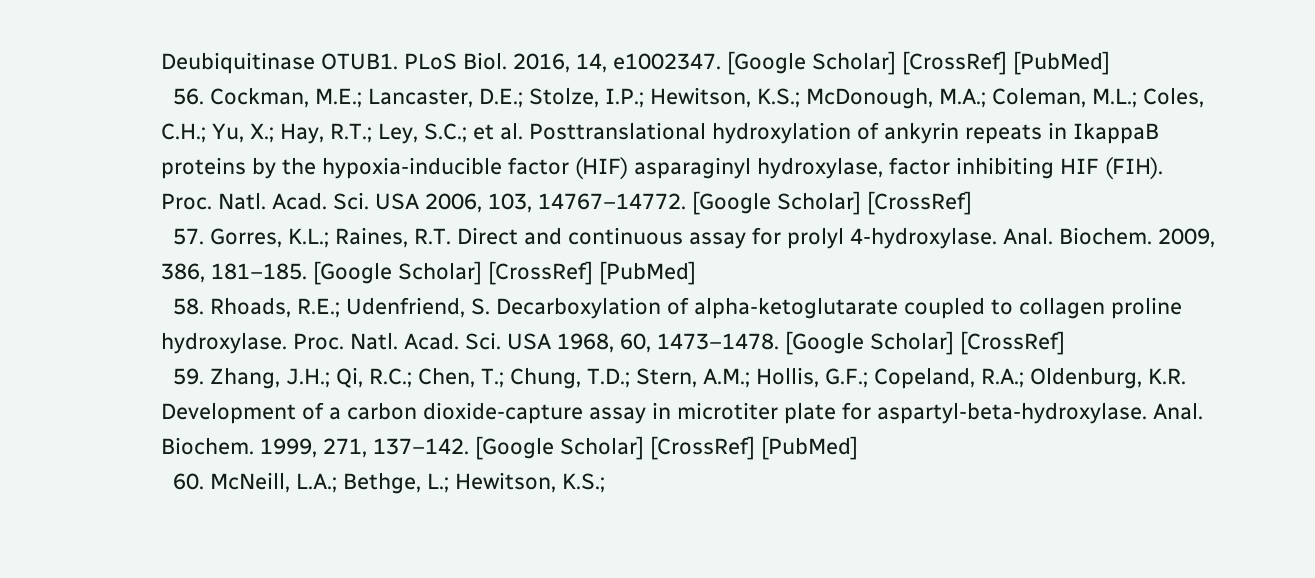Deubiquitinase OTUB1. PLoS Biol. 2016, 14, e1002347. [Google Scholar] [CrossRef] [PubMed]
  56. Cockman, M.E.; Lancaster, D.E.; Stolze, I.P.; Hewitson, K.S.; McDonough, M.A.; Coleman, M.L.; Coles, C.H.; Yu, X.; Hay, R.T.; Ley, S.C.; et al. Posttranslational hydroxylation of ankyrin repeats in IkappaB proteins by the hypoxia-inducible factor (HIF) asparaginyl hydroxylase, factor inhibiting HIF (FIH). Proc. Natl. Acad. Sci. USA 2006, 103, 14767–14772. [Google Scholar] [CrossRef]
  57. Gorres, K.L.; Raines, R.T. Direct and continuous assay for prolyl 4-hydroxylase. Anal. Biochem. 2009, 386, 181–185. [Google Scholar] [CrossRef] [PubMed]
  58. Rhoads, R.E.; Udenfriend, S. Decarboxylation of alpha-ketoglutarate coupled to collagen proline hydroxylase. Proc. Natl. Acad. Sci. USA 1968, 60, 1473–1478. [Google Scholar] [CrossRef]
  59. Zhang, J.H.; Qi, R.C.; Chen, T.; Chung, T.D.; Stern, A.M.; Hollis, G.F.; Copeland, R.A.; Oldenburg, K.R. Development of a carbon dioxide-capture assay in microtiter plate for aspartyl-beta-hydroxylase. Anal. Biochem. 1999, 271, 137–142. [Google Scholar] [CrossRef] [PubMed]
  60. McNeill, L.A.; Bethge, L.; Hewitson, K.S.;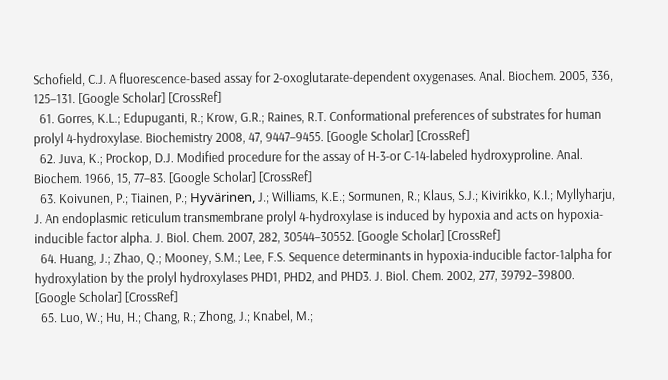Schofield, C.J. A fluorescence-based assay for 2-oxoglutarate-dependent oxygenases. Anal. Biochem. 2005, 336, 125–131. [Google Scholar] [CrossRef]
  61. Gorres, K.L.; Edupuganti, R.; Krow, G.R.; Raines, R.T. Conformational preferences of substrates for human prolyl 4-hydroxylase. Biochemistry 2008, 47, 9447–9455. [Google Scholar] [CrossRef]
  62. Juva, K.; Prockop, D.J. Modified procedure for the assay of H-3-or C-14-labeled hydroxyproline. Anal. Biochem. 1966, 15, 77–83. [Google Scholar] [CrossRef]
  63. Koivunen, P.; Tiainen, P.; Hyvärinen, J.; Williams, K.E.; Sormunen, R.; Klaus, S.J.; Kivirikko, K.I.; Myllyharju, J. An endoplasmic reticulum transmembrane prolyl 4-hydroxylase is induced by hypoxia and acts on hypoxia-inducible factor alpha. J. Biol. Chem. 2007, 282, 30544–30552. [Google Scholar] [CrossRef]
  64. Huang, J.; Zhao, Q.; Mooney, S.M.; Lee, F.S. Sequence determinants in hypoxia-inducible factor-1alpha for hydroxylation by the prolyl hydroxylases PHD1, PHD2, and PHD3. J. Biol. Chem. 2002, 277, 39792–39800. [Google Scholar] [CrossRef]
  65. Luo, W.; Hu, H.; Chang, R.; Zhong, J.; Knabel, M.;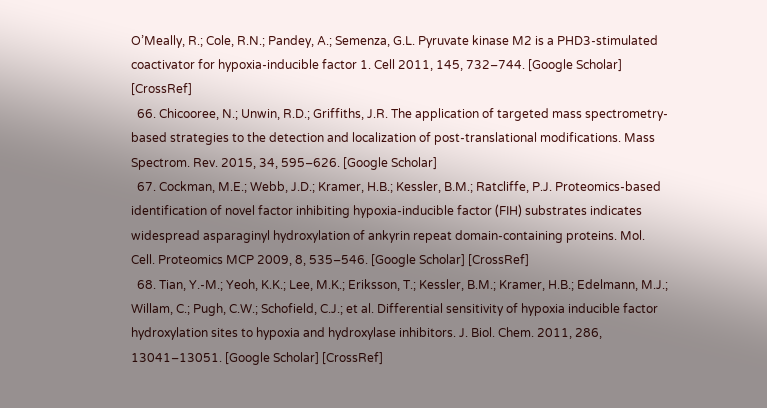O’Meally, R.; Cole, R.N.; Pandey, A.; Semenza, G.L. Pyruvate kinase M2 is a PHD3-stimulated coactivator for hypoxia-inducible factor 1. Cell 2011, 145, 732–744. [Google Scholar] [CrossRef]
  66. Chicooree, N.; Unwin, R.D.; Griffiths, J.R. The application of targeted mass spectrometry-based strategies to the detection and localization of post-translational modifications. Mass Spectrom. Rev. 2015, 34, 595–626. [Google Scholar]
  67. Cockman, M.E.; Webb, J.D.; Kramer, H.B.; Kessler, B.M.; Ratcliffe, P.J. Proteomics-based identification of novel factor inhibiting hypoxia-inducible factor (FIH) substrates indicates widespread asparaginyl hydroxylation of ankyrin repeat domain-containing proteins. Mol. Cell. Proteomics MCP 2009, 8, 535–546. [Google Scholar] [CrossRef]
  68. Tian, Y.-M.; Yeoh, K.K.; Lee, M.K.; Eriksson, T.; Kessler, B.M.; Kramer, H.B.; Edelmann, M.J.; Willam, C.; Pugh, C.W.; Schofield, C.J.; et al. Differential sensitivity of hypoxia inducible factor hydroxylation sites to hypoxia and hydroxylase inhibitors. J. Biol. Chem. 2011, 286, 13041–13051. [Google Scholar] [CrossRef]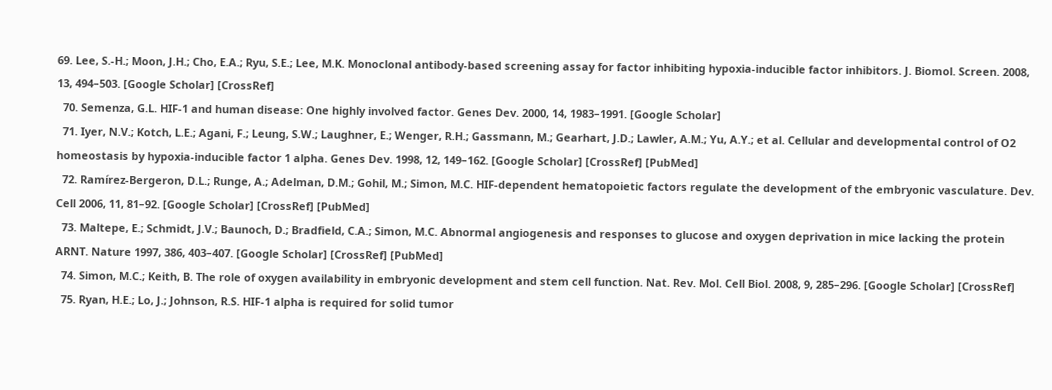69. Lee, S.-H.; Moon, J.H.; Cho, E.A.; Ryu, S.E.; Lee, M.K. Monoclonal antibody-based screening assay for factor inhibiting hypoxia-inducible factor inhibitors. J. Biomol. Screen. 2008, 13, 494–503. [Google Scholar] [CrossRef]
  70. Semenza, G.L. HIF-1 and human disease: One highly involved factor. Genes Dev. 2000, 14, 1983–1991. [Google Scholar]
  71. Iyer, N.V.; Kotch, L.E.; Agani, F.; Leung, S.W.; Laughner, E.; Wenger, R.H.; Gassmann, M.; Gearhart, J.D.; Lawler, A.M.; Yu, A.Y.; et al. Cellular and developmental control of O2 homeostasis by hypoxia-inducible factor 1 alpha. Genes Dev. 1998, 12, 149–162. [Google Scholar] [CrossRef] [PubMed]
  72. Ramírez-Bergeron, D.L.; Runge, A.; Adelman, D.M.; Gohil, M.; Simon, M.C. HIF-dependent hematopoietic factors regulate the development of the embryonic vasculature. Dev. Cell 2006, 11, 81–92. [Google Scholar] [CrossRef] [PubMed]
  73. Maltepe, E.; Schmidt, J.V.; Baunoch, D.; Bradfield, C.A.; Simon, M.C. Abnormal angiogenesis and responses to glucose and oxygen deprivation in mice lacking the protein ARNT. Nature 1997, 386, 403–407. [Google Scholar] [CrossRef] [PubMed]
  74. Simon, M.C.; Keith, B. The role of oxygen availability in embryonic development and stem cell function. Nat. Rev. Mol. Cell Biol. 2008, 9, 285–296. [Google Scholar] [CrossRef]
  75. Ryan, H.E.; Lo, J.; Johnson, R.S. HIF-1 alpha is required for solid tumor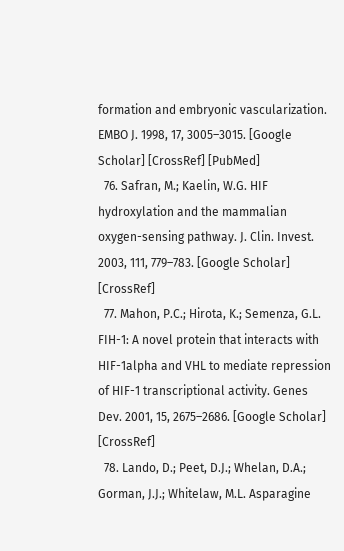formation and embryonic vascularization. EMBO J. 1998, 17, 3005–3015. [Google Scholar] [CrossRef] [PubMed]
  76. Safran, M.; Kaelin, W.G. HIF hydroxylation and the mammalian oxygen-sensing pathway. J. Clin. Invest. 2003, 111, 779–783. [Google Scholar] [CrossRef]
  77. Mahon, P.C.; Hirota, K.; Semenza, G.L. FIH-1: A novel protein that interacts with HIF-1alpha and VHL to mediate repression of HIF-1 transcriptional activity. Genes Dev. 2001, 15, 2675–2686. [Google Scholar] [CrossRef]
  78. Lando, D.; Peet, D.J.; Whelan, D.A.; Gorman, J.J.; Whitelaw, M.L. Asparagine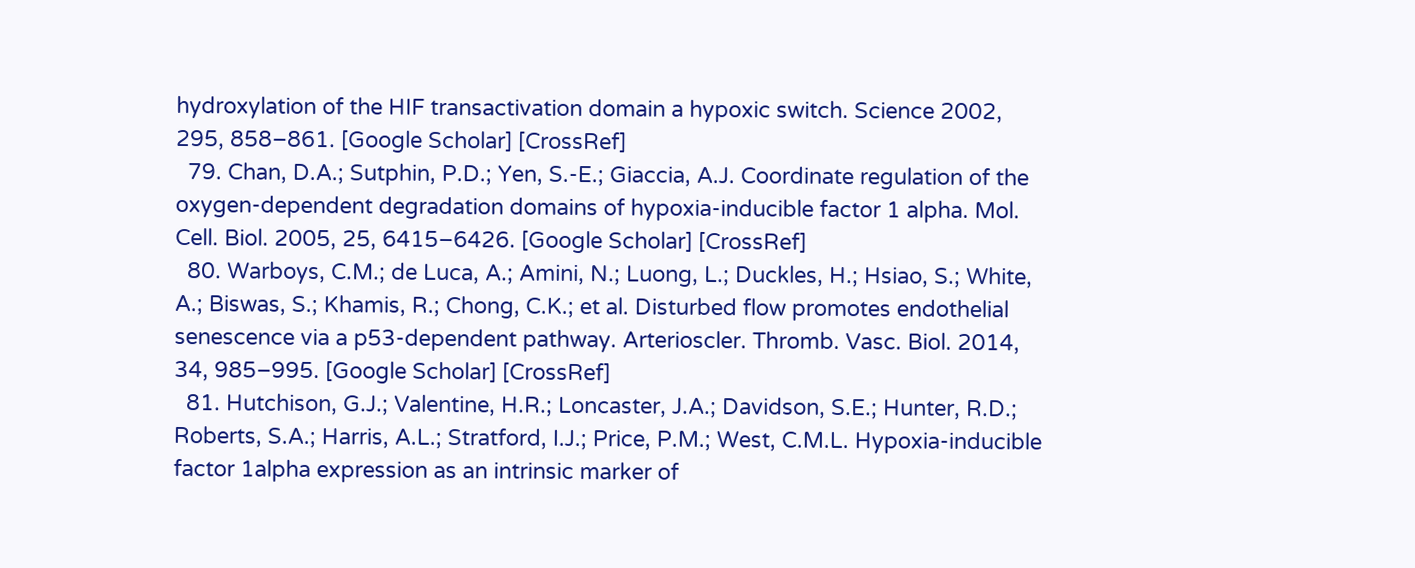hydroxylation of the HIF transactivation domain a hypoxic switch. Science 2002, 295, 858–861. [Google Scholar] [CrossRef]
  79. Chan, D.A.; Sutphin, P.D.; Yen, S.-E.; Giaccia, A.J. Coordinate regulation of the oxygen-dependent degradation domains of hypoxia-inducible factor 1 alpha. Mol. Cell. Biol. 2005, 25, 6415–6426. [Google Scholar] [CrossRef]
  80. Warboys, C.M.; de Luca, A.; Amini, N.; Luong, L.; Duckles, H.; Hsiao, S.; White, A.; Biswas, S.; Khamis, R.; Chong, C.K.; et al. Disturbed flow promotes endothelial senescence via a p53-dependent pathway. Arterioscler. Thromb. Vasc. Biol. 2014, 34, 985–995. [Google Scholar] [CrossRef]
  81. Hutchison, G.J.; Valentine, H.R.; Loncaster, J.A.; Davidson, S.E.; Hunter, R.D.; Roberts, S.A.; Harris, A.L.; Stratford, I.J.; Price, P.M.; West, C.M.L. Hypoxia-inducible factor 1alpha expression as an intrinsic marker of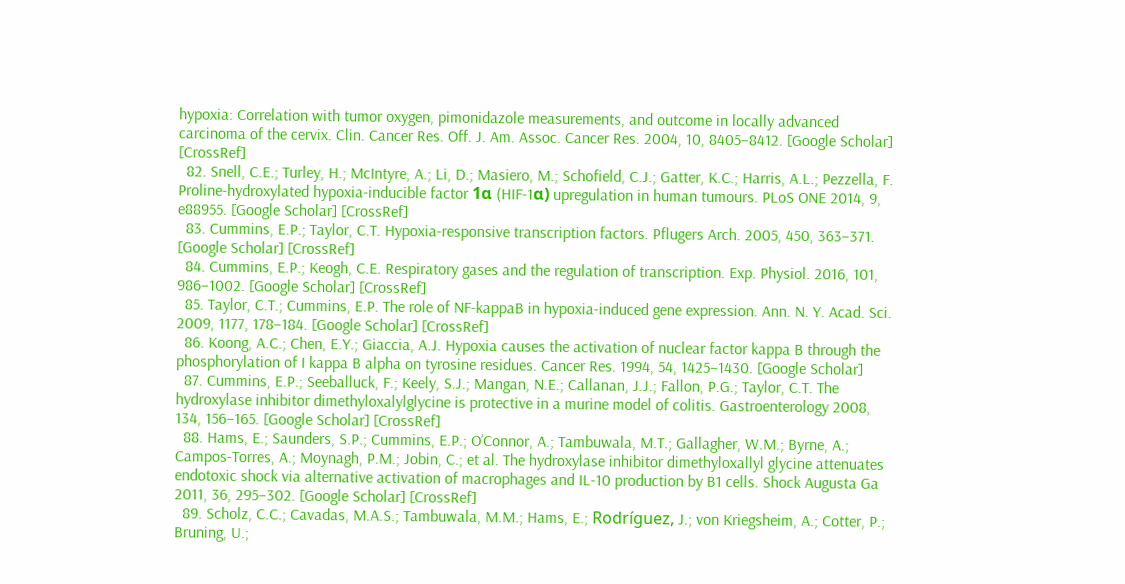hypoxia: Correlation with tumor oxygen, pimonidazole measurements, and outcome in locally advanced carcinoma of the cervix. Clin. Cancer Res. Off. J. Am. Assoc. Cancer Res. 2004, 10, 8405–8412. [Google Scholar] [CrossRef]
  82. Snell, C.E.; Turley, H.; McIntyre, A.; Li, D.; Masiero, M.; Schofield, C.J.; Gatter, K.C.; Harris, A.L.; Pezzella, F. Proline-hydroxylated hypoxia-inducible factor 1α (HIF-1α) upregulation in human tumours. PLoS ONE 2014, 9, e88955. [Google Scholar] [CrossRef]
  83. Cummins, E.P.; Taylor, C.T. Hypoxia-responsive transcription factors. Pflugers Arch. 2005, 450, 363–371. [Google Scholar] [CrossRef]
  84. Cummins, E.P.; Keogh, C.E. Respiratory gases and the regulation of transcription. Exp. Physiol. 2016, 101, 986–1002. [Google Scholar] [CrossRef]
  85. Taylor, C.T.; Cummins, E.P. The role of NF-kappaB in hypoxia-induced gene expression. Ann. N. Y. Acad. Sci. 2009, 1177, 178–184. [Google Scholar] [CrossRef]
  86. Koong, A.C.; Chen, E.Y.; Giaccia, A.J. Hypoxia causes the activation of nuclear factor kappa B through the phosphorylation of I kappa B alpha on tyrosine residues. Cancer Res. 1994, 54, 1425–1430. [Google Scholar]
  87. Cummins, E.P.; Seeballuck, F.; Keely, S.J.; Mangan, N.E.; Callanan, J.J.; Fallon, P.G.; Taylor, C.T. The hydroxylase inhibitor dimethyloxalylglycine is protective in a murine model of colitis. Gastroenterology 2008, 134, 156–165. [Google Scholar] [CrossRef]
  88. Hams, E.; Saunders, S.P.; Cummins, E.P.; O’Connor, A.; Tambuwala, M.T.; Gallagher, W.M.; Byrne, A.; Campos-Torres, A.; Moynagh, P.M.; Jobin, C.; et al. The hydroxylase inhibitor dimethyloxallyl glycine attenuates endotoxic shock via alternative activation of macrophages and IL-10 production by B1 cells. Shock Augusta Ga 2011, 36, 295–302. [Google Scholar] [CrossRef]
  89. Scholz, C.C.; Cavadas, M.A.S.; Tambuwala, M.M.; Hams, E.; Rodríguez, J.; von Kriegsheim, A.; Cotter, P.; Bruning, U.;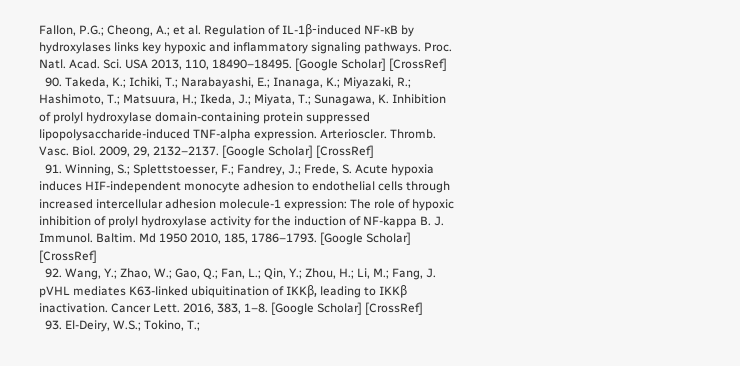Fallon, P.G.; Cheong, A.; et al. Regulation of IL-1β-induced NF-κB by hydroxylases links key hypoxic and inflammatory signaling pathways. Proc. Natl. Acad. Sci. USA 2013, 110, 18490–18495. [Google Scholar] [CrossRef]
  90. Takeda, K.; Ichiki, T.; Narabayashi, E.; Inanaga, K.; Miyazaki, R.; Hashimoto, T.; Matsuura, H.; Ikeda, J.; Miyata, T.; Sunagawa, K. Inhibition of prolyl hydroxylase domain-containing protein suppressed lipopolysaccharide-induced TNF-alpha expression. Arterioscler. Thromb. Vasc. Biol. 2009, 29, 2132–2137. [Google Scholar] [CrossRef]
  91. Winning, S.; Splettstoesser, F.; Fandrey, J.; Frede, S. Acute hypoxia induces HIF-independent monocyte adhesion to endothelial cells through increased intercellular adhesion molecule-1 expression: The role of hypoxic inhibition of prolyl hydroxylase activity for the induction of NF-kappa B. J. Immunol. Baltim. Md 1950 2010, 185, 1786–1793. [Google Scholar] [CrossRef]
  92. Wang, Y.; Zhao, W.; Gao, Q.; Fan, L.; Qin, Y.; Zhou, H.; Li, M.; Fang, J. pVHL mediates K63-linked ubiquitination of IKKβ, leading to IKKβ inactivation. Cancer Lett. 2016, 383, 1–8. [Google Scholar] [CrossRef]
  93. El-Deiry, W.S.; Tokino, T.;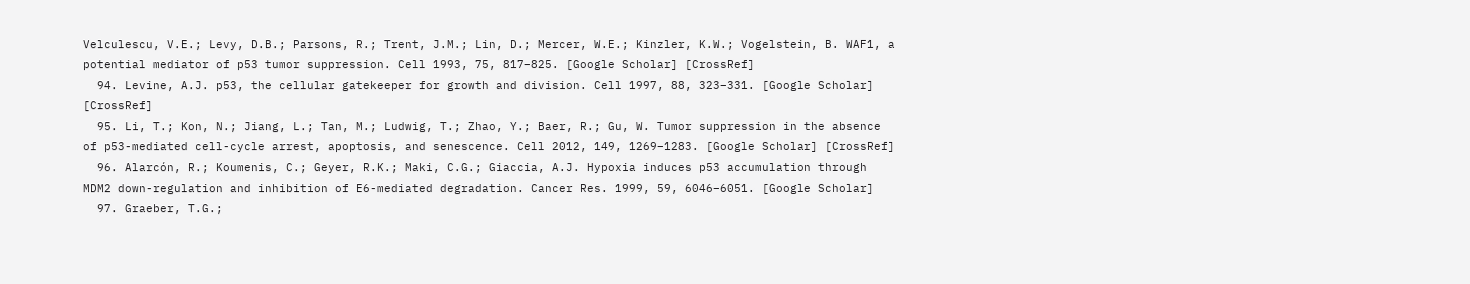Velculescu, V.E.; Levy, D.B.; Parsons, R.; Trent, J.M.; Lin, D.; Mercer, W.E.; Kinzler, K.W.; Vogelstein, B. WAF1, a potential mediator of p53 tumor suppression. Cell 1993, 75, 817–825. [Google Scholar] [CrossRef]
  94. Levine, A.J. p53, the cellular gatekeeper for growth and division. Cell 1997, 88, 323–331. [Google Scholar] [CrossRef]
  95. Li, T.; Kon, N.; Jiang, L.; Tan, M.; Ludwig, T.; Zhao, Y.; Baer, R.; Gu, W. Tumor suppression in the absence of p53-mediated cell-cycle arrest, apoptosis, and senescence. Cell 2012, 149, 1269–1283. [Google Scholar] [CrossRef]
  96. Alarcón, R.; Koumenis, C.; Geyer, R.K.; Maki, C.G.; Giaccia, A.J. Hypoxia induces p53 accumulation through MDM2 down-regulation and inhibition of E6-mediated degradation. Cancer Res. 1999, 59, 6046–6051. [Google Scholar]
  97. Graeber, T.G.;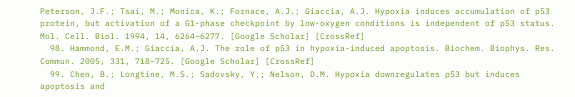Peterson, J.F.; Tsai, M.; Monica, K.; Fornace, A.J.; Giaccia, A.J. Hypoxia induces accumulation of p53 protein, but activation of a G1-phase checkpoint by low-oxygen conditions is independent of p53 status. Mol. Cell. Biol. 1994, 14, 6264–6277. [Google Scholar] [CrossRef]
  98. Hammond, E.M.; Giaccia, A.J. The role of p53 in hypoxia-induced apoptosis. Biochem. Biophys. Res. Commun. 2005, 331, 718–725. [Google Scholar] [CrossRef]
  99. Chen, B.; Longtine, M.S.; Sadovsky, Y.; Nelson, D.M. Hypoxia downregulates p53 but induces apoptosis and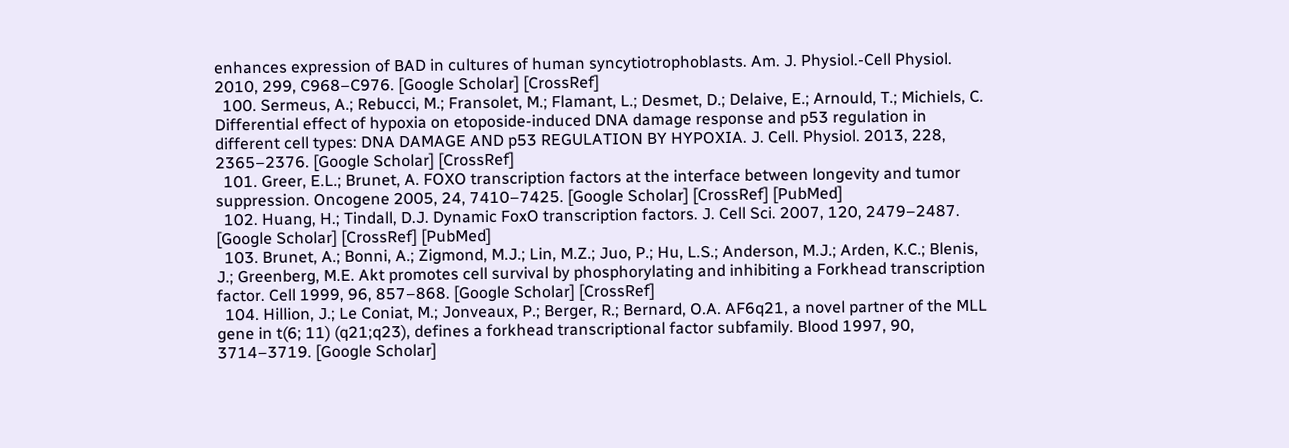enhances expression of BAD in cultures of human syncytiotrophoblasts. Am. J. Physiol.-Cell Physiol. 2010, 299, C968–C976. [Google Scholar] [CrossRef]
  100. Sermeus, A.; Rebucci, M.; Fransolet, M.; Flamant, L.; Desmet, D.; Delaive, E.; Arnould, T.; Michiels, C. Differential effect of hypoxia on etoposide-induced DNA damage response and p53 regulation in different cell types: DNA DAMAGE AND p53 REGULATION BY HYPOXIA. J. Cell. Physiol. 2013, 228, 2365–2376. [Google Scholar] [CrossRef]
  101. Greer, E.L.; Brunet, A. FOXO transcription factors at the interface between longevity and tumor suppression. Oncogene 2005, 24, 7410–7425. [Google Scholar] [CrossRef] [PubMed]
  102. Huang, H.; Tindall, D.J. Dynamic FoxO transcription factors. J. Cell Sci. 2007, 120, 2479–2487. [Google Scholar] [CrossRef] [PubMed]
  103. Brunet, A.; Bonni, A.; Zigmond, M.J.; Lin, M.Z.; Juo, P.; Hu, L.S.; Anderson, M.J.; Arden, K.C.; Blenis, J.; Greenberg, M.E. Akt promotes cell survival by phosphorylating and inhibiting a Forkhead transcription factor. Cell 1999, 96, 857–868. [Google Scholar] [CrossRef]
  104. Hillion, J.; Le Coniat, M.; Jonveaux, P.; Berger, R.; Bernard, O.A. AF6q21, a novel partner of the MLL gene in t(6; 11) (q21;q23), defines a forkhead transcriptional factor subfamily. Blood 1997, 90, 3714–3719. [Google Scholar]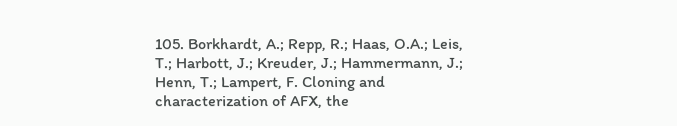105. Borkhardt, A.; Repp, R.; Haas, O.A.; Leis, T.; Harbott, J.; Kreuder, J.; Hammermann, J.; Henn, T.; Lampert, F. Cloning and characterization of AFX, the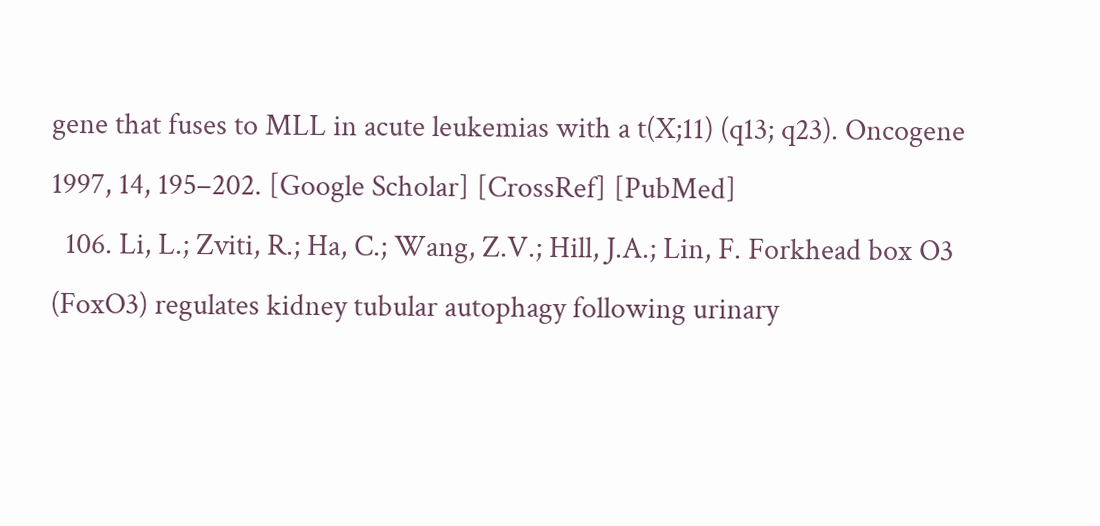gene that fuses to MLL in acute leukemias with a t(X;11) (q13; q23). Oncogene 1997, 14, 195–202. [Google Scholar] [CrossRef] [PubMed]
  106. Li, L.; Zviti, R.; Ha, C.; Wang, Z.V.; Hill, J.A.; Lin, F. Forkhead box O3 (FoxO3) regulates kidney tubular autophagy following urinary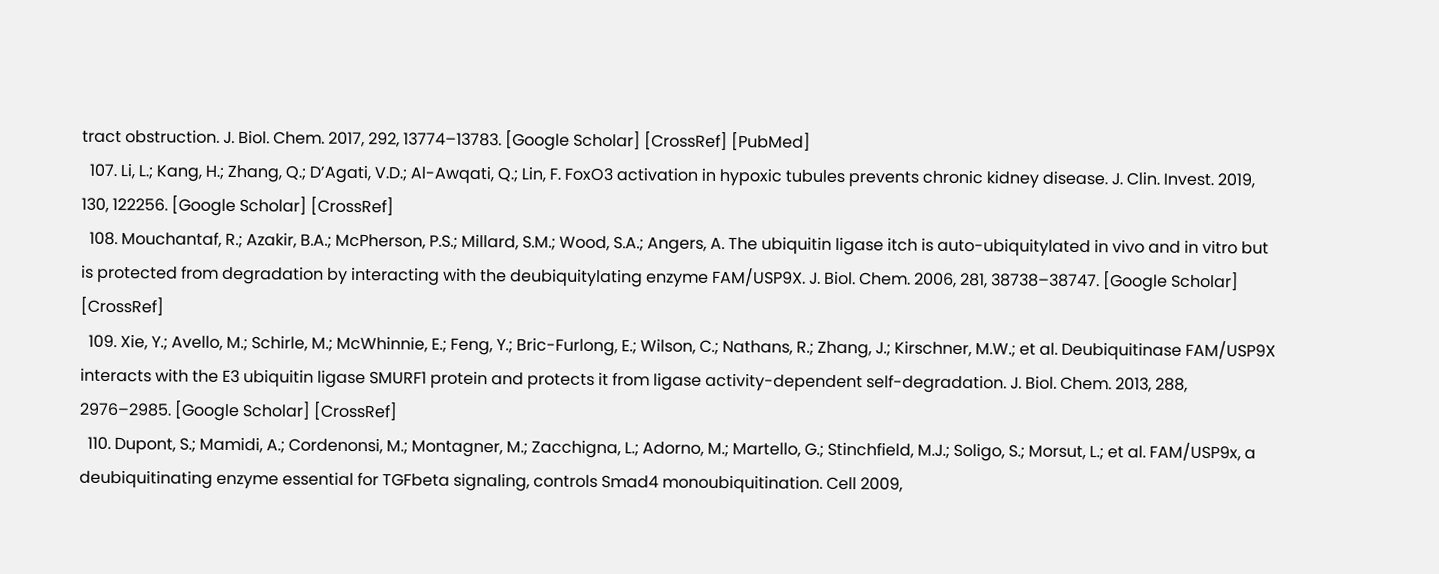tract obstruction. J. Biol. Chem. 2017, 292, 13774–13783. [Google Scholar] [CrossRef] [PubMed]
  107. Li, L.; Kang, H.; Zhang, Q.; D’Agati, V.D.; Al-Awqati, Q.; Lin, F. FoxO3 activation in hypoxic tubules prevents chronic kidney disease. J. Clin. Invest. 2019, 130, 122256. [Google Scholar] [CrossRef]
  108. Mouchantaf, R.; Azakir, B.A.; McPherson, P.S.; Millard, S.M.; Wood, S.A.; Angers, A. The ubiquitin ligase itch is auto-ubiquitylated in vivo and in vitro but is protected from degradation by interacting with the deubiquitylating enzyme FAM/USP9X. J. Biol. Chem. 2006, 281, 38738–38747. [Google Scholar] [CrossRef]
  109. Xie, Y.; Avello, M.; Schirle, M.; McWhinnie, E.; Feng, Y.; Bric-Furlong, E.; Wilson, C.; Nathans, R.; Zhang, J.; Kirschner, M.W.; et al. Deubiquitinase FAM/USP9X interacts with the E3 ubiquitin ligase SMURF1 protein and protects it from ligase activity-dependent self-degradation. J. Biol. Chem. 2013, 288, 2976–2985. [Google Scholar] [CrossRef]
  110. Dupont, S.; Mamidi, A.; Cordenonsi, M.; Montagner, M.; Zacchigna, L.; Adorno, M.; Martello, G.; Stinchfield, M.J.; Soligo, S.; Morsut, L.; et al. FAM/USP9x, a deubiquitinating enzyme essential for TGFbeta signaling, controls Smad4 monoubiquitination. Cell 2009,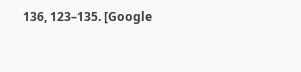136, 123–135. [Google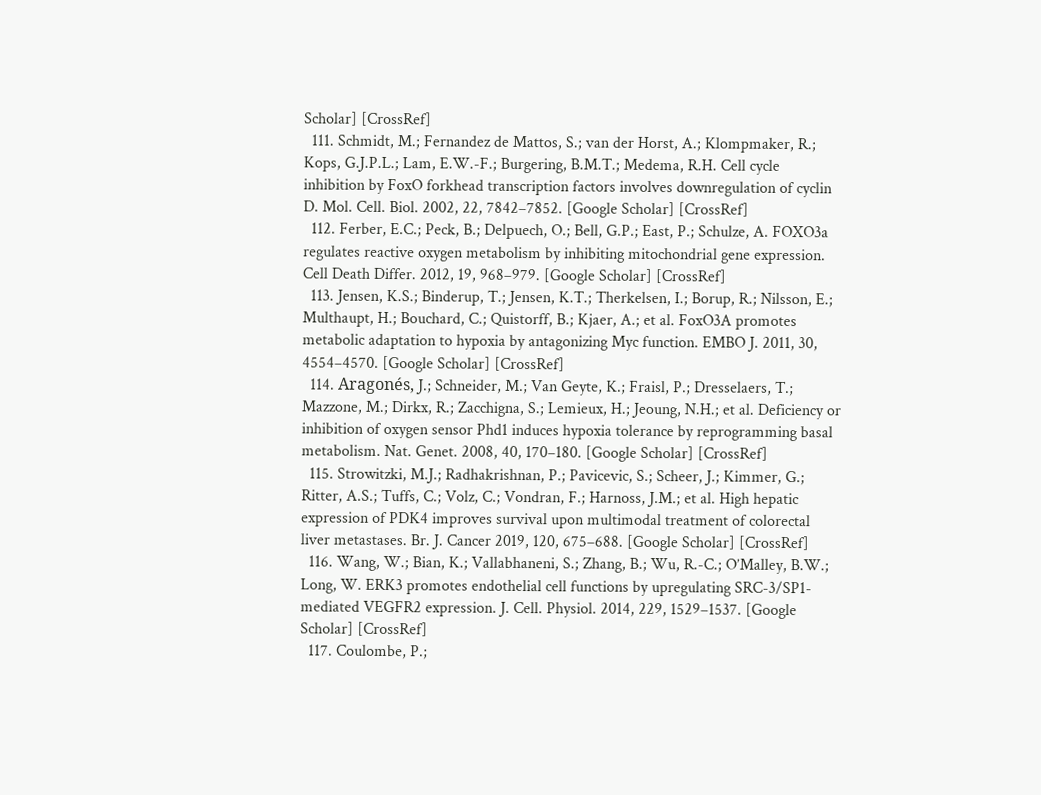Scholar] [CrossRef]
  111. Schmidt, M.; Fernandez de Mattos, S.; van der Horst, A.; Klompmaker, R.; Kops, G.J.P.L.; Lam, E.W.-F.; Burgering, B.M.T.; Medema, R.H. Cell cycle inhibition by FoxO forkhead transcription factors involves downregulation of cyclin D. Mol. Cell. Biol. 2002, 22, 7842–7852. [Google Scholar] [CrossRef]
  112. Ferber, E.C.; Peck, B.; Delpuech, O.; Bell, G.P.; East, P.; Schulze, A. FOXO3a regulates reactive oxygen metabolism by inhibiting mitochondrial gene expression. Cell Death Differ. 2012, 19, 968–979. [Google Scholar] [CrossRef]
  113. Jensen, K.S.; Binderup, T.; Jensen, K.T.; Therkelsen, I.; Borup, R.; Nilsson, E.; Multhaupt, H.; Bouchard, C.; Quistorff, B.; Kjaer, A.; et al. FoxO3A promotes metabolic adaptation to hypoxia by antagonizing Myc function. EMBO J. 2011, 30, 4554–4570. [Google Scholar] [CrossRef]
  114. Aragonés, J.; Schneider, M.; Van Geyte, K.; Fraisl, P.; Dresselaers, T.; Mazzone, M.; Dirkx, R.; Zacchigna, S.; Lemieux, H.; Jeoung, N.H.; et al. Deficiency or inhibition of oxygen sensor Phd1 induces hypoxia tolerance by reprogramming basal metabolism. Nat. Genet. 2008, 40, 170–180. [Google Scholar] [CrossRef]
  115. Strowitzki, M.J.; Radhakrishnan, P.; Pavicevic, S.; Scheer, J.; Kimmer, G.; Ritter, A.S.; Tuffs, C.; Volz, C.; Vondran, F.; Harnoss, J.M.; et al. High hepatic expression of PDK4 improves survival upon multimodal treatment of colorectal liver metastases. Br. J. Cancer 2019, 120, 675–688. [Google Scholar] [CrossRef]
  116. Wang, W.; Bian, K.; Vallabhaneni, S.; Zhang, B.; Wu, R.-C.; O’Malley, B.W.; Long, W. ERK3 promotes endothelial cell functions by upregulating SRC-3/SP1-mediated VEGFR2 expression. J. Cell. Physiol. 2014, 229, 1529–1537. [Google Scholar] [CrossRef]
  117. Coulombe, P.;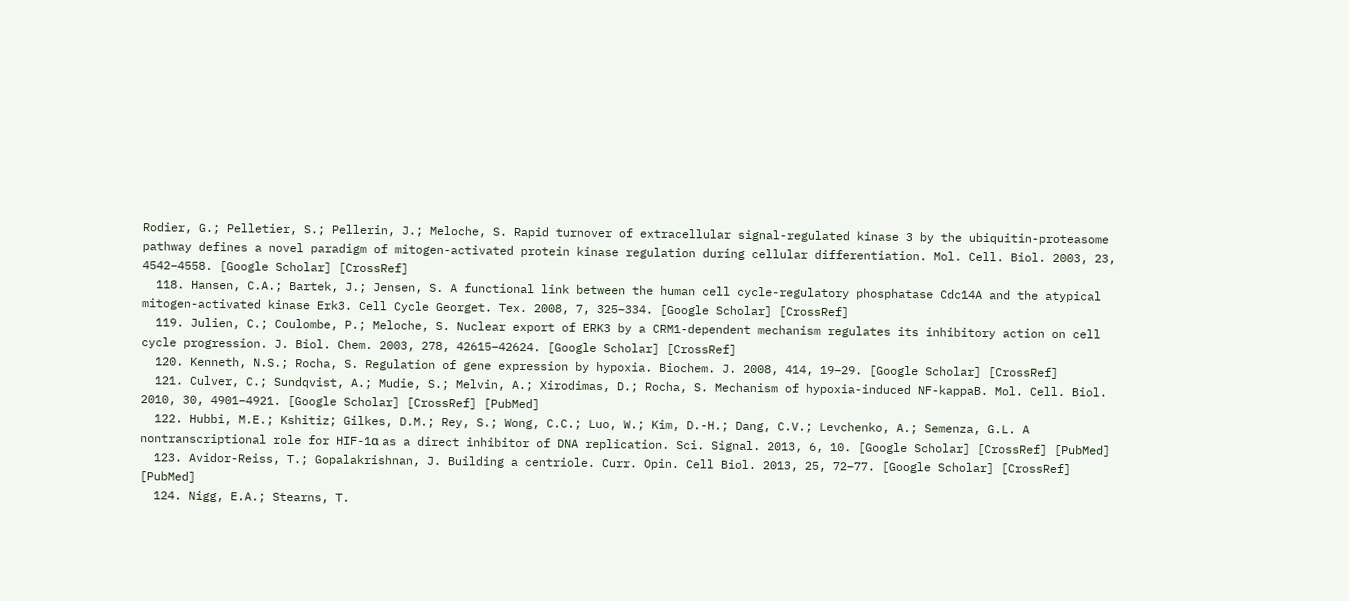Rodier, G.; Pelletier, S.; Pellerin, J.; Meloche, S. Rapid turnover of extracellular signal-regulated kinase 3 by the ubiquitin-proteasome pathway defines a novel paradigm of mitogen-activated protein kinase regulation during cellular differentiation. Mol. Cell. Biol. 2003, 23, 4542–4558. [Google Scholar] [CrossRef]
  118. Hansen, C.A.; Bartek, J.; Jensen, S. A functional link between the human cell cycle-regulatory phosphatase Cdc14A and the atypical mitogen-activated kinase Erk3. Cell Cycle Georget. Tex. 2008, 7, 325–334. [Google Scholar] [CrossRef]
  119. Julien, C.; Coulombe, P.; Meloche, S. Nuclear export of ERK3 by a CRM1-dependent mechanism regulates its inhibitory action on cell cycle progression. J. Biol. Chem. 2003, 278, 42615–42624. [Google Scholar] [CrossRef]
  120. Kenneth, N.S.; Rocha, S. Regulation of gene expression by hypoxia. Biochem. J. 2008, 414, 19–29. [Google Scholar] [CrossRef]
  121. Culver, C.; Sundqvist, A.; Mudie, S.; Melvin, A.; Xirodimas, D.; Rocha, S. Mechanism of hypoxia-induced NF-kappaB. Mol. Cell. Biol. 2010, 30, 4901–4921. [Google Scholar] [CrossRef] [PubMed]
  122. Hubbi, M.E.; Kshitiz; Gilkes, D.M.; Rey, S.; Wong, C.C.; Luo, W.; Kim, D.-H.; Dang, C.V.; Levchenko, A.; Semenza, G.L. A nontranscriptional role for HIF-1α as a direct inhibitor of DNA replication. Sci. Signal. 2013, 6, 10. [Google Scholar] [CrossRef] [PubMed]
  123. Avidor-Reiss, T.; Gopalakrishnan, J. Building a centriole. Curr. Opin. Cell Biol. 2013, 25, 72–77. [Google Scholar] [CrossRef] [PubMed]
  124. Nigg, E.A.; Stearns, T.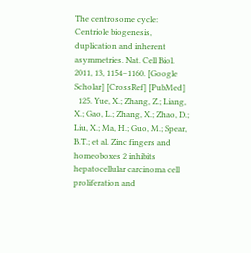The centrosome cycle: Centriole biogenesis, duplication and inherent asymmetries. Nat. Cell Biol. 2011, 13, 1154–1160. [Google Scholar] [CrossRef] [PubMed]
  125. Yue, X.; Zhang, Z.; Liang, X.; Gao, L.; Zhang, X.; Zhao, D.; Liu, X.; Ma, H.; Guo, M.; Spear, B.T.; et al. Zinc fingers and homeoboxes 2 inhibits hepatocellular carcinoma cell proliferation and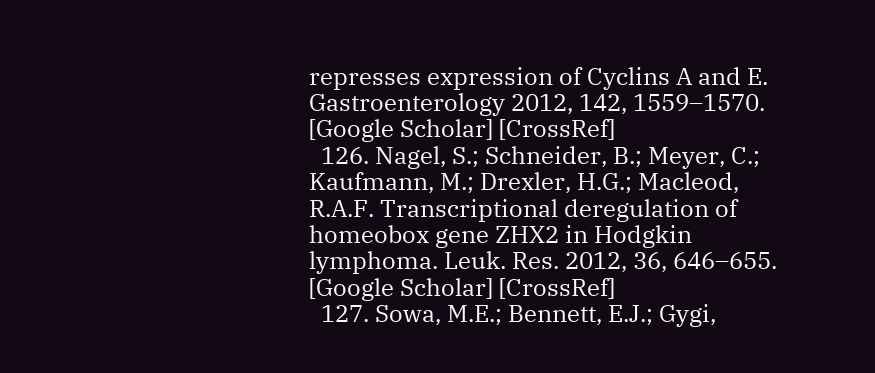represses expression of Cyclins A and E. Gastroenterology 2012, 142, 1559–1570. [Google Scholar] [CrossRef]
  126. Nagel, S.; Schneider, B.; Meyer, C.; Kaufmann, M.; Drexler, H.G.; Macleod, R.A.F. Transcriptional deregulation of homeobox gene ZHX2 in Hodgkin lymphoma. Leuk. Res. 2012, 36, 646–655. [Google Scholar] [CrossRef]
  127. Sowa, M.E.; Bennett, E.J.; Gygi,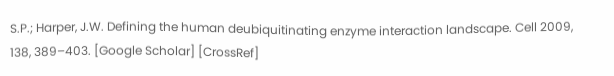S.P.; Harper, J.W. Defining the human deubiquitinating enzyme interaction landscape. Cell 2009, 138, 389–403. [Google Scholar] [CrossRef]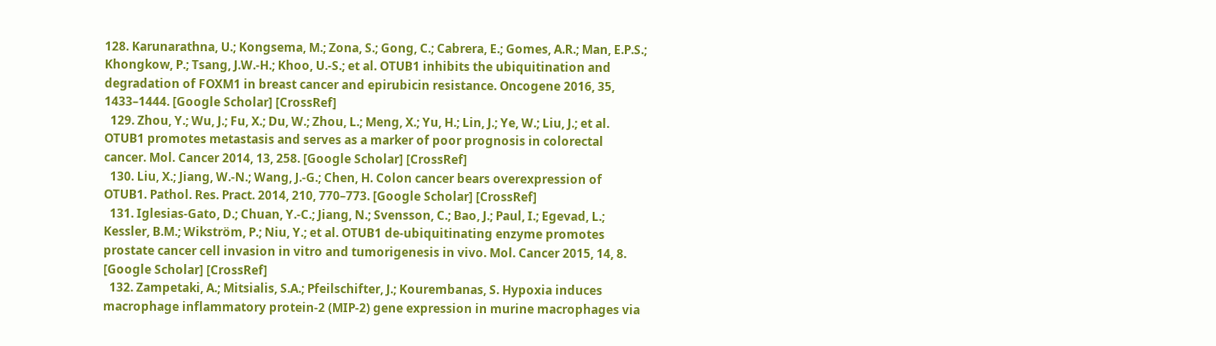128. Karunarathna, U.; Kongsema, M.; Zona, S.; Gong, C.; Cabrera, E.; Gomes, A.R.; Man, E.P.S.; Khongkow, P.; Tsang, J.W.-H.; Khoo, U.-S.; et al. OTUB1 inhibits the ubiquitination and degradation of FOXM1 in breast cancer and epirubicin resistance. Oncogene 2016, 35, 1433–1444. [Google Scholar] [CrossRef]
  129. Zhou, Y.; Wu, J.; Fu, X.; Du, W.; Zhou, L.; Meng, X.; Yu, H.; Lin, J.; Ye, W.; Liu, J.; et al. OTUB1 promotes metastasis and serves as a marker of poor prognosis in colorectal cancer. Mol. Cancer 2014, 13, 258. [Google Scholar] [CrossRef]
  130. Liu, X.; Jiang, W.-N.; Wang, J.-G.; Chen, H. Colon cancer bears overexpression of OTUB1. Pathol. Res. Pract. 2014, 210, 770–773. [Google Scholar] [CrossRef]
  131. Iglesias-Gato, D.; Chuan, Y.-C.; Jiang, N.; Svensson, C.; Bao, J.; Paul, I.; Egevad, L.; Kessler, B.M.; Wikström, P.; Niu, Y.; et al. OTUB1 de-ubiquitinating enzyme promotes prostate cancer cell invasion in vitro and tumorigenesis in vivo. Mol. Cancer 2015, 14, 8. [Google Scholar] [CrossRef]
  132. Zampetaki, A.; Mitsialis, S.A.; Pfeilschifter, J.; Kourembanas, S. Hypoxia induces macrophage inflammatory protein-2 (MIP-2) gene expression in murine macrophages via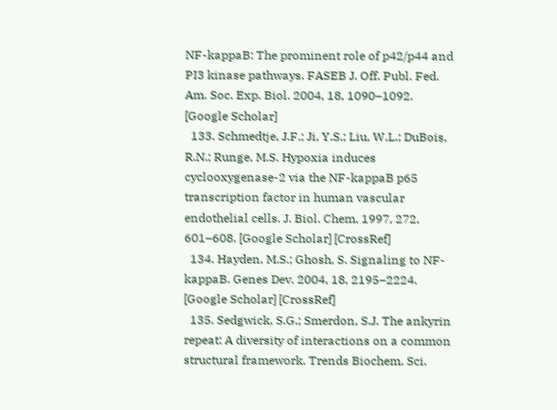NF-kappaB: The prominent role of p42/p44 and PI3 kinase pathways. FASEB J. Off. Publ. Fed. Am. Soc. Exp. Biol. 2004, 18, 1090–1092. [Google Scholar]
  133. Schmedtje, J.F.; Ji, Y.S.; Liu, W.L.; DuBois, R.N.; Runge, M.S. Hypoxia induces cyclooxygenase-2 via the NF-kappaB p65 transcription factor in human vascular endothelial cells. J. Biol. Chem. 1997, 272, 601–608. [Google Scholar] [CrossRef]
  134. Hayden, M.S.; Ghosh, S. Signaling to NF-kappaB. Genes Dev. 2004, 18, 2195–2224. [Google Scholar] [CrossRef]
  135. Sedgwick, S.G.; Smerdon, S.J. The ankyrin repeat: A diversity of interactions on a common structural framework. Trends Biochem. Sci.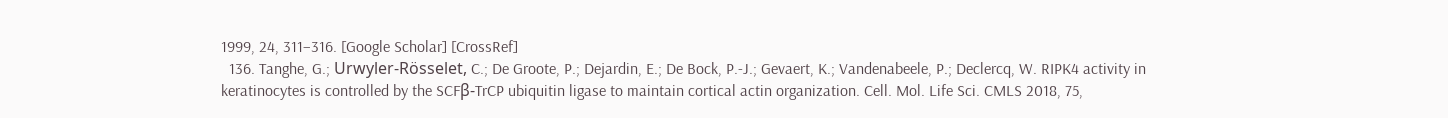1999, 24, 311–316. [Google Scholar] [CrossRef]
  136. Tanghe, G.; Urwyler-Rösselet, C.; De Groote, P.; Dejardin, E.; De Bock, P.-J.; Gevaert, K.; Vandenabeele, P.; Declercq, W. RIPK4 activity in keratinocytes is controlled by the SCFβ-TrCP ubiquitin ligase to maintain cortical actin organization. Cell. Mol. Life Sci. CMLS 2018, 75,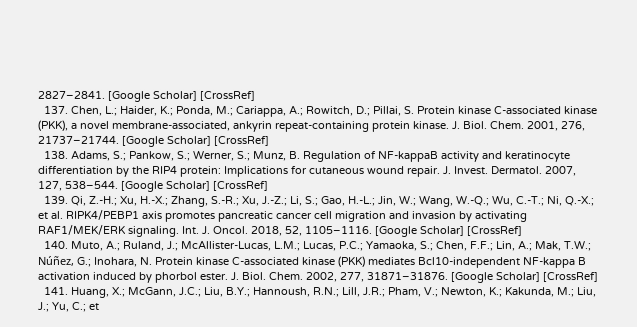2827–2841. [Google Scholar] [CrossRef]
  137. Chen, L.; Haider, K.; Ponda, M.; Cariappa, A.; Rowitch, D.; Pillai, S. Protein kinase C-associated kinase (PKK), a novel membrane-associated, ankyrin repeat-containing protein kinase. J. Biol. Chem. 2001, 276, 21737–21744. [Google Scholar] [CrossRef]
  138. Adams, S.; Pankow, S.; Werner, S.; Munz, B. Regulation of NF-kappaB activity and keratinocyte differentiation by the RIP4 protein: Implications for cutaneous wound repair. J. Invest. Dermatol. 2007, 127, 538–544. [Google Scholar] [CrossRef]
  139. Qi, Z.-H.; Xu, H.-X.; Zhang, S.-R.; Xu, J.-Z.; Li, S.; Gao, H.-L.; Jin, W.; Wang, W.-Q.; Wu, C.-T.; Ni, Q.-X.; et al. RIPK4/PEBP1 axis promotes pancreatic cancer cell migration and invasion by activating RAF1/MEK/ERK signaling. Int. J. Oncol. 2018, 52, 1105–1116. [Google Scholar] [CrossRef]
  140. Muto, A.; Ruland, J.; McAllister-Lucas, L.M.; Lucas, P.C.; Yamaoka, S.; Chen, F.F.; Lin, A.; Mak, T.W.; Núñez, G.; Inohara, N. Protein kinase C-associated kinase (PKK) mediates Bcl10-independent NF-kappa B activation induced by phorbol ester. J. Biol. Chem. 2002, 277, 31871–31876. [Google Scholar] [CrossRef]
  141. Huang, X.; McGann, J.C.; Liu, B.Y.; Hannoush, R.N.; Lill, J.R.; Pham, V.; Newton, K.; Kakunda, M.; Liu, J.; Yu, C.; et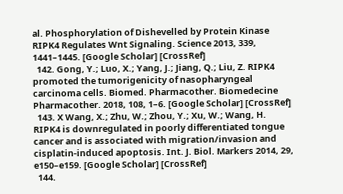al. Phosphorylation of Dishevelled by Protein Kinase RIPK4 Regulates Wnt Signaling. Science 2013, 339, 1441–1445. [Google Scholar] [CrossRef]
  142. Gong, Y.; Luo, X.; Yang, J.; Jiang, Q.; Liu, Z. RIPK4 promoted the tumorigenicity of nasopharyngeal carcinoma cells. Biomed. Pharmacother. Biomedecine Pharmacother. 2018, 108, 1–6. [Google Scholar] [CrossRef]
  143. X Wang, X.; Zhu, W.; Zhou, Y.; Xu, W.; Wang, H. RIPK4 is downregulated in poorly differentiated tongue cancer and is associated with migration/invasion and cisplatin-induced apoptosis. Int. J. Biol. Markers 2014, 29, e150–e159. [Google Scholar] [CrossRef]
  144.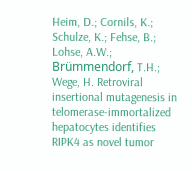Heim, D.; Cornils, K.; Schulze, K.; Fehse, B.; Lohse, A.W.; Brümmendorf, T.H.; Wege, H. Retroviral insertional mutagenesis in telomerase-immortalized hepatocytes identifies RIPK4 as novel tumor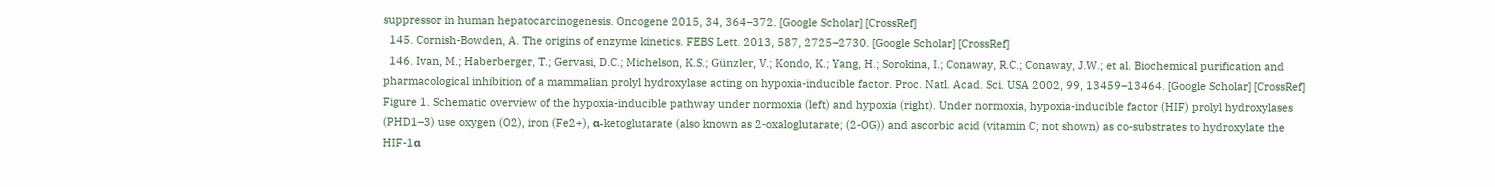suppressor in human hepatocarcinogenesis. Oncogene 2015, 34, 364–372. [Google Scholar] [CrossRef]
  145. Cornish-Bowden, A. The origins of enzyme kinetics. FEBS Lett. 2013, 587, 2725–2730. [Google Scholar] [CrossRef]
  146. Ivan, M.; Haberberger, T.; Gervasi, D.C.; Michelson, K.S.; Günzler, V.; Kondo, K.; Yang, H.; Sorokina, I.; Conaway, R.C.; Conaway, J.W.; et al. Biochemical purification and pharmacological inhibition of a mammalian prolyl hydroxylase acting on hypoxia-inducible factor. Proc. Natl. Acad. Sci. USA 2002, 99, 13459–13464. [Google Scholar] [CrossRef]
Figure 1. Schematic overview of the hypoxia-inducible pathway under normoxia (left) and hypoxia (right). Under normoxia, hypoxia-inducible factor (HIF) prolyl hydroxylases (PHD1–3) use oxygen (O2), iron (Fe2+), α-ketoglutarate (also known as 2-oxaloglutarate; (2-OG)) and ascorbic acid (vitamin C; not shown) as co-substrates to hydroxylate the HIF-1α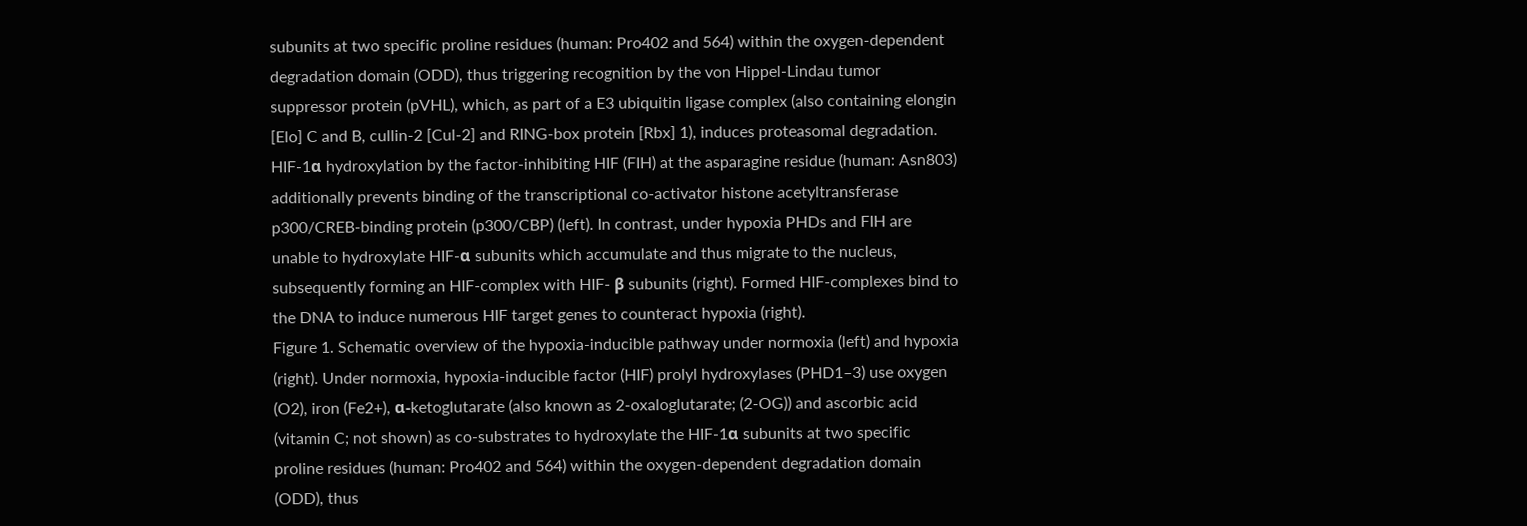subunits at two specific proline residues (human: Pro402 and 564) within the oxygen-dependent degradation domain (ODD), thus triggering recognition by the von Hippel-Lindau tumor suppressor protein (pVHL), which, as part of a E3 ubiquitin ligase complex (also containing elongin [Elo] C and B, cullin-2 [Cul-2] and RING-box protein [Rbx] 1), induces proteasomal degradation. HIF-1α hydroxylation by the factor-inhibiting HIF (FIH) at the asparagine residue (human: Asn803) additionally prevents binding of the transcriptional co-activator histone acetyltransferase p300/CREB-binding protein (p300/CBP) (left). In contrast, under hypoxia PHDs and FIH are unable to hydroxylate HIF-α subunits which accumulate and thus migrate to the nucleus, subsequently forming an HIF-complex with HIF- β subunits (right). Formed HIF-complexes bind to the DNA to induce numerous HIF target genes to counteract hypoxia (right).
Figure 1. Schematic overview of the hypoxia-inducible pathway under normoxia (left) and hypoxia (right). Under normoxia, hypoxia-inducible factor (HIF) prolyl hydroxylases (PHD1–3) use oxygen (O2), iron (Fe2+), α-ketoglutarate (also known as 2-oxaloglutarate; (2-OG)) and ascorbic acid (vitamin C; not shown) as co-substrates to hydroxylate the HIF-1α subunits at two specific proline residues (human: Pro402 and 564) within the oxygen-dependent degradation domain (ODD), thus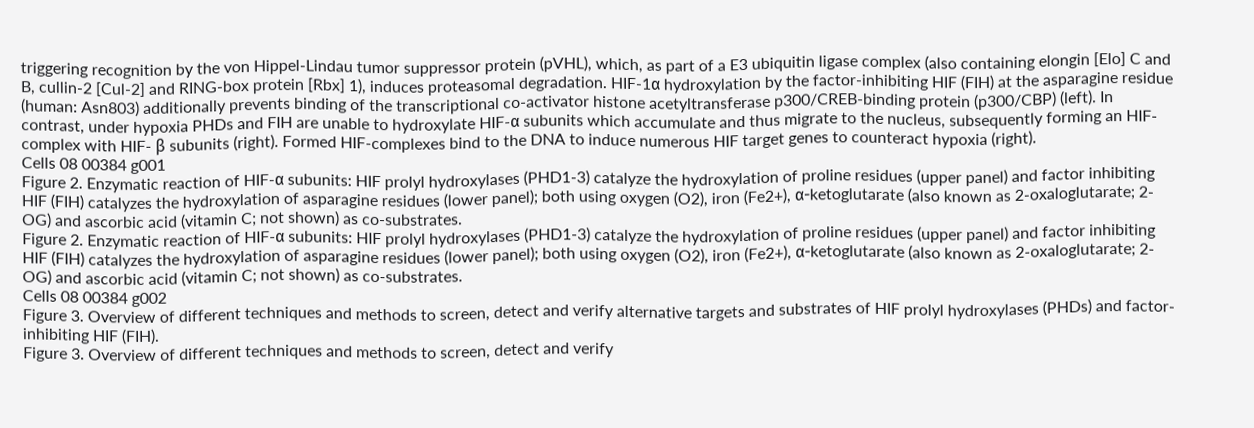triggering recognition by the von Hippel-Lindau tumor suppressor protein (pVHL), which, as part of a E3 ubiquitin ligase complex (also containing elongin [Elo] C and B, cullin-2 [Cul-2] and RING-box protein [Rbx] 1), induces proteasomal degradation. HIF-1α hydroxylation by the factor-inhibiting HIF (FIH) at the asparagine residue (human: Asn803) additionally prevents binding of the transcriptional co-activator histone acetyltransferase p300/CREB-binding protein (p300/CBP) (left). In contrast, under hypoxia PHDs and FIH are unable to hydroxylate HIF-α subunits which accumulate and thus migrate to the nucleus, subsequently forming an HIF-complex with HIF- β subunits (right). Formed HIF-complexes bind to the DNA to induce numerous HIF target genes to counteract hypoxia (right).
Cells 08 00384 g001
Figure 2. Enzymatic reaction of HIF-α subunits: HIF prolyl hydroxylases (PHD1-3) catalyze the hydroxylation of proline residues (upper panel) and factor inhibiting HIF (FIH) catalyzes the hydroxylation of asparagine residues (lower panel); both using oxygen (O2), iron (Fe2+), α-ketoglutarate (also known as 2-oxaloglutarate; 2-OG) and ascorbic acid (vitamin C; not shown) as co-substrates.
Figure 2. Enzymatic reaction of HIF-α subunits: HIF prolyl hydroxylases (PHD1-3) catalyze the hydroxylation of proline residues (upper panel) and factor inhibiting HIF (FIH) catalyzes the hydroxylation of asparagine residues (lower panel); both using oxygen (O2), iron (Fe2+), α-ketoglutarate (also known as 2-oxaloglutarate; 2-OG) and ascorbic acid (vitamin C; not shown) as co-substrates.
Cells 08 00384 g002
Figure 3. Overview of different techniques and methods to screen, detect and verify alternative targets and substrates of HIF prolyl hydroxylases (PHDs) and factor-inhibiting HIF (FIH).
Figure 3. Overview of different techniques and methods to screen, detect and verify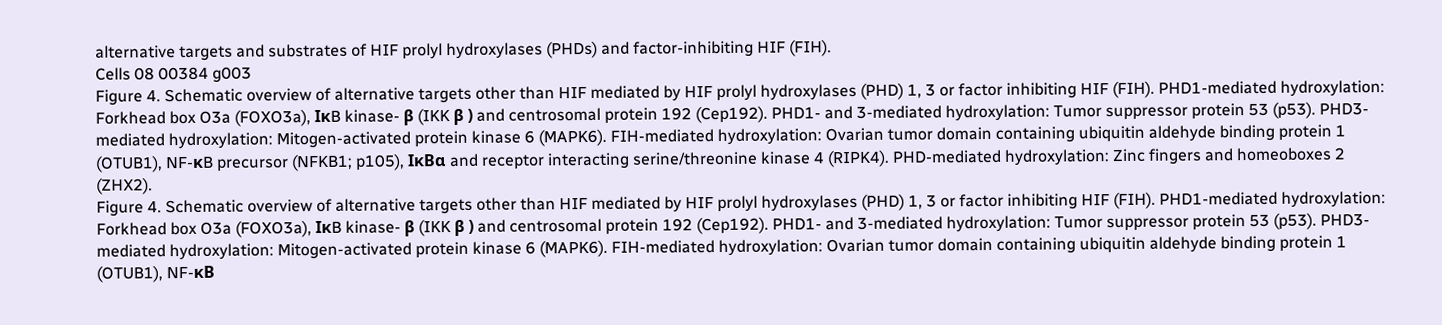alternative targets and substrates of HIF prolyl hydroxylases (PHDs) and factor-inhibiting HIF (FIH).
Cells 08 00384 g003
Figure 4. Schematic overview of alternative targets other than HIF mediated by HIF prolyl hydroxylases (PHD) 1, 3 or factor inhibiting HIF (FIH). PHD1-mediated hydroxylation: Forkhead box O3a (FOXO3a), IκB kinase- β (IKK β ) and centrosomal protein 192 (Cep192). PHD1- and 3-mediated hydroxylation: Tumor suppressor protein 53 (p53). PHD3-mediated hydroxylation: Mitogen-activated protein kinase 6 (MAPK6). FIH-mediated hydroxylation: Ovarian tumor domain containing ubiquitin aldehyde binding protein 1 (OTUB1), NF-κB precursor (NFKB1; p105), IκBα and receptor interacting serine/threonine kinase 4 (RIPK4). PHD-mediated hydroxylation: Zinc fingers and homeoboxes 2 (ZHX2).
Figure 4. Schematic overview of alternative targets other than HIF mediated by HIF prolyl hydroxylases (PHD) 1, 3 or factor inhibiting HIF (FIH). PHD1-mediated hydroxylation: Forkhead box O3a (FOXO3a), IκB kinase- β (IKK β ) and centrosomal protein 192 (Cep192). PHD1- and 3-mediated hydroxylation: Tumor suppressor protein 53 (p53). PHD3-mediated hydroxylation: Mitogen-activated protein kinase 6 (MAPK6). FIH-mediated hydroxylation: Ovarian tumor domain containing ubiquitin aldehyde binding protein 1 (OTUB1), NF-κB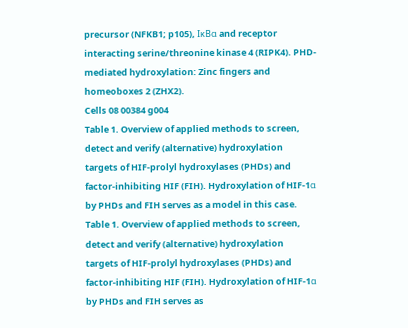precursor (NFKB1; p105), IκBα and receptor interacting serine/threonine kinase 4 (RIPK4). PHD-mediated hydroxylation: Zinc fingers and homeoboxes 2 (ZHX2).
Cells 08 00384 g004
Table 1. Overview of applied methods to screen, detect and verify (alternative) hydroxylation targets of HIF-prolyl hydroxylases (PHDs) and factor-inhibiting HIF (FIH). Hydroxylation of HIF-1α by PHDs and FIH serves as a model in this case.
Table 1. Overview of applied methods to screen, detect and verify (alternative) hydroxylation targets of HIF-prolyl hydroxylases (PHDs) and factor-inhibiting HIF (FIH). Hydroxylation of HIF-1α by PHDs and FIH serves as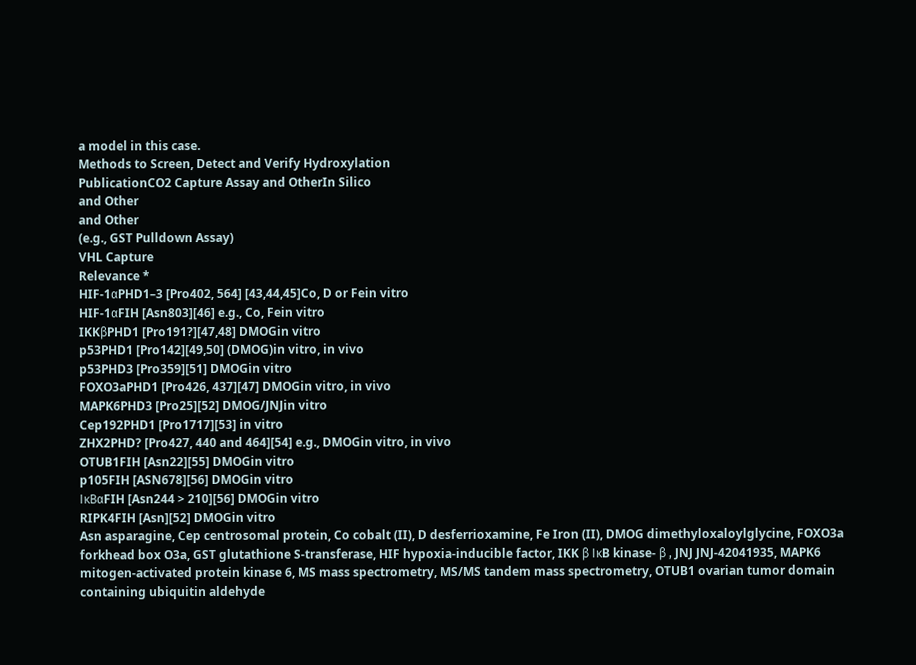a model in this case.
Methods to Screen, Detect and Verify Hydroxylation
PublicationCO2 Capture Assay and OtherIn Silico
and Other
and Other
(e.g., GST Pulldown Assay)
VHL Capture
Relevance *
HIF-1αPHD1–3 [Pro402, 564] [43,44,45]Co, D or Fein vitro
HIF-1αFIH [Asn803][46] e.g., Co, Fein vitro
IKKβPHD1 [Pro191?][47,48] DMOGin vitro
p53PHD1 [Pro142][49,50] (DMOG)in vitro, in vivo
p53PHD3 [Pro359][51] DMOGin vitro
FOXO3aPHD1 [Pro426, 437][47] DMOGin vitro, in vivo
MAPK6PHD3 [Pro25][52] DMOG/JNJin vitro
Cep192PHD1 [Pro1717][53] in vitro
ZHX2PHD? [Pro427, 440 and 464][54] e.g., DMOGin vitro, in vivo
OTUB1FIH [Asn22][55] DMOGin vitro
p105FIH [ASN678][56] DMOGin vitro
IκBαFIH [Asn244 > 210][56] DMOGin vitro
RIPK4FIH [Asn][52] DMOGin vitro
Asn asparagine, Cep centrosomal protein, Co cobalt (II), D desferrioxamine, Fe Iron (II), DMOG dimethyloxaloylglycine, FOXO3a forkhead box O3a, GST glutathione S-transferase, HIF hypoxia-inducible factor, IKK β IκB kinase- β , JNJ JNJ-42041935, MAPK6 mitogen-activated protein kinase 6, MS mass spectrometry, MS/MS tandem mass spectrometry, OTUB1 ovarian tumor domain containing ubiquitin aldehyde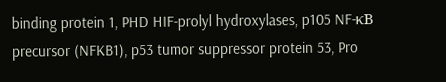binding protein 1, PHD HIF-prolyl hydroxylases, p105 NF-κB precursor (NFKB1), p53 tumor suppressor protein 53, Pro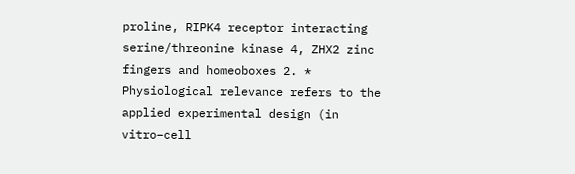proline, RIPK4 receptor interacting serine/threonine kinase 4, ZHX2 zinc fingers and homeoboxes 2. * Physiological relevance refers to the applied experimental design (in vitro–cell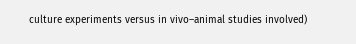culture experiments versus in vivo–animal studies involved)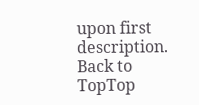upon first description.
Back to TopTop